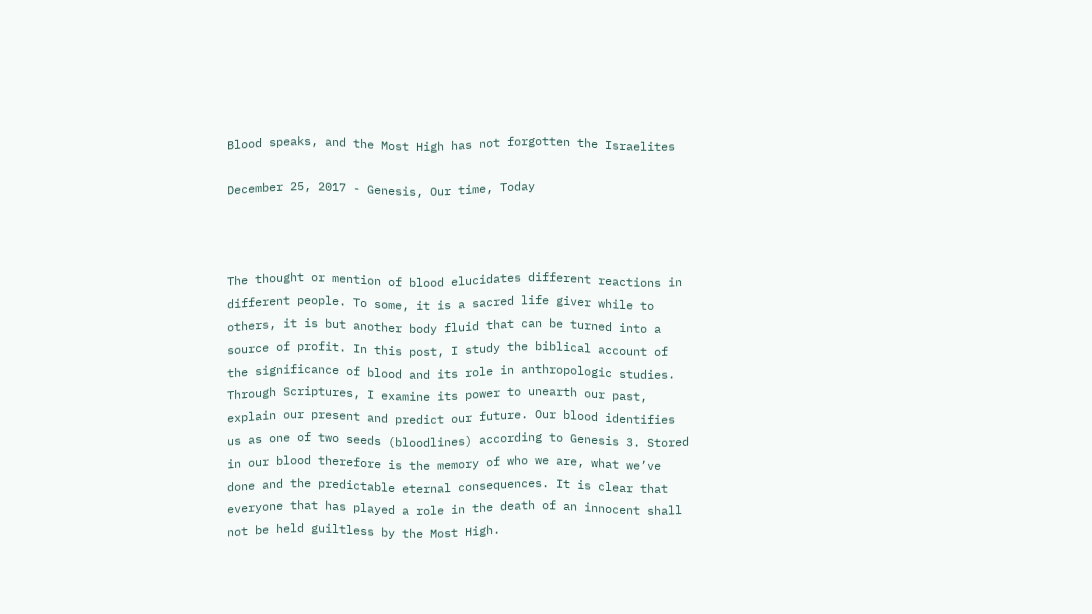Blood speaks, and the Most High has not forgotten the Israelites

December 25, 2017 - Genesis, Our time, Today



The thought or mention of blood elucidates different reactions in different people. To some, it is a sacred life giver while to others, it is but another body fluid that can be turned into a source of profit. In this post, I study the biblical account of the significance of blood and its role in anthropologic studies. Through Scriptures, I examine its power to unearth our past, explain our present and predict our future. Our blood identifies us as one of two seeds (bloodlines) according to Genesis 3. Stored in our blood therefore is the memory of who we are, what we’ve done and the predictable eternal consequences. It is clear that everyone that has played a role in the death of an innocent shall not be held guiltless by the Most High.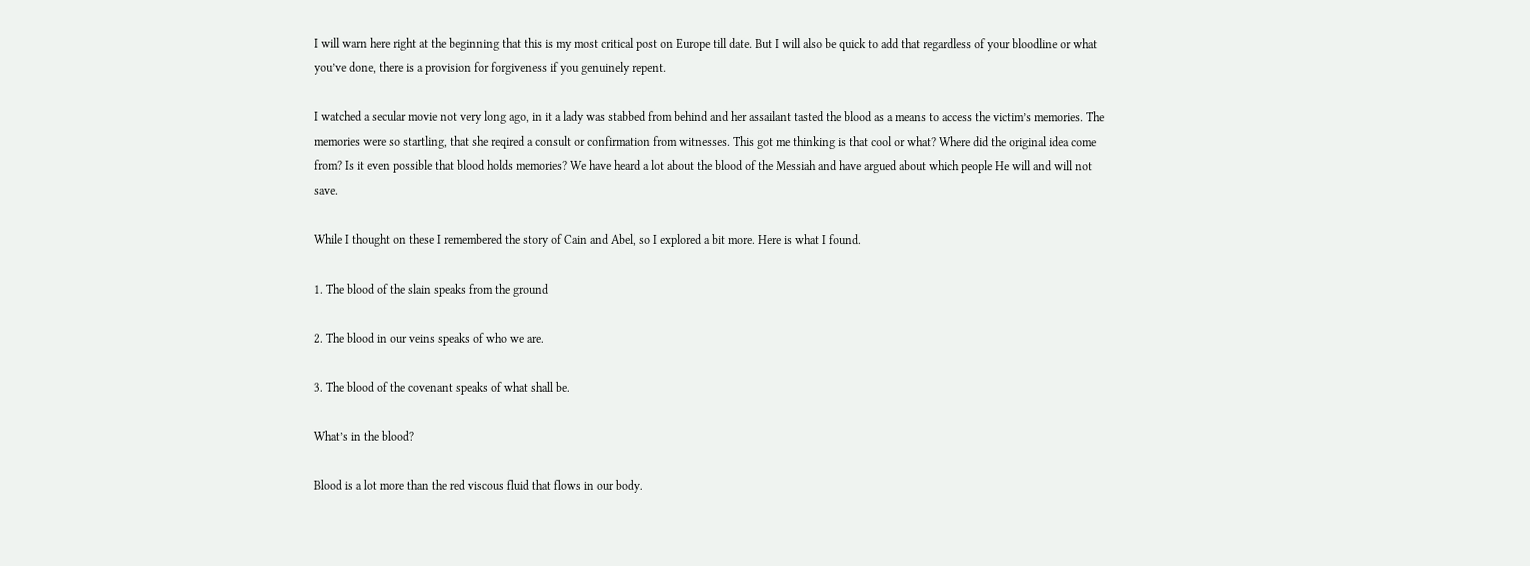I will warn here right at the beginning that this is my most critical post on Europe till date. But I will also be quick to add that regardless of your bloodline or what you’ve done, there is a provision for forgiveness if you genuinely repent.

I watched a secular movie not very long ago, in it a lady was stabbed from behind and her assailant tasted the blood as a means to access the victim’s memories. The memories were so startling, that she reqired a consult or confirmation from witnesses. This got me thinking is that cool or what? Where did the original idea come from? Is it even possible that blood holds memories? We have heard a lot about the blood of the Messiah and have argued about which people He will and will not save.

While I thought on these I remembered the story of Cain and Abel, so I explored a bit more. Here is what I found.

1. The blood of the slain speaks from the ground

2. The blood in our veins speaks of who we are.

3. The blood of the covenant speaks of what shall be.

What’s in the blood?

Blood is a lot more than the red viscous fluid that flows in our body.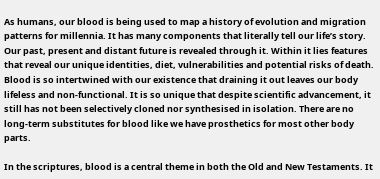As humans, our blood is being used to map a history of evolution and migration patterns for millennia. It has many components that literally tell our life’s story. Our past, present and distant future is revealed through it. Within it lies features that reveal our unique identities, diet, vulnerabilities and potential risks of death. Blood is so intertwined with our existence that draining it out leaves our body lifeless and non-functional. It is so unique that despite scientific advancement, it still has not been selectively cloned nor synthesised in isolation. There are no long-term substitutes for blood like we have prosthetics for most other body parts.

In the scriptures, blood is a central theme in both the Old and New Testaments. It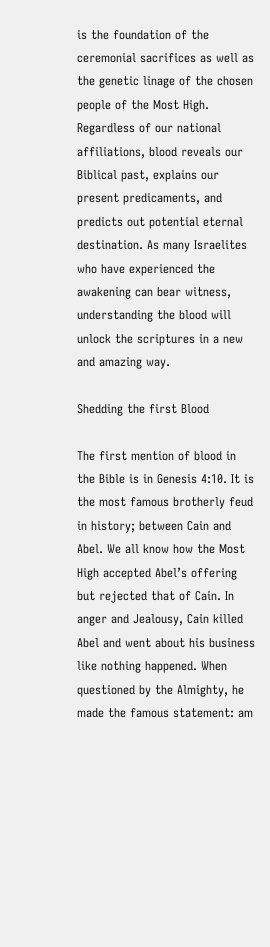is the foundation of the ceremonial sacrifices as well as the genetic linage of the chosen people of the Most High. Regardless of our national affiliations, blood reveals our Biblical past, explains our present predicaments, and predicts out potential eternal destination. As many Israelites who have experienced the awakening can bear witness, understanding the blood will unlock the scriptures in a new and amazing way.

Shedding the first Blood

The first mention of blood in the Bible is in Genesis 4:10. It is the most famous brotherly feud in history; between Cain and Abel. We all know how the Most High accepted Abel’s offering but rejected that of Cain. In anger and Jealousy, Cain killed Abel and went about his business like nothing happened. When questioned by the Almighty, he made the famous statement: am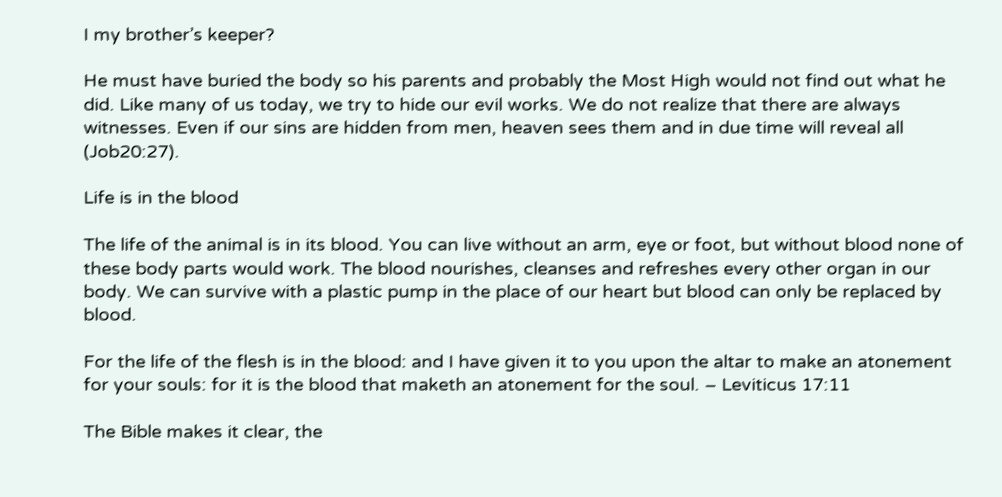I my brother’s keeper?

He must have buried the body so his parents and probably the Most High would not find out what he did. Like many of us today, we try to hide our evil works. We do not realize that there are always witnesses. Even if our sins are hidden from men, heaven sees them and in due time will reveal all (Job20:27).

Life is in the blood

The life of the animal is in its blood. You can live without an arm, eye or foot, but without blood none of these body parts would work. The blood nourishes, cleanses and refreshes every other organ in our body. We can survive with a plastic pump in the place of our heart but blood can only be replaced by blood.

For the life of the flesh is in the blood: and I have given it to you upon the altar to make an atonement for your souls: for it is the blood that maketh an atonement for the soul. – Leviticus 17:11

The Bible makes it clear, the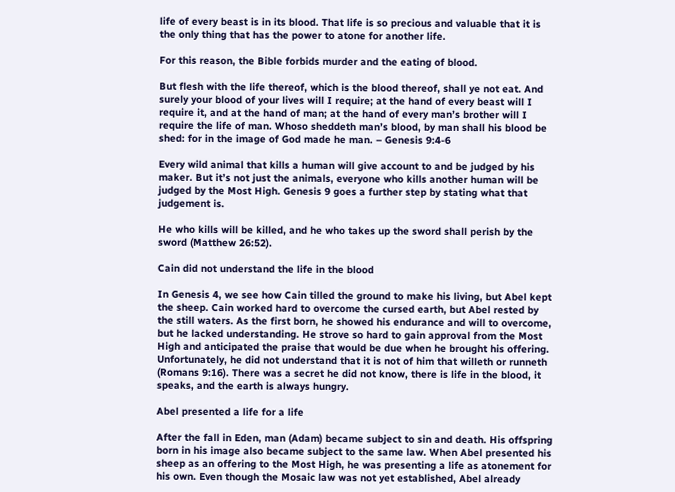life of every beast is in its blood. That life is so precious and valuable that it is the only thing that has the power to atone for another life.

For this reason, the Bible forbids murder and the eating of blood.

But flesh with the life thereof, which is the blood thereof, shall ye not eat. And surely your blood of your lives will I require; at the hand of every beast will I require it, and at the hand of man; at the hand of every man’s brother will I require the life of man. Whoso sheddeth man’s blood, by man shall his blood be shed: for in the image of God made he man. – Genesis 9:4-6

Every wild animal that kills a human will give account to and be judged by his maker. But it’s not just the animals, everyone who kills another human will be judged by the Most High. Genesis 9 goes a further step by stating what that judgement is.

He who kills will be killed, and he who takes up the sword shall perish by the sword (Matthew 26:52).

Cain did not understand the life in the blood

In Genesis 4, we see how Cain tilled the ground to make his living, but Abel kept the sheep. Cain worked hard to overcome the cursed earth, but Abel rested by the still waters. As the first born, he showed his endurance and will to overcome, but he lacked understanding. He strove so hard to gain approval from the Most High and anticipated the praise that would be due when he brought his offering. Unfortunately, he did not understand that it is not of him that willeth or runneth (Romans 9:16). There was a secret he did not know, there is life in the blood, it speaks, and the earth is always hungry.

Abel presented a life for a life

After the fall in Eden, man (Adam) became subject to sin and death. His offspring born in his image also became subject to the same law. When Abel presented his sheep as an offering to the Most High, he was presenting a life as atonement for his own. Even though the Mosaic law was not yet established, Abel already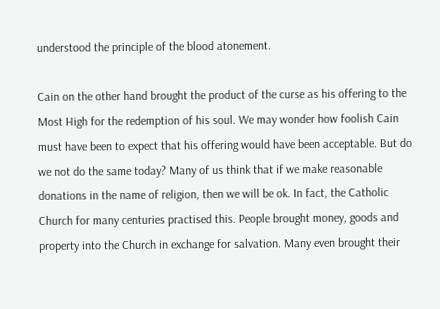understood the principle of the blood atonement.

Cain on the other hand brought the product of the curse as his offering to the Most High for the redemption of his soul. We may wonder how foolish Cain must have been to expect that his offering would have been acceptable. But do we not do the same today? Many of us think that if we make reasonable donations in the name of religion, then we will be ok. In fact, the Catholic Church for many centuries practised this. People brought money, goods and property into the Church in exchange for salvation. Many even brought their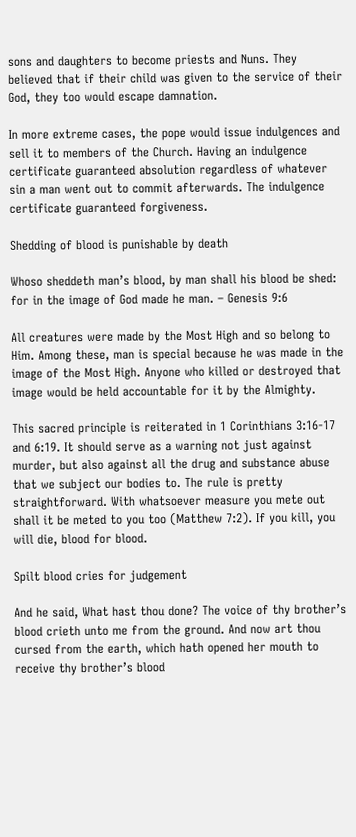sons and daughters to become priests and Nuns. They believed that if their child was given to the service of their God, they too would escape damnation.

In more extreme cases, the pope would issue indulgences and sell it to members of the Church. Having an indulgence certificate guaranteed absolution regardless of whatever sin a man went out to commit afterwards. The indulgence certificate guaranteed forgiveness.

Shedding of blood is punishable by death

Whoso sheddeth man’s blood, by man shall his blood be shed: for in the image of God made he man. – Genesis 9:6

All creatures were made by the Most High and so belong to Him. Among these, man is special because he was made in the image of the Most High. Anyone who killed or destroyed that image would be held accountable for it by the Almighty.

This sacred principle is reiterated in 1 Corinthians 3:16-17 and 6:19. It should serve as a warning not just against murder, but also against all the drug and substance abuse that we subject our bodies to. The rule is pretty straightforward. With whatsoever measure you mete out shall it be meted to you too (Matthew 7:2). If you kill, you will die, blood for blood.

Spilt blood cries for judgement

And he said, What hast thou done? The voice of thy brother’s blood crieth unto me from the ground. And now art thou cursed from the earth, which hath opened her mouth to receive thy brother’s blood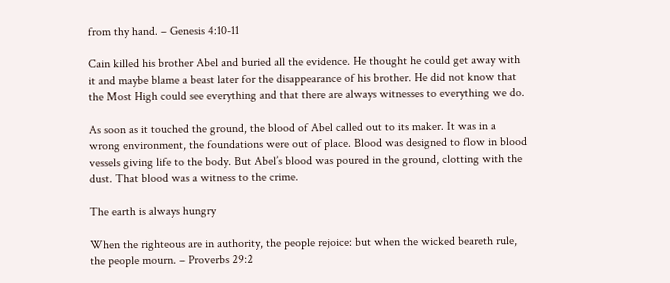from thy hand. – Genesis 4:10-11

Cain killed his brother Abel and buried all the evidence. He thought he could get away with it and maybe blame a beast later for the disappearance of his brother. He did not know that the Most High could see everything and that there are always witnesses to everything we do.

As soon as it touched the ground, the blood of Abel called out to its maker. It was in a wrong environment, the foundations were out of place. Blood was designed to flow in blood vessels giving life to the body. But Abel’s blood was poured in the ground, clotting with the dust. That blood was a witness to the crime.

The earth is always hungry

When the righteous are in authority, the people rejoice: but when the wicked beareth rule, the people mourn. – Proverbs 29:2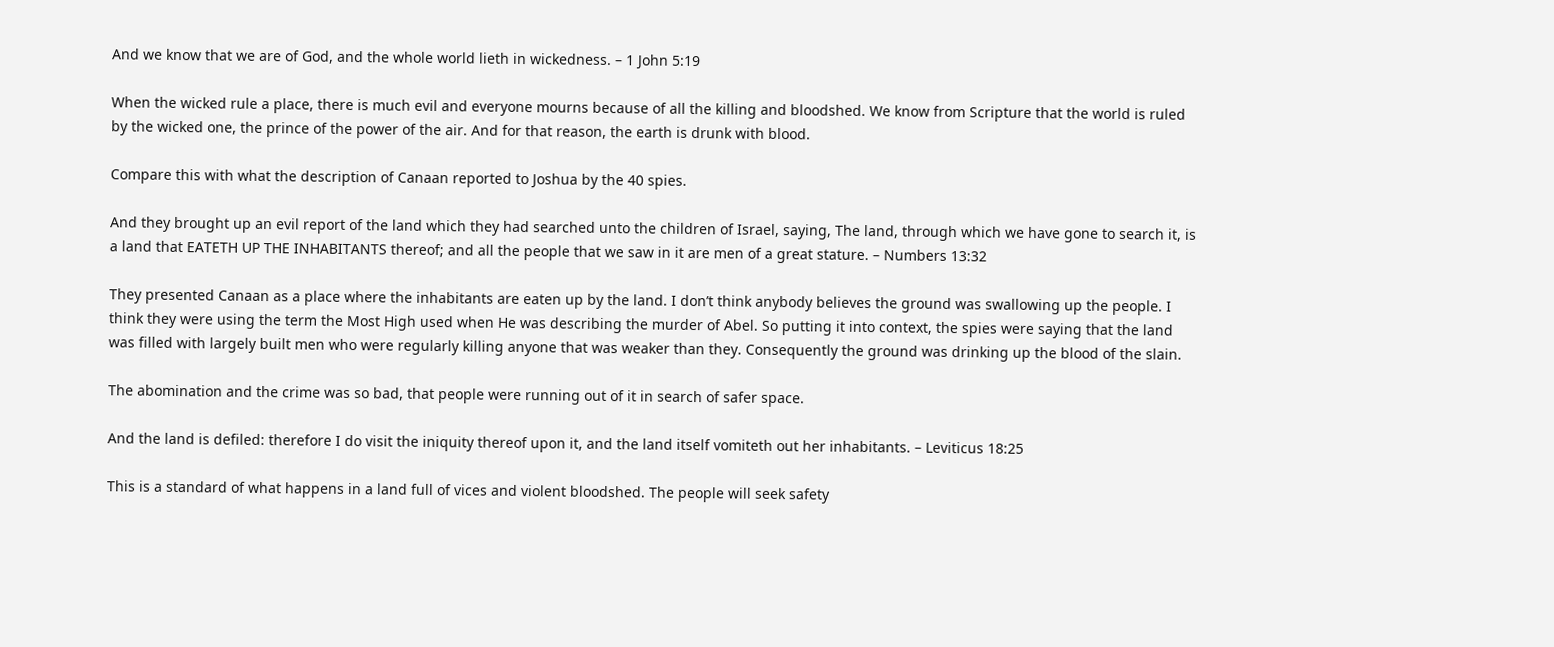And we know that we are of God, and the whole world lieth in wickedness. – 1 John 5:19

When the wicked rule a place, there is much evil and everyone mourns because of all the killing and bloodshed. We know from Scripture that the world is ruled by the wicked one, the prince of the power of the air. And for that reason, the earth is drunk with blood.

Compare this with what the description of Canaan reported to Joshua by the 40 spies.

And they brought up an evil report of the land which they had searched unto the children of Israel, saying, The land, through which we have gone to search it, is a land that EATETH UP THE INHABITANTS thereof; and all the people that we saw in it are men of a great stature. – Numbers 13:32

They presented Canaan as a place where the inhabitants are eaten up by the land. I don’t think anybody believes the ground was swallowing up the people. I think they were using the term the Most High used when He was describing the murder of Abel. So putting it into context, the spies were saying that the land was filled with largely built men who were regularly killing anyone that was weaker than they. Consequently the ground was drinking up the blood of the slain.

The abomination and the crime was so bad, that people were running out of it in search of safer space.

And the land is defiled: therefore I do visit the iniquity thereof upon it, and the land itself vomiteth out her inhabitants. – Leviticus 18:25

This is a standard of what happens in a land full of vices and violent bloodshed. The people will seek safety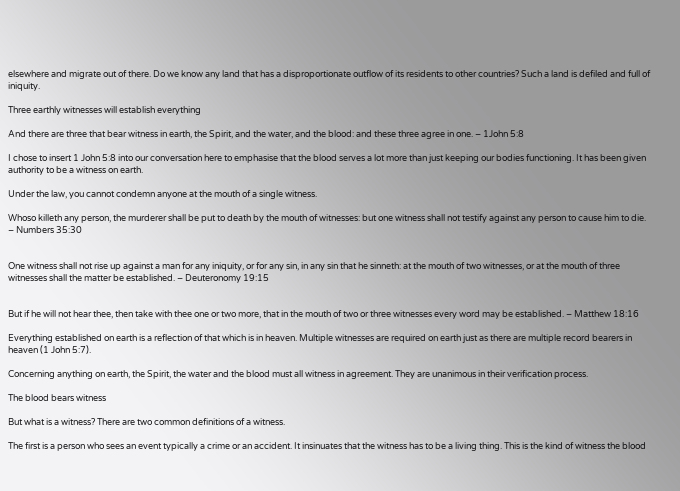elsewhere and migrate out of there. Do we know any land that has a disproportionate outflow of its residents to other countries? Such a land is defiled and full of iniquity.

Three earthly witnesses will establish everything

And there are three that bear witness in earth, the Spirit, and the water, and the blood: and these three agree in one. – 1John 5:8

I chose to insert 1 John 5:8 into our conversation here to emphasise that the blood serves a lot more than just keeping our bodies functioning. It has been given authority to be a witness on earth.

Under the law, you cannot condemn anyone at the mouth of a single witness.

Whoso killeth any person, the murderer shall be put to death by the mouth of witnesses: but one witness shall not testify against any person to cause him to die. – Numbers 35:30


One witness shall not rise up against a man for any iniquity, or for any sin, in any sin that he sinneth: at the mouth of two witnesses, or at the mouth of three witnesses shall the matter be established. – Deuteronomy 19:15


But if he will not hear thee, then take with thee one or two more, that in the mouth of two or three witnesses every word may be established. – Matthew 18:16

Everything established on earth is a reflection of that which is in heaven. Multiple witnesses are required on earth just as there are multiple record bearers in heaven (1 John 5:7).

Concerning anything on earth, the Spirit, the water and the blood must all witness in agreement. They are unanimous in their verification process.

The blood bears witness

But what is a witness? There are two common definitions of a witness.

The first is a person who sees an event typically a crime or an accident. It insinuates that the witness has to be a living thing. This is the kind of witness the blood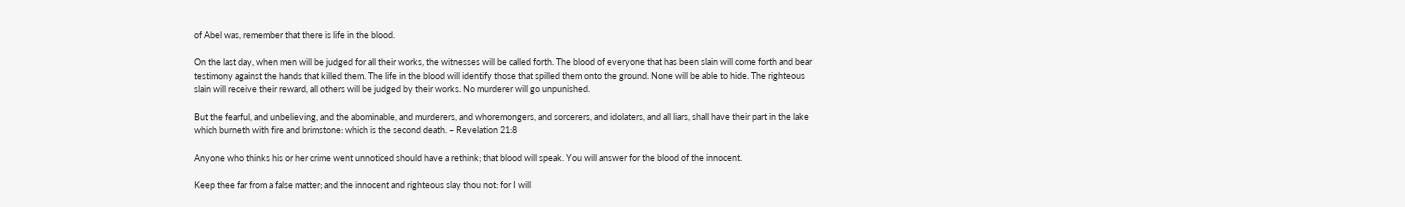of Abel was, remember that there is life in the blood.

On the last day, when men will be judged for all their works, the witnesses will be called forth. The blood of everyone that has been slain will come forth and bear testimony against the hands that killed them. The life in the blood will identify those that spilled them onto the ground. None will be able to hide. The righteous slain will receive their reward, all others will be judged by their works. No murderer will go unpunished.

But the fearful, and unbelieving, and the abominable, and murderers, and whoremongers, and sorcerers, and idolaters, and all liars, shall have their part in the lake which burneth with fire and brimstone: which is the second death. – Revelation 21:8

Anyone who thinks his or her crime went unnoticed should have a rethink; that blood will speak. You will answer for the blood of the innocent.

Keep thee far from a false matter; and the innocent and righteous slay thou not: for I will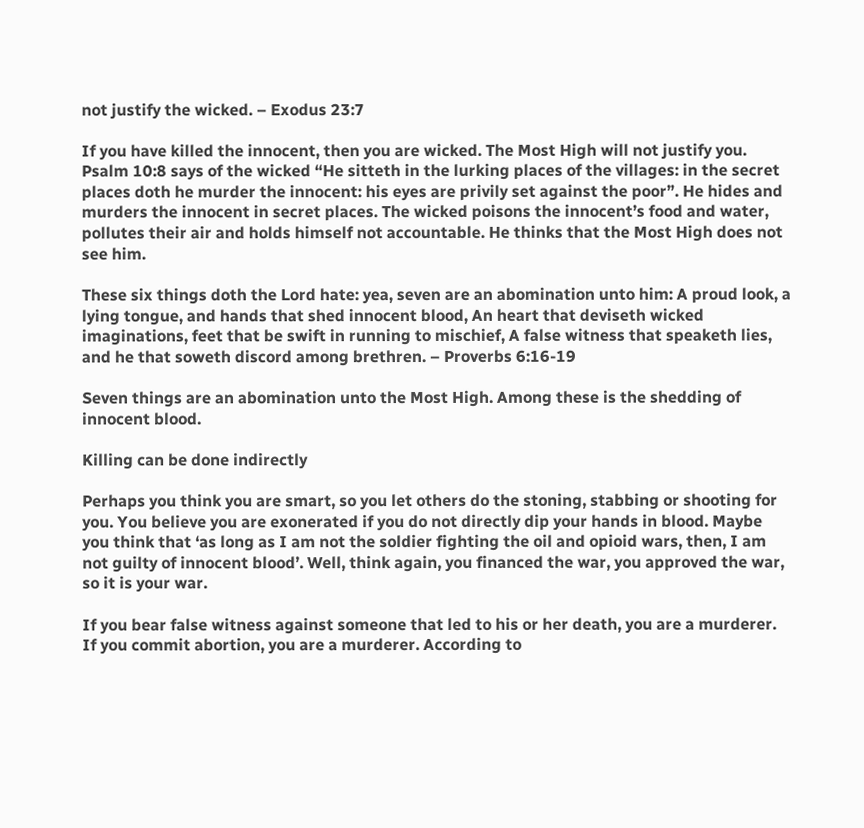not justify the wicked. – Exodus 23:7

If you have killed the innocent, then you are wicked. The Most High will not justify you. Psalm 10:8 says of the wicked “He sitteth in the lurking places of the villages: in the secret places doth he murder the innocent: his eyes are privily set against the poor”. He hides and murders the innocent in secret places. The wicked poisons the innocent’s food and water, pollutes their air and holds himself not accountable. He thinks that the Most High does not see him.

These six things doth the Lord hate: yea, seven are an abomination unto him: A proud look, a lying tongue, and hands that shed innocent blood, An heart that deviseth wicked imaginations, feet that be swift in running to mischief, A false witness that speaketh lies, and he that soweth discord among brethren. – Proverbs 6:16-19

Seven things are an abomination unto the Most High. Among these is the shedding of innocent blood.

Killing can be done indirectly

Perhaps you think you are smart, so you let others do the stoning, stabbing or shooting for you. You believe you are exonerated if you do not directly dip your hands in blood. Maybe you think that ‘as long as I am not the soldier fighting the oil and opioid wars, then, I am not guilty of innocent blood’. Well, think again, you financed the war, you approved the war, so it is your war.

If you bear false witness against someone that led to his or her death, you are a murderer. If you commit abortion, you are a murderer. According to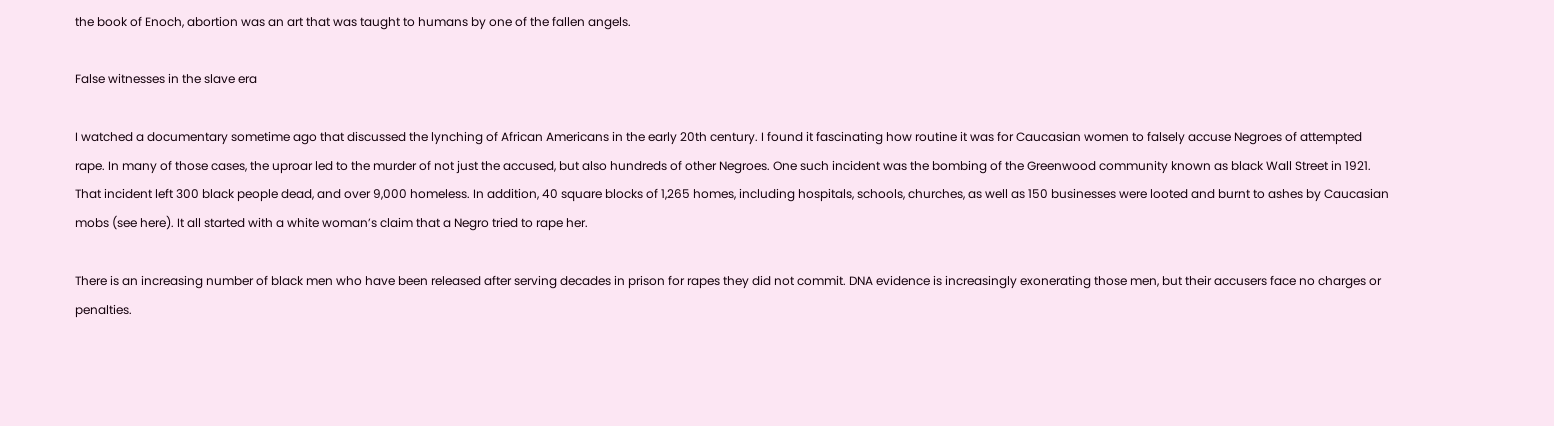the book of Enoch, abortion was an art that was taught to humans by one of the fallen angels.

False witnesses in the slave era

I watched a documentary sometime ago that discussed the lynching of African Americans in the early 20th century. I found it fascinating how routine it was for Caucasian women to falsely accuse Negroes of attempted rape. In many of those cases, the uproar led to the murder of not just the accused, but also hundreds of other Negroes. One such incident was the bombing of the Greenwood community known as black Wall Street in 1921. That incident left 300 black people dead, and over 9,000 homeless. In addition, 40 square blocks of 1,265 homes, including hospitals, schools, churches, as well as 150 businesses were looted and burnt to ashes by Caucasian mobs (see here). It all started with a white woman’s claim that a Negro tried to rape her.

There is an increasing number of black men who have been released after serving decades in prison for rapes they did not commit. DNA evidence is increasingly exonerating those men, but their accusers face no charges or penalties.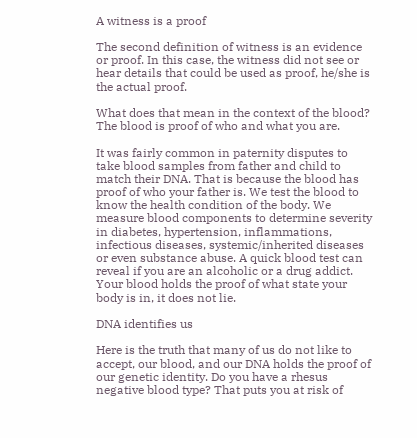A witness is a proof

The second definition of witness is an evidence or proof. In this case, the witness did not see or hear details that could be used as proof, he/she is the actual proof.

What does that mean in the context of the blood? The blood is proof of who and what you are.

It was fairly common in paternity disputes to take blood samples from father and child to match their DNA. That is because the blood has proof of who your father is. We test the blood to know the health condition of the body. We measure blood components to determine severity in diabetes, hypertension, inflammations, infectious diseases, systemic/inherited diseases or even substance abuse. A quick blood test can reveal if you are an alcoholic or a drug addict. Your blood holds the proof of what state your body is in, it does not lie.

DNA identifies us

Here is the truth that many of us do not like to accept, our blood, and our DNA holds the proof of our genetic identity. Do you have a rhesus negative blood type? That puts you at risk of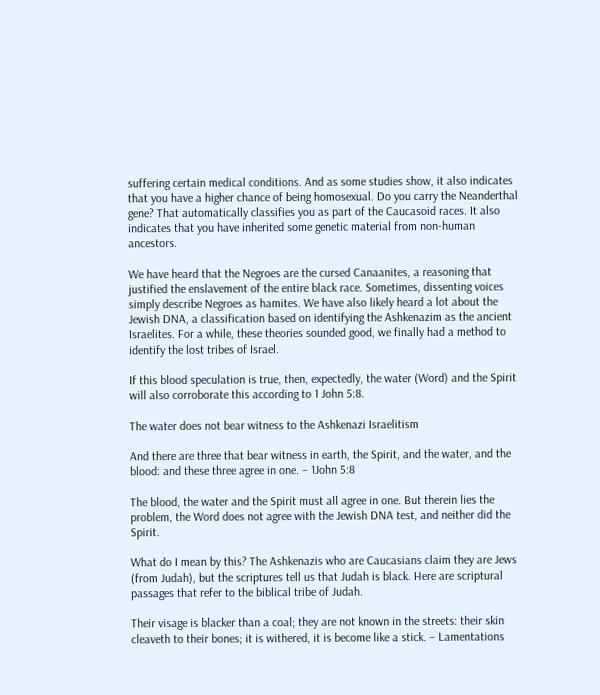suffering certain medical conditions. And as some studies show, it also indicates that you have a higher chance of being homosexual. Do you carry the Neanderthal gene? That automatically classifies you as part of the Caucasoid races. It also indicates that you have inherited some genetic material from non-human ancestors.

We have heard that the Negroes are the cursed Canaanites, a reasoning that justified the enslavement of the entire black race. Sometimes, dissenting voices simply describe Negroes as hamites. We have also likely heard a lot about the Jewish DNA, a classification based on identifying the Ashkenazim as the ancient Israelites. For a while, these theories sounded good, we finally had a method to identify the lost tribes of Israel.

If this blood speculation is true, then, expectedly, the water (Word) and the Spirit will also corroborate this according to 1 John 5:8.

The water does not bear witness to the Ashkenazi Israelitism

And there are three that bear witness in earth, the Spirit, and the water, and the blood: and these three agree in one. – 1John 5:8

The blood, the water and the Spirit must all agree in one. But therein lies the problem, the Word does not agree with the Jewish DNA test, and neither did the Spirit.

What do I mean by this? The Ashkenazis who are Caucasians claim they are Jews (from Judah), but the scriptures tell us that Judah is black. Here are scriptural passages that refer to the biblical tribe of Judah.

Their visage is blacker than a coal; they are not known in the streets: their skin cleaveth to their bones; it is withered, it is become like a stick. – Lamentations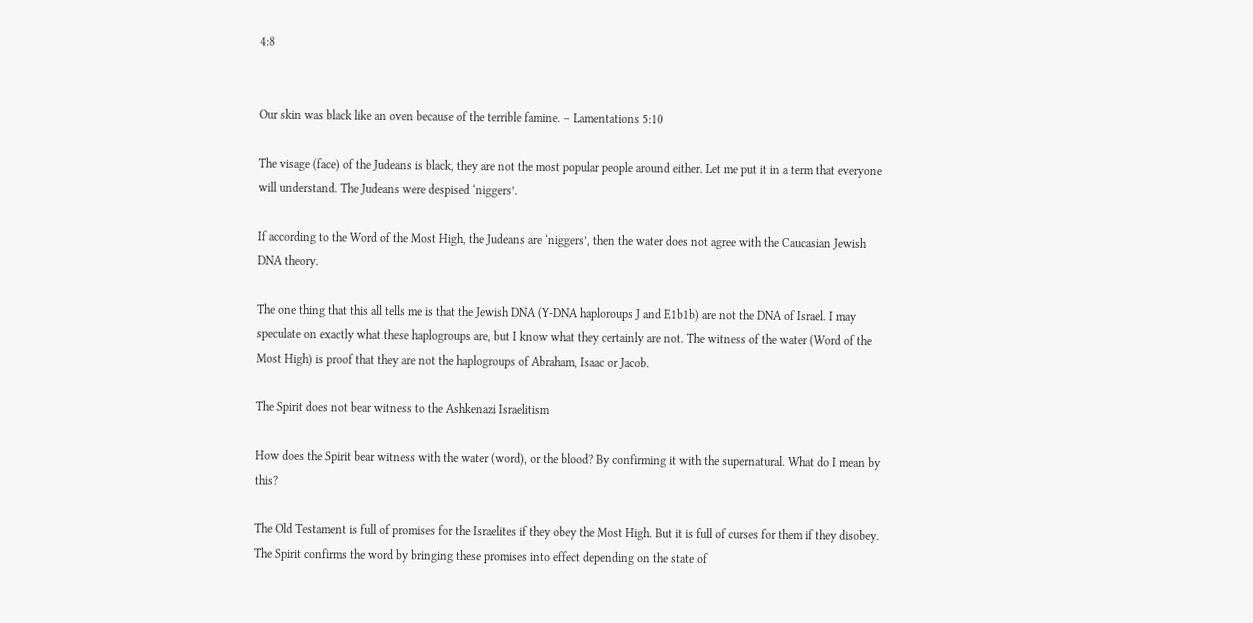4:8


Our skin was black like an oven because of the terrible famine. – Lamentations 5:10

The visage (face) of the Judeans is black, they are not the most popular people around either. Let me put it in a term that everyone will understand. The Judeans were despised ‘niggers’.

If according to the Word of the Most High, the Judeans are ‘niggers’, then the water does not agree with the Caucasian Jewish DNA theory.

The one thing that this all tells me is that the Jewish DNA (Y-DNA haploroups J and E1b1b) are not the DNA of Israel. I may speculate on exactly what these haplogroups are, but I know what they certainly are not. The witness of the water (Word of the Most High) is proof that they are not the haplogroups of Abraham, Isaac or Jacob.

The Spirit does not bear witness to the Ashkenazi Israelitism

How does the Spirit bear witness with the water (word), or the blood? By confirming it with the supernatural. What do I mean by this?

The Old Testament is full of promises for the Israelites if they obey the Most High. But it is full of curses for them if they disobey. The Spirit confirms the word by bringing these promises into effect depending on the state of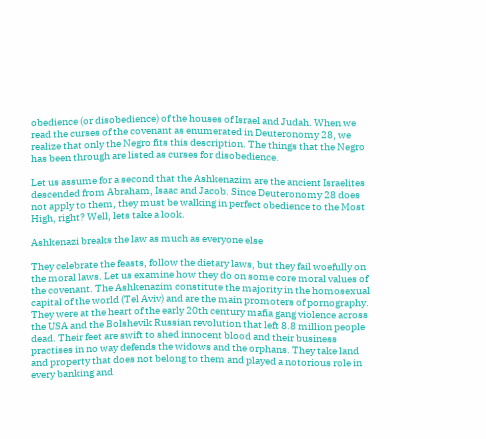obedience (or disobedience) of the houses of Israel and Judah. When we read the curses of the covenant as enumerated in Deuteronomy 28, we realize that only the Negro fits this description. The things that the Negro has been through are listed as curses for disobedience.

Let us assume for a second that the Ashkenazim are the ancient Israelites descended from Abraham, Isaac and Jacob. Since Deuteronomy 28 does not apply to them, they must be walking in perfect obedience to the Most High, right? Well, lets take a look.

Ashkenazi breaks the law as much as everyone else

They celebrate the feasts, follow the dietary laws, but they fail woefully on the moral laws. Let us examine how they do on some core moral values of the covenant. The Ashkenazim constitute the majority in the homosexual capital of the world (Tel Aviv) and are the main promoters of pornography. They were at the heart of the early 20th century mafia gang violence across the USA and the Bolshevik Russian revolution that left 8.8 million people dead. Their feet are swift to shed innocent blood and their business practises in no way defends the widows and the orphans. They take land and property that does not belong to them and played a notorious role in every banking and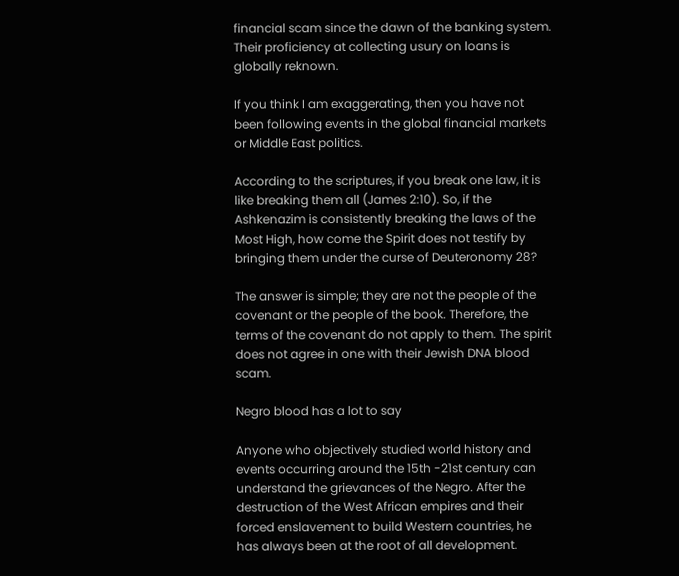financial scam since the dawn of the banking system. Their proficiency at collecting usury on loans is globally reknown.

If you think I am exaggerating, then you have not been following events in the global financial markets or Middle East politics.

According to the scriptures, if you break one law, it is like breaking them all (James 2:10). So, if the Ashkenazim is consistently breaking the laws of the Most High, how come the Spirit does not testify by bringing them under the curse of Deuteronomy 28?

The answer is simple; they are not the people of the covenant or the people of the book. Therefore, the terms of the covenant do not apply to them. The spirit does not agree in one with their Jewish DNA blood scam.

Negro blood has a lot to say

Anyone who objectively studied world history and events occurring around the 15th -21st century can understand the grievances of the Negro. After the destruction of the West African empires and their forced enslavement to build Western countries, he has always been at the root of all development.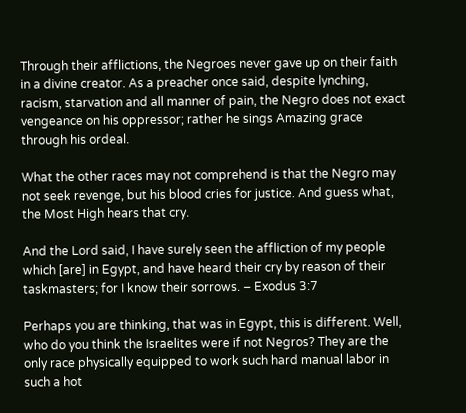Through their afflictions, the Negroes never gave up on their faith in a divine creator. As a preacher once said, despite lynching, racism, starvation and all manner of pain, the Negro does not exact vengeance on his oppressor; rather he sings Amazing grace through his ordeal.

What the other races may not comprehend is that the Negro may not seek revenge, but his blood cries for justice. And guess what, the Most High hears that cry.

And the Lord said, I have surely seen the affliction of my people which [are] in Egypt, and have heard their cry by reason of their taskmasters; for I know their sorrows. – Exodus 3:7

Perhaps you are thinking, that was in Egypt, this is different. Well, who do you think the Israelites were if not Negros? They are the only race physically equipped to work such hard manual labor in such a hot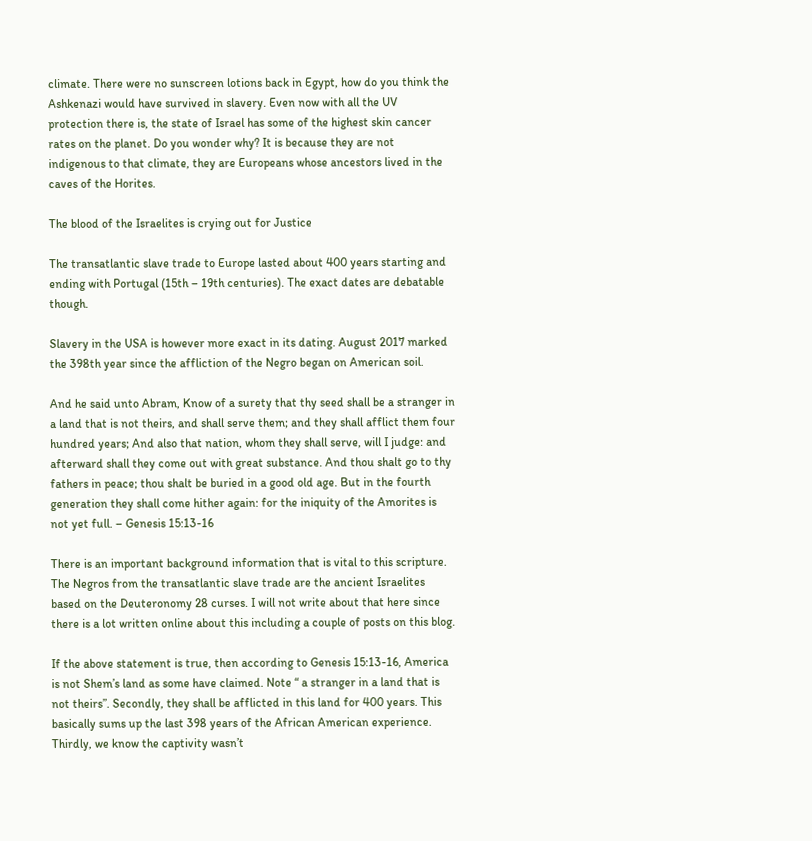climate. There were no sunscreen lotions back in Egypt, how do you think the Ashkenazi would have survived in slavery. Even now with all the UV protection there is, the state of Israel has some of the highest skin cancer rates on the planet. Do you wonder why? It is because they are not indigenous to that climate, they are Europeans whose ancestors lived in the caves of the Horites.

The blood of the Israelites is crying out for Justice

The transatlantic slave trade to Europe lasted about 400 years starting and ending with Portugal (15th – 19th centuries). The exact dates are debatable though.

Slavery in the USA is however more exact in its dating. August 2017 marked the 398th year since the affliction of the Negro began on American soil.

And he said unto Abram, Know of a surety that thy seed shall be a stranger in a land that is not theirs, and shall serve them; and they shall afflict them four hundred years; And also that nation, whom they shall serve, will I judge: and afterward shall they come out with great substance. And thou shalt go to thy fathers in peace; thou shalt be buried in a good old age. But in the fourth generation they shall come hither again: for the iniquity of the Amorites is not yet full. – Genesis 15:13-16

There is an important background information that is vital to this scripture. The Negros from the transatlantic slave trade are the ancient Israelites based on the Deuteronomy 28 curses. I will not write about that here since there is a lot written online about this including a couple of posts on this blog.

If the above statement is true, then according to Genesis 15:13-16, America is not Shem’s land as some have claimed. Note “ a stranger in a land that is not theirs”. Secondly, they shall be afflicted in this land for 400 years. This basically sums up the last 398 years of the African American experience. Thirdly, we know the captivity wasn’t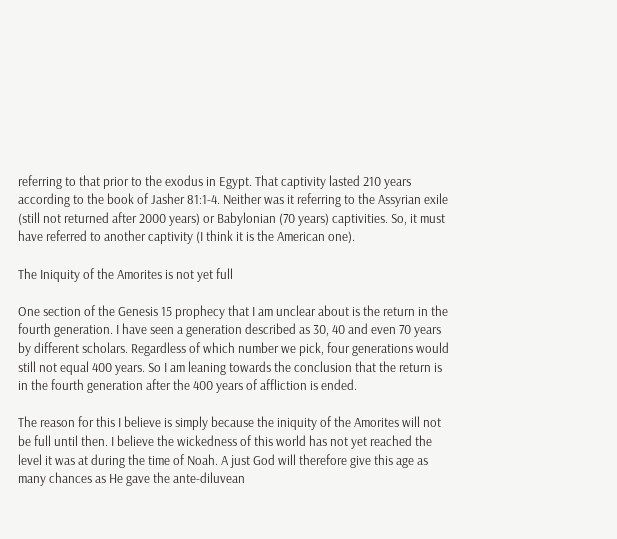referring to that prior to the exodus in Egypt. That captivity lasted 210 years according to the book of Jasher 81:1-4. Neither was it referring to the Assyrian exile (still not returned after 2000 years) or Babylonian (70 years) captivities. So, it must have referred to another captivity (I think it is the American one).

The Iniquity of the Amorites is not yet full

One section of the Genesis 15 prophecy that I am unclear about is the return in the fourth generation. I have seen a generation described as 30, 40 and even 70 years by different scholars. Regardless of which number we pick, four generations would still not equal 400 years. So I am leaning towards the conclusion that the return is in the fourth generation after the 400 years of affliction is ended.

The reason for this I believe is simply because the iniquity of the Amorites will not be full until then. I believe the wickedness of this world has not yet reached the level it was at during the time of Noah. A just God will therefore give this age as many chances as He gave the ante-diluvean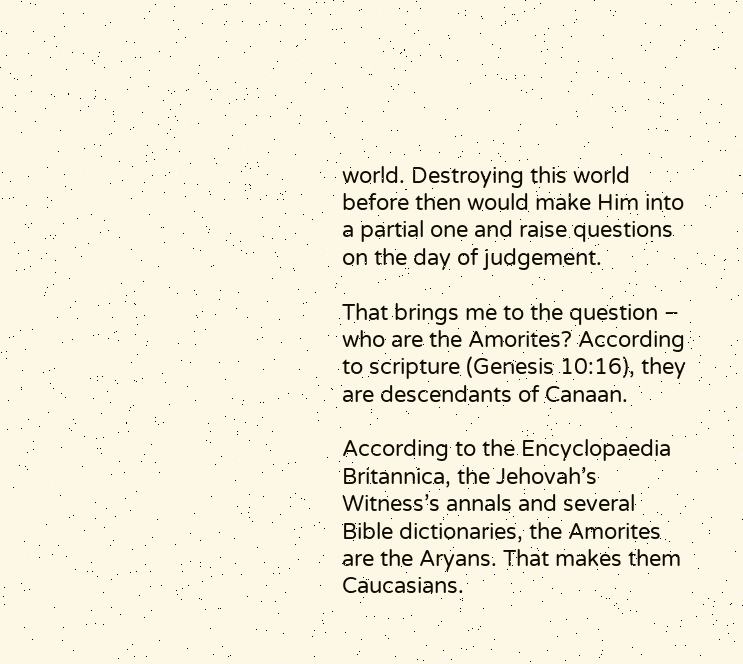world. Destroying this world before then would make Him into a partial one and raise questions on the day of judgement.

That brings me to the question – who are the Amorites? According to scripture (Genesis 10:16), they are descendants of Canaan.

According to the Encyclopaedia Britannica, the Jehovah’s Witness’s annals and several Bible dictionaries, the Amorites are the Aryans. That makes them Caucasians.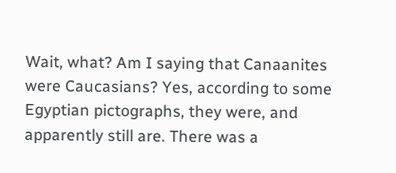Wait, what? Am I saying that Canaanites were Caucasians? Yes, according to some Egyptian pictographs, they were, and apparently still are. There was a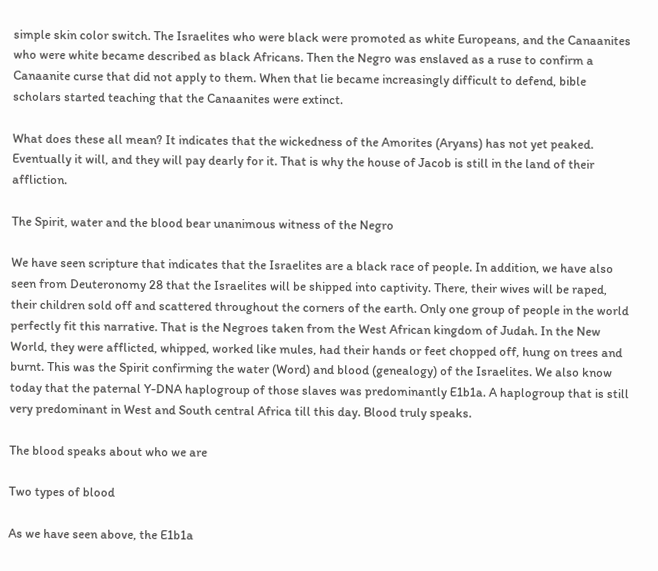simple skin color switch. The Israelites who were black were promoted as white Europeans, and the Canaanites who were white became described as black Africans. Then the Negro was enslaved as a ruse to confirm a Canaanite curse that did not apply to them. When that lie became increasingly difficult to defend, bible scholars started teaching that the Canaanites were extinct.

What does these all mean? It indicates that the wickedness of the Amorites (Aryans) has not yet peaked. Eventually it will, and they will pay dearly for it. That is why the house of Jacob is still in the land of their affliction.

The Spirit, water and the blood bear unanimous witness of the Negro

We have seen scripture that indicates that the Israelites are a black race of people. In addition, we have also seen from Deuteronomy 28 that the Israelites will be shipped into captivity. There, their wives will be raped, their children sold off and scattered throughout the corners of the earth. Only one group of people in the world perfectly fit this narrative. That is the Negroes taken from the West African kingdom of Judah. In the New World, they were afflicted, whipped, worked like mules, had their hands or feet chopped off, hung on trees and burnt. This was the Spirit confirming the water (Word) and blood (genealogy) of the Israelites. We also know today that the paternal Y-DNA haplogroup of those slaves was predominantly E1b1a. A haplogroup that is still very predominant in West and South central Africa till this day. Blood truly speaks.

The blood speaks about who we are

Two types of blood

As we have seen above, the E1b1a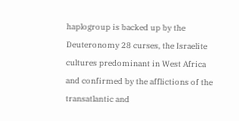haplogroup is backed up by the Deuteronomy 28 curses, the Israelite cultures predominant in West Africa and confirmed by the afflictions of the transatlantic and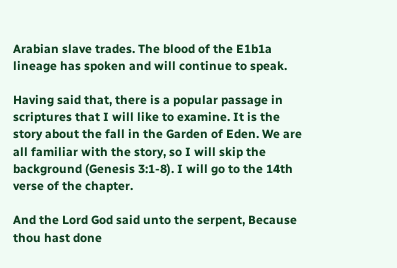Arabian slave trades. The blood of the E1b1a lineage has spoken and will continue to speak.

Having said that, there is a popular passage in scriptures that I will like to examine. It is the story about the fall in the Garden of Eden. We are all familiar with the story, so I will skip the background (Genesis 3:1-8). I will go to the 14th verse of the chapter.

And the Lord God said unto the serpent, Because thou hast done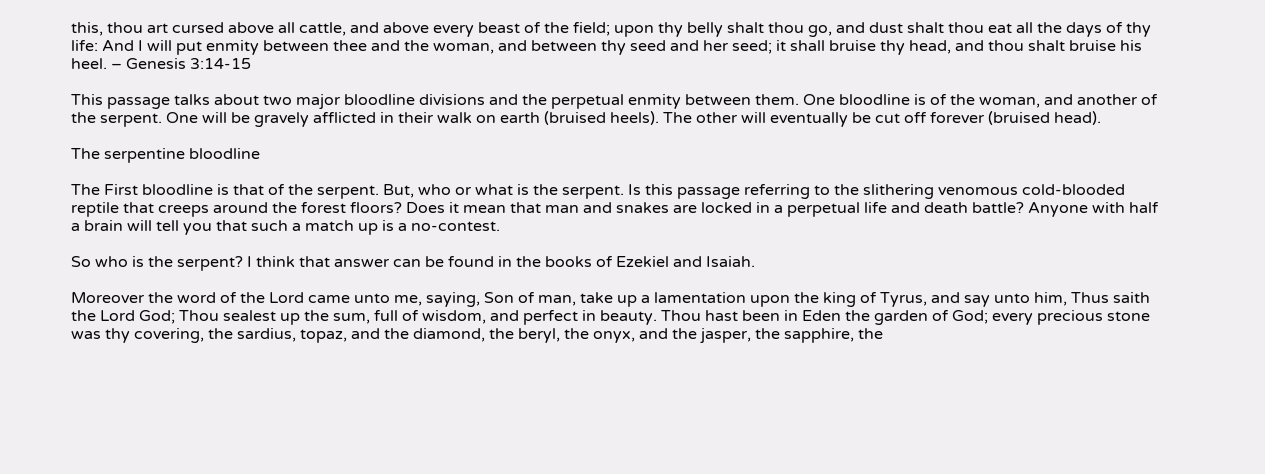this, thou art cursed above all cattle, and above every beast of the field; upon thy belly shalt thou go, and dust shalt thou eat all the days of thy life: And I will put enmity between thee and the woman, and between thy seed and her seed; it shall bruise thy head, and thou shalt bruise his heel. – Genesis 3:14-15

This passage talks about two major bloodline divisions and the perpetual enmity between them. One bloodline is of the woman, and another of the serpent. One will be gravely afflicted in their walk on earth (bruised heels). The other will eventually be cut off forever (bruised head).

The serpentine bloodline

The First bloodline is that of the serpent. But, who or what is the serpent. Is this passage referring to the slithering venomous cold-blooded reptile that creeps around the forest floors? Does it mean that man and snakes are locked in a perpetual life and death battle? Anyone with half a brain will tell you that such a match up is a no-contest.

So who is the serpent? I think that answer can be found in the books of Ezekiel and Isaiah.

Moreover the word of the Lord came unto me, saying, Son of man, take up a lamentation upon the king of Tyrus, and say unto him, Thus saith the Lord God; Thou sealest up the sum, full of wisdom, and perfect in beauty. Thou hast been in Eden the garden of God; every precious stone was thy covering, the sardius, topaz, and the diamond, the beryl, the onyx, and the jasper, the sapphire, the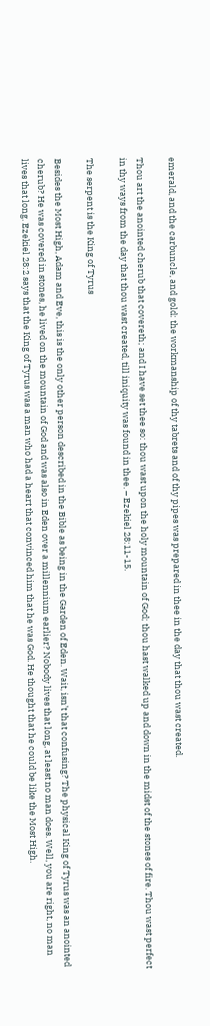emerald, and the carbuncle, and gold: the workmanship of thy tabrets and of thy pipes was prepared in thee in the day that thou wast created.

Thou art the anointed cherub that covereth; and I have set thee so: thou wast upon the holy mountain of God; thou hast walked up and down in the midst of the stones of fire. Thou wast perfect in thy ways from the day that thou wast created, till iniquity was found in thee. – Ezekiel 28:11-15.

The serpent is the King of Tyrus

Besides the Most High, Adam and Eve, this is the only other person described in the Bible as being in the Garden of Eden. Wait, isn’t that confusing? The physical King of Tyrus was an anointed cherub? He was covered in stones, he lived on the mountain of God and was also in Eden over a millennium earlier? Nobody lives that long, at least no man does. Well, you are right, no man lives that long. Ezekiel 28:2 says that the King of Tyrus was a man who had a heart that convinced him that he was God. He thought that he could be like the Most High.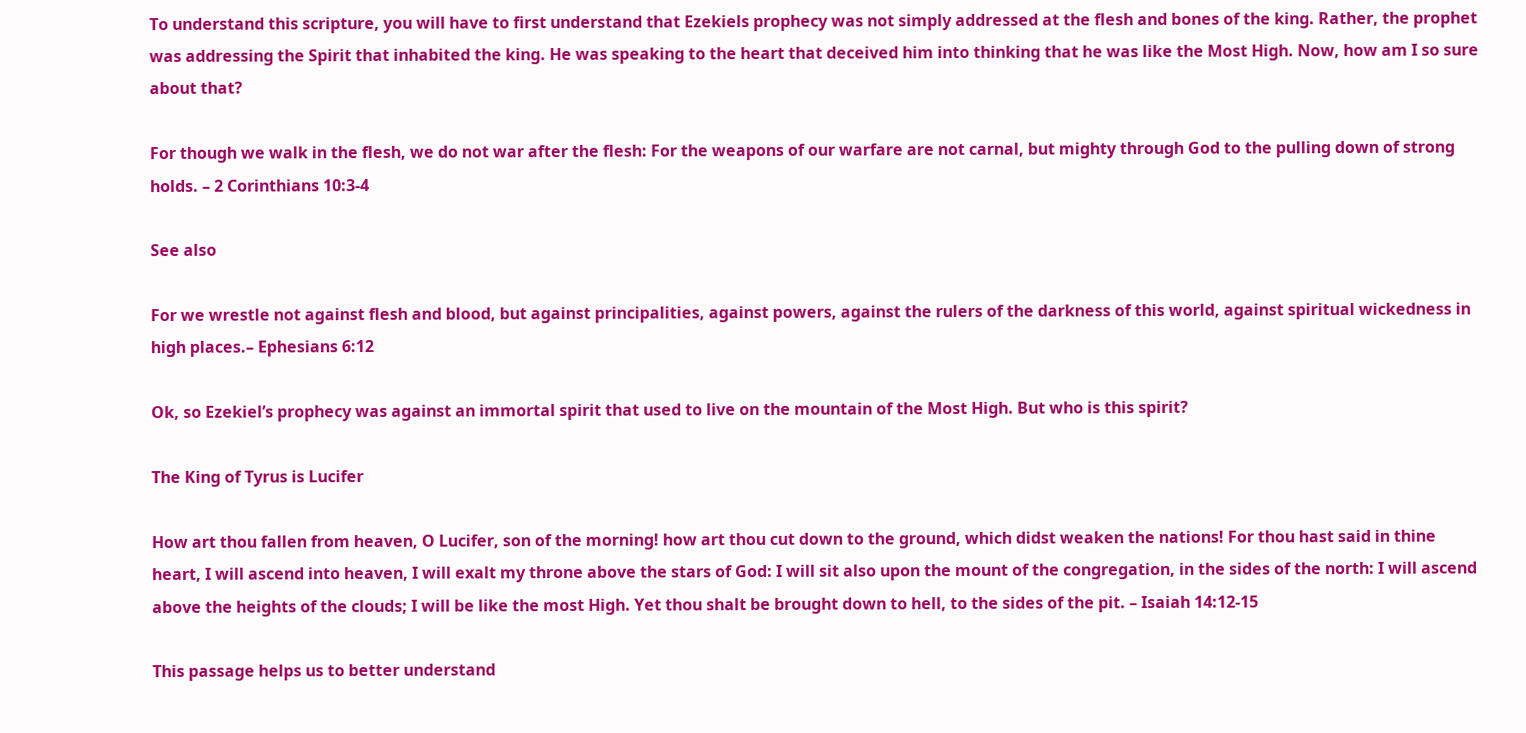To understand this scripture, you will have to first understand that Ezekiels prophecy was not simply addressed at the flesh and bones of the king. Rather, the prophet was addressing the Spirit that inhabited the king. He was speaking to the heart that deceived him into thinking that he was like the Most High. Now, how am I so sure about that?

For though we walk in the flesh, we do not war after the flesh: For the weapons of our warfare are not carnal, but mighty through God to the pulling down of strong holds. – 2 Corinthians 10:3-4

See also

For we wrestle not against flesh and blood, but against principalities, against powers, against the rulers of the darkness of this world, against spiritual wickedness in high places.– Ephesians 6:12

Ok, so Ezekiel’s prophecy was against an immortal spirit that used to live on the mountain of the Most High. But who is this spirit?

The King of Tyrus is Lucifer

How art thou fallen from heaven, O Lucifer, son of the morning! how art thou cut down to the ground, which didst weaken the nations! For thou hast said in thine heart, I will ascend into heaven, I will exalt my throne above the stars of God: I will sit also upon the mount of the congregation, in the sides of the north: I will ascend above the heights of the clouds; I will be like the most High. Yet thou shalt be brought down to hell, to the sides of the pit. – Isaiah 14:12-15

This passage helps us to better understand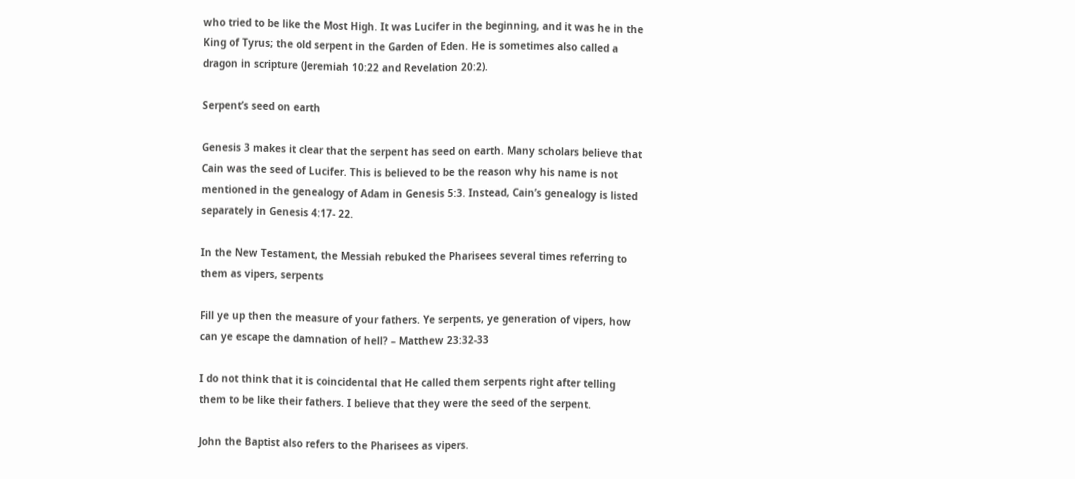who tried to be like the Most High. It was Lucifer in the beginning, and it was he in the King of Tyrus; the old serpent in the Garden of Eden. He is sometimes also called a dragon in scripture (Jeremiah 10:22 and Revelation 20:2).

Serpent’s seed on earth

Genesis 3 makes it clear that the serpent has seed on earth. Many scholars believe that Cain was the seed of Lucifer. This is believed to be the reason why his name is not mentioned in the genealogy of Adam in Genesis 5:3. Instead, Cain’s genealogy is listed separately in Genesis 4:17- 22.

In the New Testament, the Messiah rebuked the Pharisees several times referring to them as vipers, serpents

Fill ye up then the measure of your fathers. Ye serpents, ye generation of vipers, how can ye escape the damnation of hell? – Matthew 23:32-33

I do not think that it is coincidental that He called them serpents right after telling them to be like their fathers. I believe that they were the seed of the serpent.

John the Baptist also refers to the Pharisees as vipers.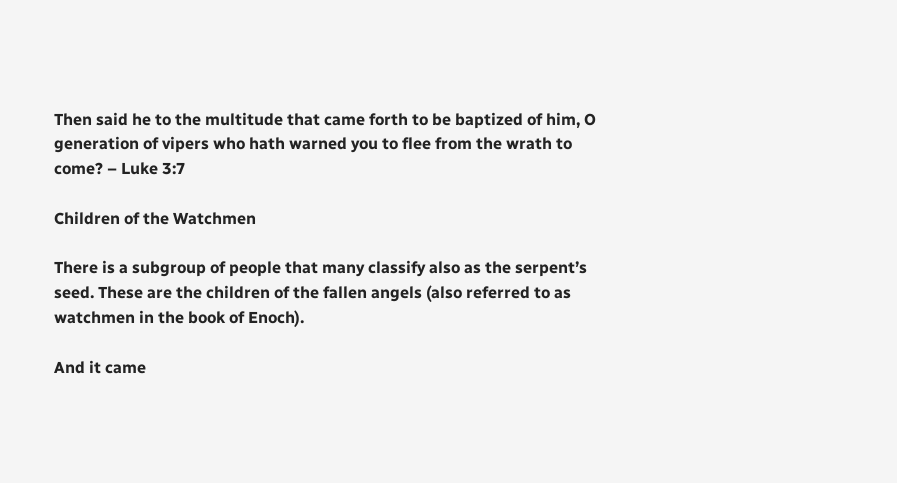Then said he to the multitude that came forth to be baptized of him, O generation of vipers who hath warned you to flee from the wrath to come? – Luke 3:7

Children of the Watchmen

There is a subgroup of people that many classify also as the serpent’s seed. These are the children of the fallen angels (also referred to as watchmen in the book of Enoch).

And it came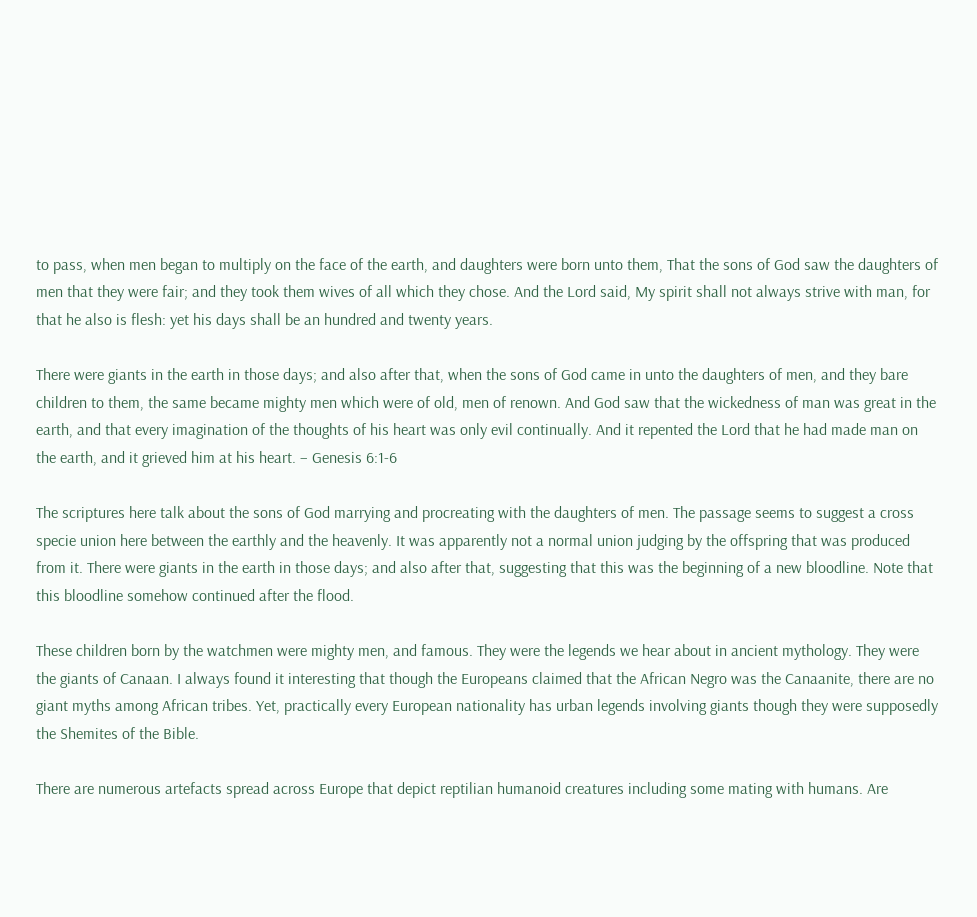to pass, when men began to multiply on the face of the earth, and daughters were born unto them, That the sons of God saw the daughters of men that they were fair; and they took them wives of all which they chose. And the Lord said, My spirit shall not always strive with man, for that he also is flesh: yet his days shall be an hundred and twenty years.

There were giants in the earth in those days; and also after that, when the sons of God came in unto the daughters of men, and they bare children to them, the same became mighty men which were of old, men of renown. And God saw that the wickedness of man was great in the earth, and that every imagination of the thoughts of his heart was only evil continually. And it repented the Lord that he had made man on the earth, and it grieved him at his heart. – Genesis 6:1-6

The scriptures here talk about the sons of God marrying and procreating with the daughters of men. The passage seems to suggest a cross specie union here between the earthly and the heavenly. It was apparently not a normal union judging by the offspring that was produced from it. There were giants in the earth in those days; and also after that, suggesting that this was the beginning of a new bloodline. Note that this bloodline somehow continued after the flood.

These children born by the watchmen were mighty men, and famous. They were the legends we hear about in ancient mythology. They were the giants of Canaan. I always found it interesting that though the Europeans claimed that the African Negro was the Canaanite, there are no giant myths among African tribes. Yet, practically every European nationality has urban legends involving giants though they were supposedly the Shemites of the Bible.

There are numerous artefacts spread across Europe that depict reptilian humanoid creatures including some mating with humans. Are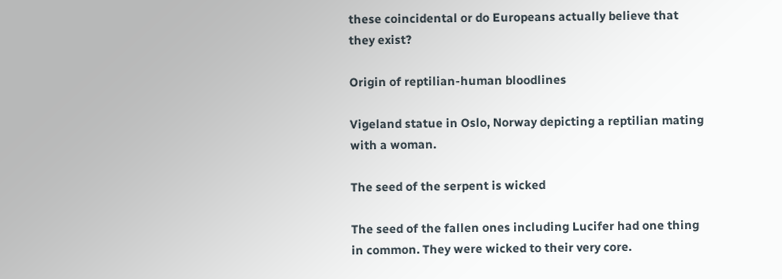these coincidental or do Europeans actually believe that they exist?

Origin of reptilian-human bloodlines

Vigeland statue in Oslo, Norway depicting a reptilian mating with a woman.

The seed of the serpent is wicked

The seed of the fallen ones including Lucifer had one thing in common. They were wicked to their very core.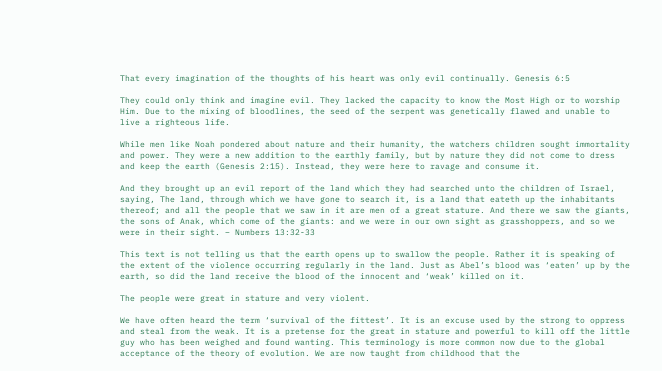That every imagination of the thoughts of his heart was only evil continually. Genesis 6:5

They could only think and imagine evil. They lacked the capacity to know the Most High or to worship Him. Due to the mixing of bloodlines, the seed of the serpent was genetically flawed and unable to live a righteous life.

While men like Noah pondered about nature and their humanity, the watchers children sought immortality and power. They were a new addition to the earthly family, but by nature they did not come to dress and keep the earth (Genesis 2:15). Instead, they were here to ravage and consume it.

And they brought up an evil report of the land which they had searched unto the children of Israel, saying, The land, through which we have gone to search it, is a land that eateth up the inhabitants thereof; and all the people that we saw in it are men of a great stature. And there we saw the giants, the sons of Anak, which come of the giants: and we were in our own sight as grasshoppers, and so we were in their sight. – Numbers 13:32-33

This text is not telling us that the earth opens up to swallow the people. Rather it is speaking of the extent of the violence occurring regularly in the land. Just as Abel’s blood was ‘eaten’ up by the earth, so did the land receive the blood of the innocent and ‘weak’ killed on it.

The people were great in stature and very violent.

We have often heard the term ‘survival of the fittest’. It is an excuse used by the strong to oppress and steal from the weak. It is a pretense for the great in stature and powerful to kill off the little guy who has been weighed and found wanting. This terminology is more common now due to the global acceptance of the theory of evolution. We are now taught from childhood that the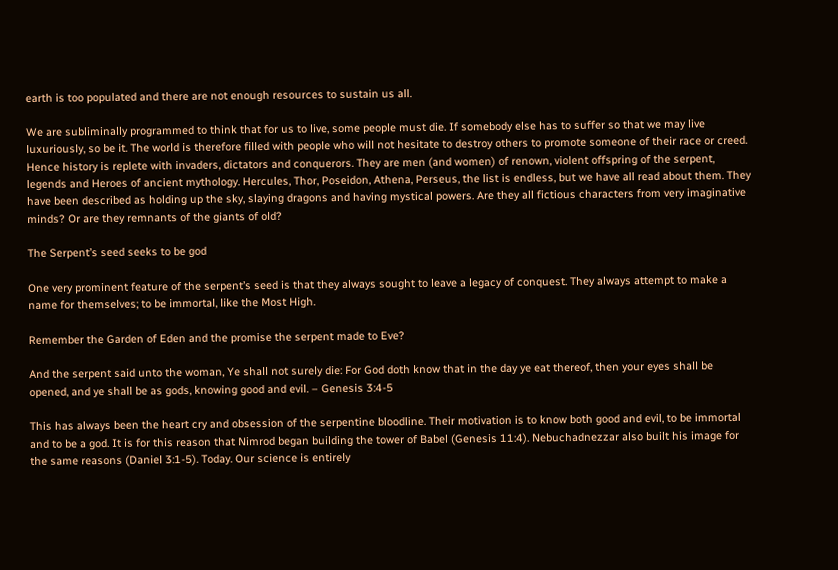earth is too populated and there are not enough resources to sustain us all.

We are subliminally programmed to think that for us to live, some people must die. If somebody else has to suffer so that we may live luxuriously, so be it. The world is therefore filled with people who will not hesitate to destroy others to promote someone of their race or creed. Hence history is replete with invaders, dictators and conquerors. They are men (and women) of renown, violent offspring of the serpent, legends and Heroes of ancient mythology. Hercules, Thor, Poseidon, Athena, Perseus, the list is endless, but we have all read about them. They have been described as holding up the sky, slaying dragons and having mystical powers. Are they all fictious characters from very imaginative minds? Or are they remnants of the giants of old?

The Serpent’s seed seeks to be god

One very prominent feature of the serpent’s seed is that they always sought to leave a legacy of conquest. They always attempt to make a name for themselves; to be immortal, like the Most High.

Remember the Garden of Eden and the promise the serpent made to Eve?

And the serpent said unto the woman, Ye shall not surely die: For God doth know that in the day ye eat thereof, then your eyes shall be opened, and ye shall be as gods, knowing good and evil. – Genesis 3:4-5

This has always been the heart cry and obsession of the serpentine bloodline. Their motivation is to know both good and evil, to be immortal and to be a god. It is for this reason that Nimrod began building the tower of Babel (Genesis 11:4). Nebuchadnezzar also built his image for the same reasons (Daniel 3:1-5). Today. Our science is entirely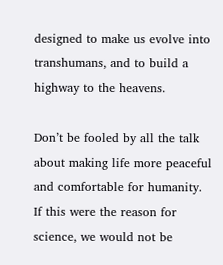designed to make us evolve into transhumans, and to build a highway to the heavens.

Don’t be fooled by all the talk about making life more peaceful and comfortable for humanity. If this were the reason for science, we would not be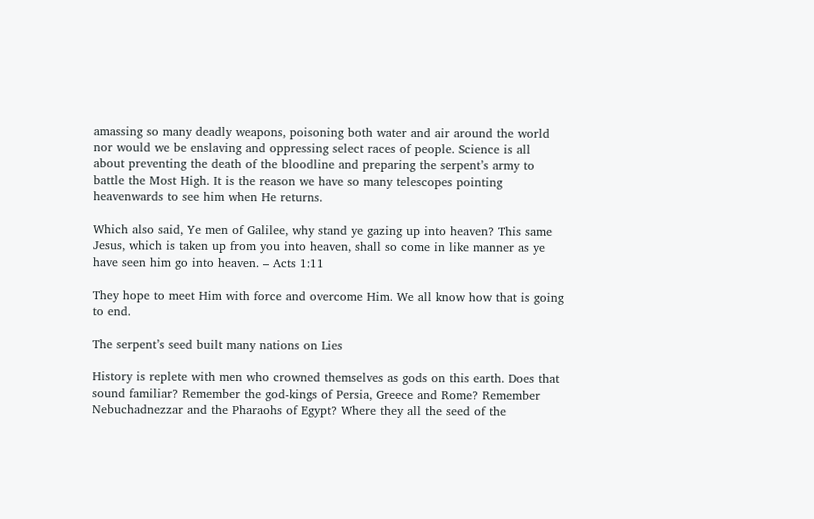amassing so many deadly weapons, poisoning both water and air around the world nor would we be enslaving and oppressing select races of people. Science is all about preventing the death of the bloodline and preparing the serpent’s army to battle the Most High. It is the reason we have so many telescopes pointing heavenwards to see him when He returns.

Which also said, Ye men of Galilee, why stand ye gazing up into heaven? This same Jesus, which is taken up from you into heaven, shall so come in like manner as ye have seen him go into heaven. – Acts 1:11

They hope to meet Him with force and overcome Him. We all know how that is going to end.

The serpent’s seed built many nations on Lies

History is replete with men who crowned themselves as gods on this earth. Does that sound familiar? Remember the god-kings of Persia, Greece and Rome? Remember Nebuchadnezzar and the Pharaohs of Egypt? Where they all the seed of the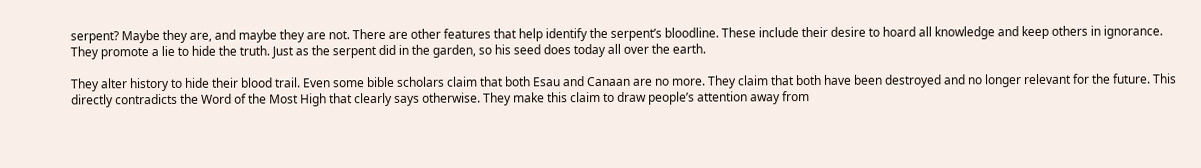serpent? Maybe they are, and maybe they are not. There are other features that help identify the serpent’s bloodline. These include their desire to hoard all knowledge and keep others in ignorance. They promote a lie to hide the truth. Just as the serpent did in the garden, so his seed does today all over the earth.

They alter history to hide their blood trail. Even some bible scholars claim that both Esau and Canaan are no more. They claim that both have been destroyed and no longer relevant for the future. This directly contradicts the Word of the Most High that clearly says otherwise. They make this claim to draw people’s attention away from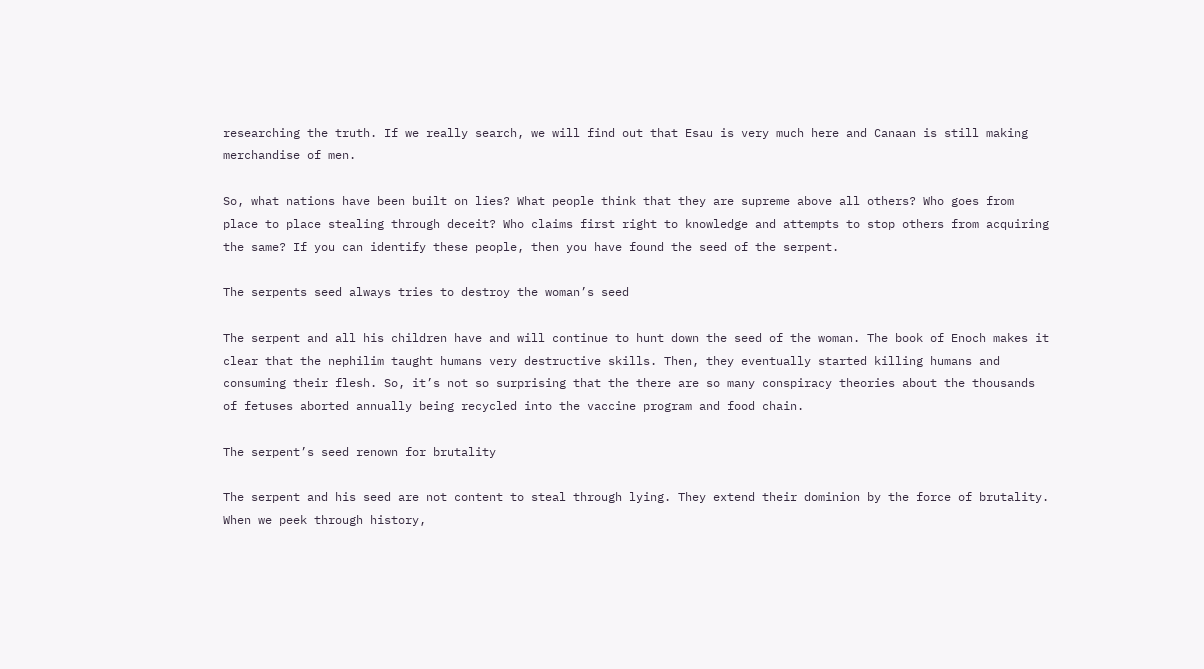researching the truth. If we really search, we will find out that Esau is very much here and Canaan is still making merchandise of men.

So, what nations have been built on lies? What people think that they are supreme above all others? Who goes from place to place stealing through deceit? Who claims first right to knowledge and attempts to stop others from acquiring the same? If you can identify these people, then you have found the seed of the serpent.

The serpents seed always tries to destroy the woman’s seed

The serpent and all his children have and will continue to hunt down the seed of the woman. The book of Enoch makes it clear that the nephilim taught humans very destructive skills. Then, they eventually started killing humans and consuming their flesh. So, it’s not so surprising that the there are so many conspiracy theories about the thousands of fetuses aborted annually being recycled into the vaccine program and food chain.

The serpent’s seed renown for brutality

The serpent and his seed are not content to steal through lying. They extend their dominion by the force of brutality. When we peek through history,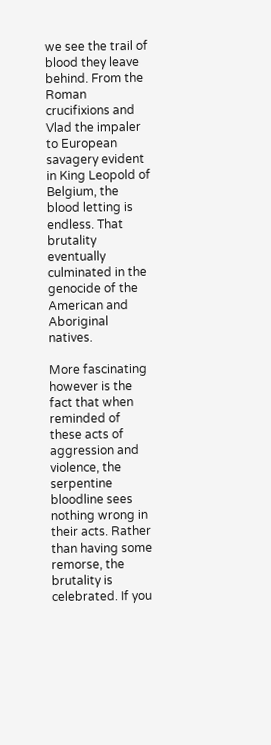we see the trail of blood they leave behind. From the Roman crucifixions and Vlad the impaler to European savagery evident in King Leopold of Belgium, the blood letting is endless. That brutality eventually culminated in the genocide of the American and Aboriginal natives.

More fascinating however is the fact that when reminded of these acts of aggression and violence, the serpentine bloodline sees nothing wrong in their acts. Rather than having some remorse, the brutality is celebrated. If you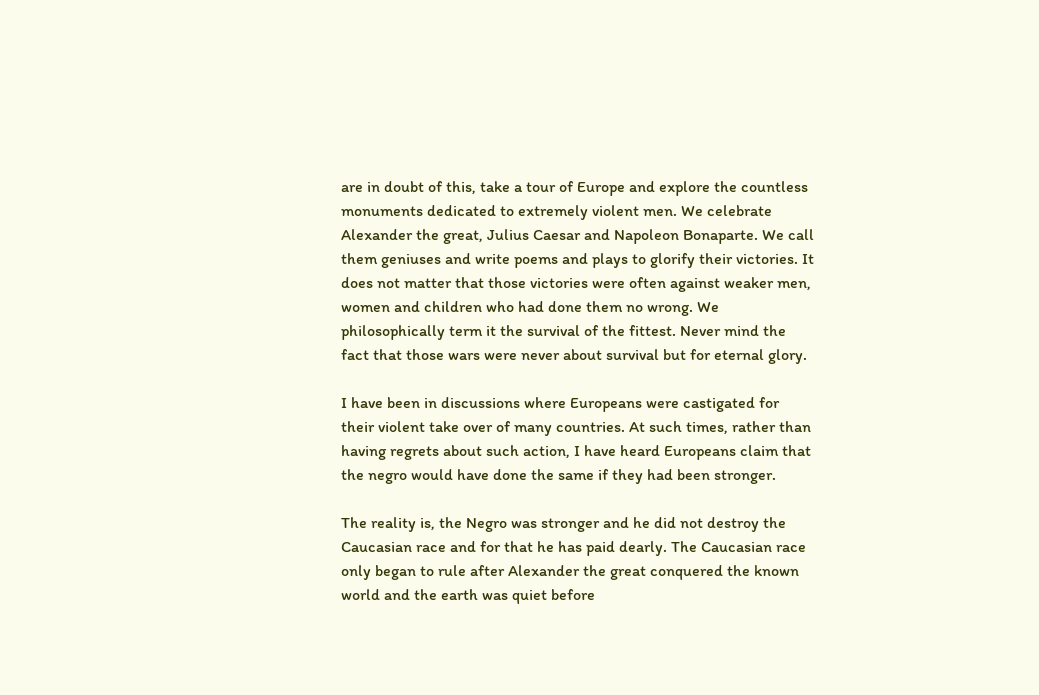are in doubt of this, take a tour of Europe and explore the countless monuments dedicated to extremely violent men. We celebrate Alexander the great, Julius Caesar and Napoleon Bonaparte. We call them geniuses and write poems and plays to glorify their victories. It does not matter that those victories were often against weaker men, women and children who had done them no wrong. We philosophically term it the survival of the fittest. Never mind the fact that those wars were never about survival but for eternal glory.

I have been in discussions where Europeans were castigated for their violent take over of many countries. At such times, rather than having regrets about such action, I have heard Europeans claim that the negro would have done the same if they had been stronger.

The reality is, the Negro was stronger and he did not destroy the Caucasian race and for that he has paid dearly. The Caucasian race only began to rule after Alexander the great conquered the known world and the earth was quiet before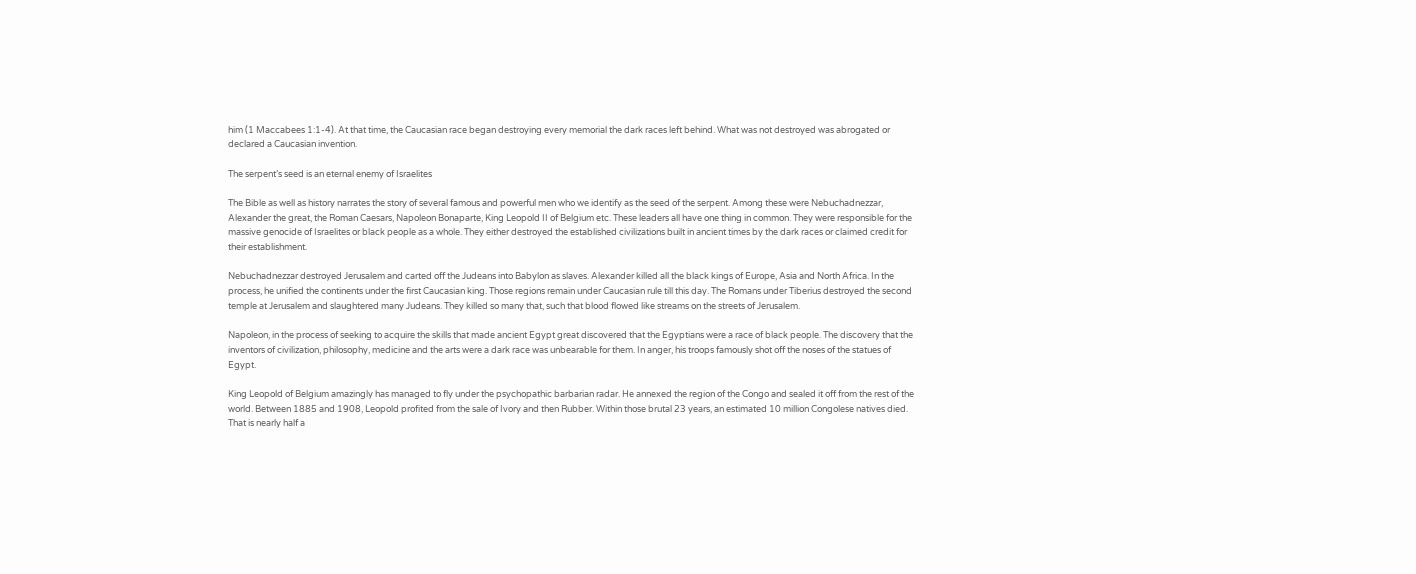him (1 Maccabees 1:1-4). At that time, the Caucasian race began destroying every memorial the dark races left behind. What was not destroyed was abrogated or declared a Caucasian invention.

The serpent’s seed is an eternal enemy of Israelites

The Bible as well as history narrates the story of several famous and powerful men who we identify as the seed of the serpent. Among these were Nebuchadnezzar, Alexander the great, the Roman Caesars, Napoleon Bonaparte, King Leopold II of Belgium etc. These leaders all have one thing in common. They were responsible for the massive genocide of Israelites or black people as a whole. They either destroyed the established civilizations built in ancient times by the dark races or claimed credit for their establishment.

Nebuchadnezzar destroyed Jerusalem and carted off the Judeans into Babylon as slaves. Alexander killed all the black kings of Europe, Asia and North Africa. In the process, he unified the continents under the first Caucasian king. Those regions remain under Caucasian rule till this day. The Romans under Tiberius destroyed the second temple at Jerusalem and slaughtered many Judeans. They killed so many that, such that blood flowed like streams on the streets of Jerusalem.

Napoleon, in the process of seeking to acquire the skills that made ancient Egypt great discovered that the Egyptians were a race of black people. The discovery that the inventors of civilization, philosophy, medicine and the arts were a dark race was unbearable for them. In anger, his troops famously shot off the noses of the statues of Egypt.

King Leopold of Belgium amazingly has managed to fly under the psychopathic barbarian radar. He annexed the region of the Congo and sealed it off from the rest of the world. Between 1885 and 1908, Leopold profited from the sale of Ivory and then Rubber. Within those brutal 23 years, an estimated 10 million Congolese natives died. That is nearly half a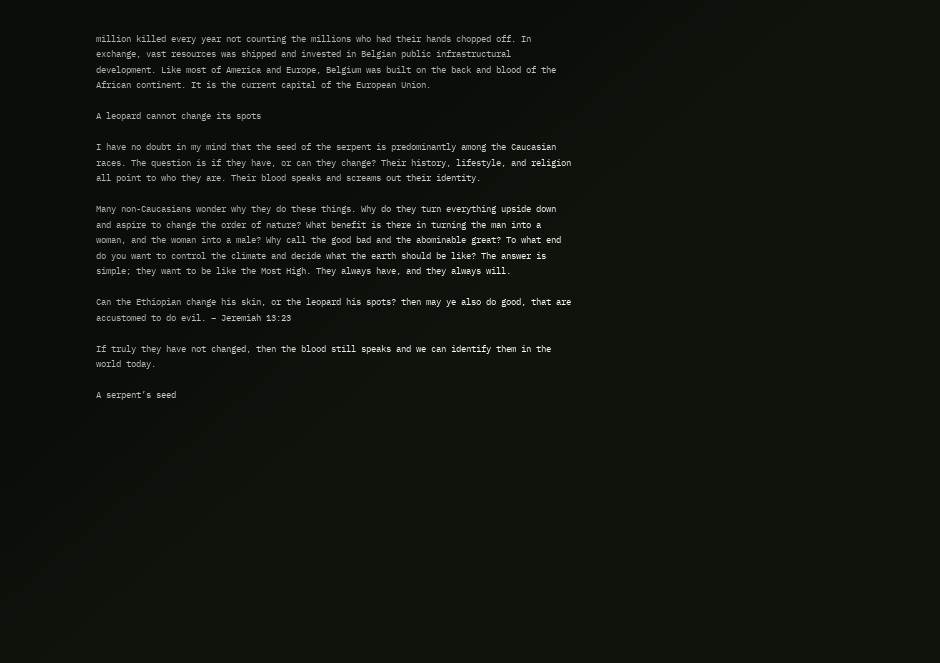million killed every year not counting the millions who had their hands chopped off. In exchange, vast resources was shipped and invested in Belgian public infrastructural development. Like most of America and Europe, Belgium was built on the back and blood of the African continent. It is the current capital of the European Union.

A leopard cannot change its spots

I have no doubt in my mind that the seed of the serpent is predominantly among the Caucasian races. The question is if they have, or can they change? Their history, lifestyle, and religion all point to who they are. Their blood speaks and screams out their identity.

Many non-Caucasians wonder why they do these things. Why do they turn everything upside down and aspire to change the order of nature? What benefit is there in turning the man into a woman, and the woman into a male? Why call the good bad and the abominable great? To what end do you want to control the climate and decide what the earth should be like? The answer is simple; they want to be like the Most High. They always have, and they always will.

Can the Ethiopian change his skin, or the leopard his spots? then may ye also do good, that are accustomed to do evil. – Jeremiah 13:23

If truly they have not changed, then the blood still speaks and we can identify them in the world today.

A serpent’s seed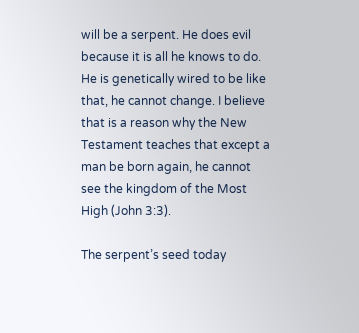will be a serpent. He does evil because it is all he knows to do. He is genetically wired to be like that, he cannot change. I believe that is a reason why the New Testament teaches that except a man be born again, he cannot see the kingdom of the Most High (John 3:3).

The serpent’s seed today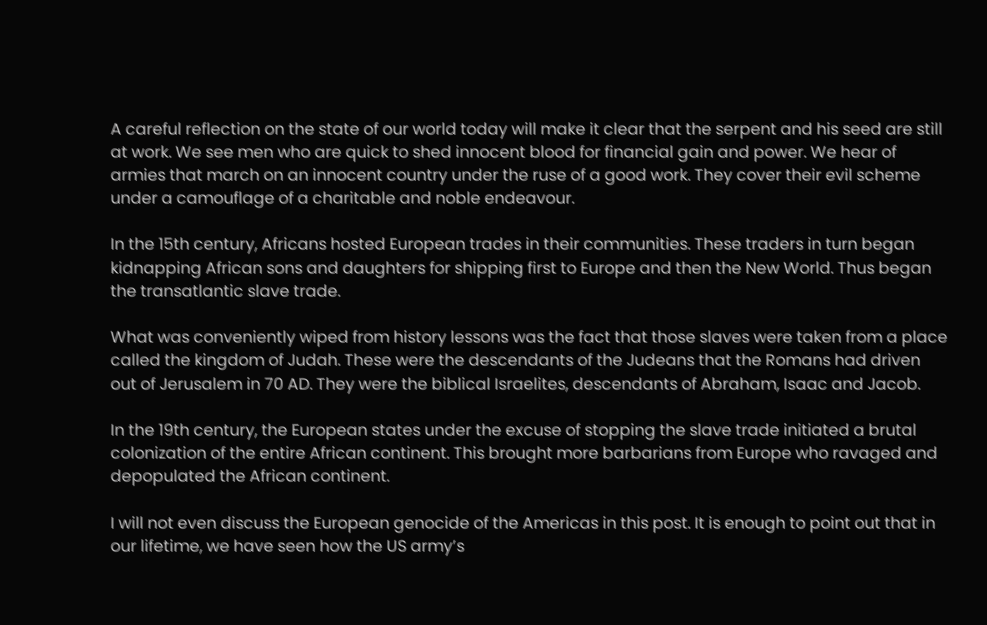A careful reflection on the state of our world today will make it clear that the serpent and his seed are still at work. We see men who are quick to shed innocent blood for financial gain and power. We hear of armies that march on an innocent country under the ruse of a good work. They cover their evil scheme under a camouflage of a charitable and noble endeavour.

In the 15th century, Africans hosted European trades in their communities. These traders in turn began kidnapping African sons and daughters for shipping first to Europe and then the New World. Thus began the transatlantic slave trade.

What was conveniently wiped from history lessons was the fact that those slaves were taken from a place called the kingdom of Judah. These were the descendants of the Judeans that the Romans had driven out of Jerusalem in 70 AD. They were the biblical Israelites, descendants of Abraham, Isaac and Jacob.

In the 19th century, the European states under the excuse of stopping the slave trade initiated a brutal colonization of the entire African continent. This brought more barbarians from Europe who ravaged and depopulated the African continent.

I will not even discuss the European genocide of the Americas in this post. It is enough to point out that in our lifetime, we have seen how the US army’s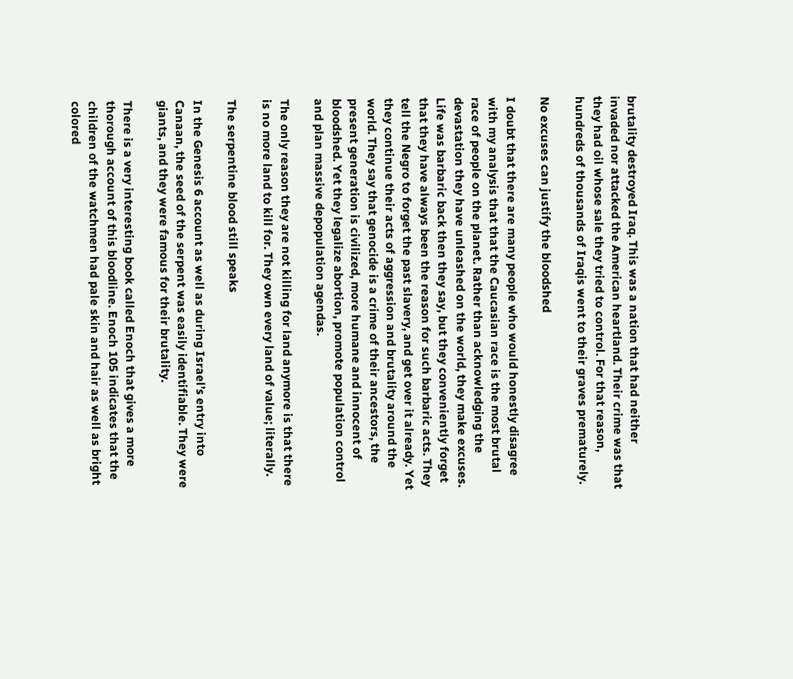brutality destroyed Iraq. This was a nation that had neither invaded nor attacked the American heartland. Their crime was that they had oil whose sale they tried to control. For that reason, hundreds of thousands of Iraqis went to their graves prematurely.

No excuses can justify the bloodshed

I doubt that there are many people who would honestly disagree with my analysis that that the Caucasian race is the most brutal race of people on the planet. Rather than acknowledging the devastation they have unleashed on the world, they make excuses. Life was barbaric back then they say, but they conveniently forget that they have always been the reason for such barbaric acts. They tell the Negro to forget the past slavery, and get over it already. Yet they continue their acts of aggression and brutality around the world. They say that genocide is a crime of their ancestors, the present generation is civilized, more humane and innocent of bloodshed. Yet they legalize abortion, promote population control and plan massive depopulation agendas.

The only reason they are not killing for land anymore is that there is no more land to kill for. They own every land of value; literally.

The serpentine blood still speaks

In the Genesis 6 account as well as during Israel’s entry into Canaan, the seed of the serpent was easily identifiable. They were giants, and they were famous for their brutality.

There is a very interesting book called Enoch that gives a more thorough account of this bloodline. Enoch 105 indicates that the children of the watchmen had pale skin and hair as well as bright colored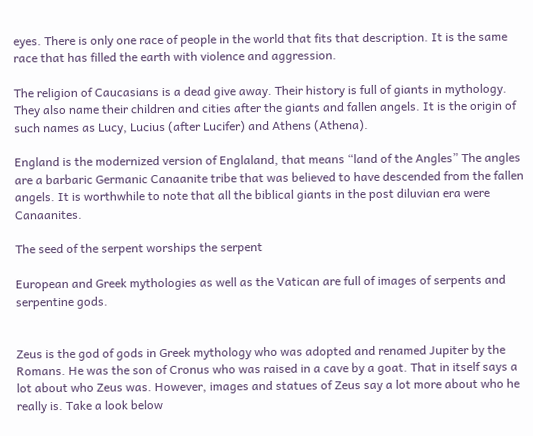eyes. There is only one race of people in the world that fits that description. It is the same race that has filled the earth with violence and aggression.

The religion of Caucasians is a dead give away. Their history is full of giants in mythology. They also name their children and cities after the giants and fallen angels. It is the origin of such names as Lucy, Lucius (after Lucifer) and Athens (Athena).

England is the modernized version of Englaland, that means “land of the Angles” The angles are a barbaric Germanic Canaanite tribe that was believed to have descended from the fallen angels. It is worthwhile to note that all the biblical giants in the post diluvian era were Canaanites.

The seed of the serpent worships the serpent

European and Greek mythologies as well as the Vatican are full of images of serpents and serpentine gods.


Zeus is the god of gods in Greek mythology who was adopted and renamed Jupiter by the Romans. He was the son of Cronus who was raised in a cave by a goat. That in itself says a lot about who Zeus was. However, images and statues of Zeus say a lot more about who he really is. Take a look below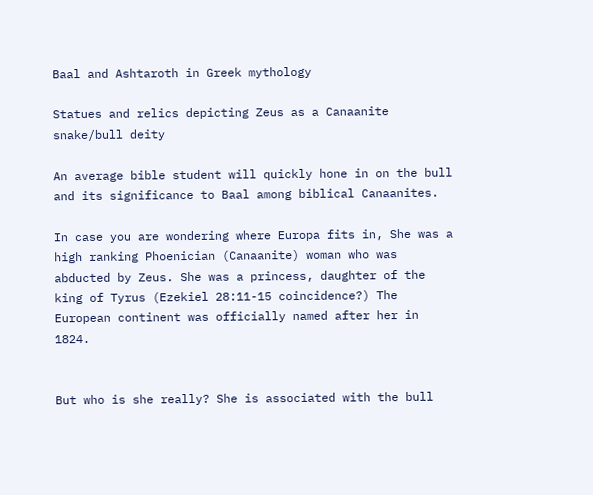Baal and Ashtaroth in Greek mythology

Statues and relics depicting Zeus as a Canaanite snake/bull deity

An average bible student will quickly hone in on the bull and its significance to Baal among biblical Canaanites.

In case you are wondering where Europa fits in, She was a high ranking Phoenician (Canaanite) woman who was abducted by Zeus. She was a princess, daughter of the king of Tyrus (Ezekiel 28:11-15 coincidence?) The European continent was officially named after her in 1824.


But who is she really? She is associated with the bull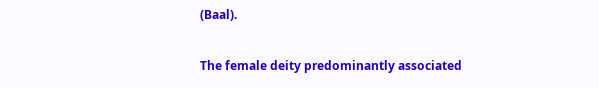(Baal).

The female deity predominantly associated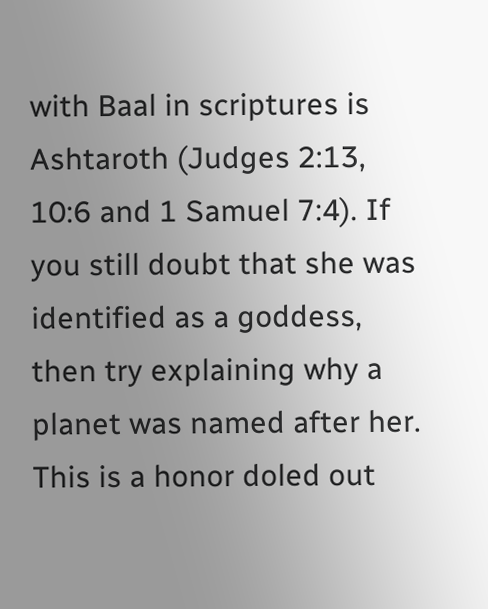with Baal in scriptures is Ashtaroth (Judges 2:13, 10:6 and 1 Samuel 7:4). If you still doubt that she was identified as a goddess, then try explaining why a planet was named after her. This is a honor doled out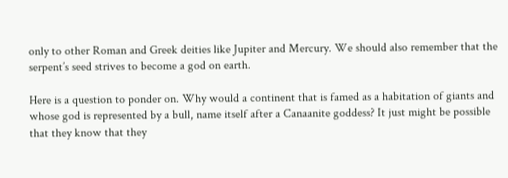only to other Roman and Greek deities like Jupiter and Mercury. We should also remember that the serpent’s seed strives to become a god on earth.

Here is a question to ponder on. Why would a continent that is famed as a habitation of giants and whose god is represented by a bull, name itself after a Canaanite goddess? It just might be possible that they know that they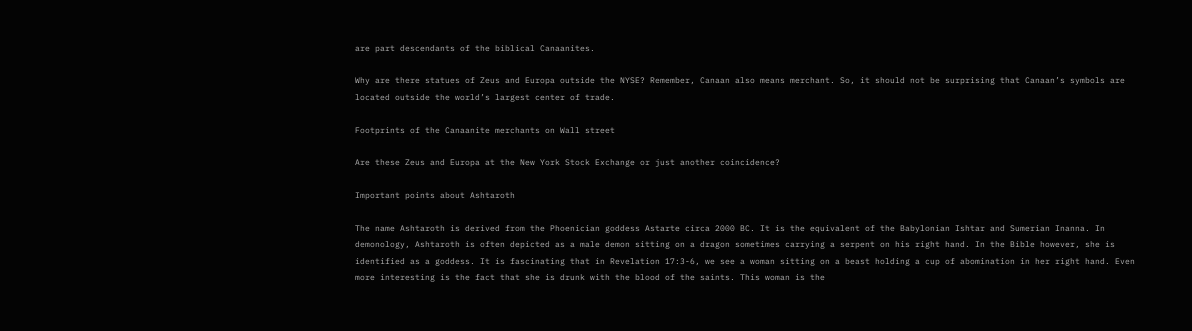are part descendants of the biblical Canaanites.

Why are there statues of Zeus and Europa outside the NYSE? Remember, Canaan also means merchant. So, it should not be surprising that Canaan’s symbols are located outside the world’s largest center of trade.

Footprints of the Canaanite merchants on Wall street

Are these Zeus and Europa at the New York Stock Exchange or just another coincidence?

Important points about Ashtaroth

The name Ashtaroth is derived from the Phoenician goddess Astarte circa 2000 BC. It is the equivalent of the Babylonian Ishtar and Sumerian Inanna. In demonology, Ashtaroth is often depicted as a male demon sitting on a dragon sometimes carrying a serpent on his right hand. In the Bible however, she is identified as a goddess. It is fascinating that in Revelation 17:3-6, we see a woman sitting on a beast holding a cup of abomination in her right hand. Even more interesting is the fact that she is drunk with the blood of the saints. This woman is the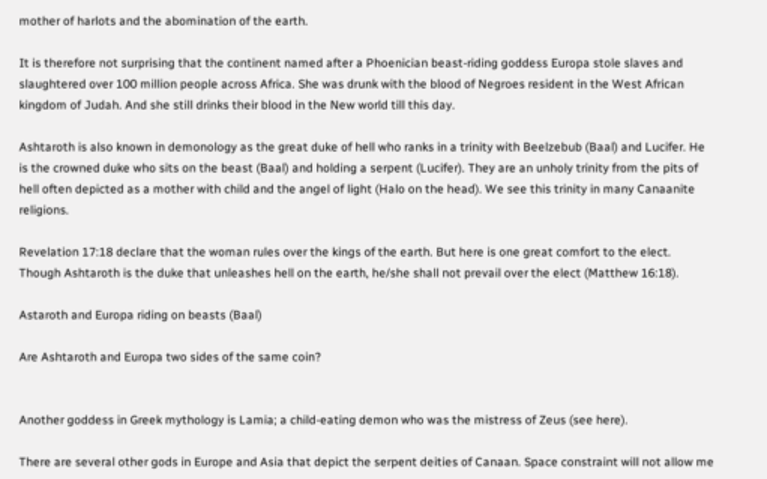mother of harlots and the abomination of the earth.

It is therefore not surprising that the continent named after a Phoenician beast-riding goddess Europa stole slaves and slaughtered over 100 million people across Africa. She was drunk with the blood of Negroes resident in the West African kingdom of Judah. And she still drinks their blood in the New world till this day.

Ashtaroth is also known in demonology as the great duke of hell who ranks in a trinity with Beelzebub (Baal) and Lucifer. He is the crowned duke who sits on the beast (Baal) and holding a serpent (Lucifer). They are an unholy trinity from the pits of hell often depicted as a mother with child and the angel of light (Halo on the head). We see this trinity in many Canaanite religions.

Revelation 17:18 declare that the woman rules over the kings of the earth. But here is one great comfort to the elect. Though Ashtaroth is the duke that unleashes hell on the earth, he/she shall not prevail over the elect (Matthew 16:18).

Astaroth and Europa riding on beasts (Baal)

Are Ashtaroth and Europa two sides of the same coin?


Another goddess in Greek mythology is Lamia; a child-eating demon who was the mistress of Zeus (see here).

There are several other gods in Europe and Asia that depict the serpent deities of Canaan. Space constraint will not allow me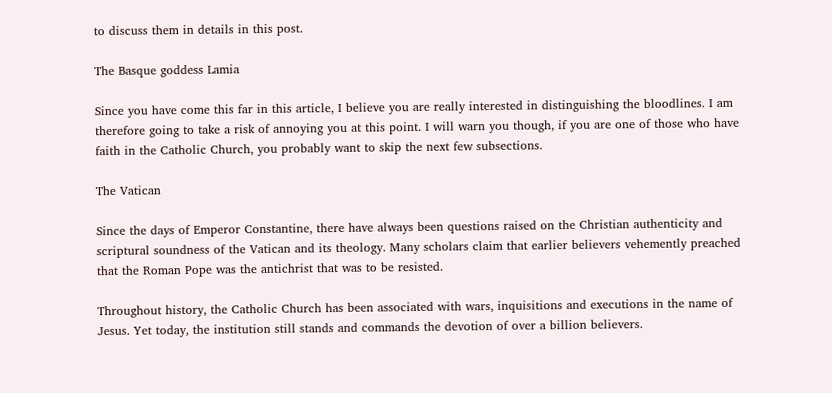to discuss them in details in this post.

The Basque goddess Lamia

Since you have come this far in this article, I believe you are really interested in distinguishing the bloodlines. I am therefore going to take a risk of annoying you at this point. I will warn you though, if you are one of those who have faith in the Catholic Church, you probably want to skip the next few subsections.

The Vatican

Since the days of Emperor Constantine, there have always been questions raised on the Christian authenticity and scriptural soundness of the Vatican and its theology. Many scholars claim that earlier believers vehemently preached that the Roman Pope was the antichrist that was to be resisted.

Throughout history, the Catholic Church has been associated with wars, inquisitions and executions in the name of Jesus. Yet today, the institution still stands and commands the devotion of over a billion believers.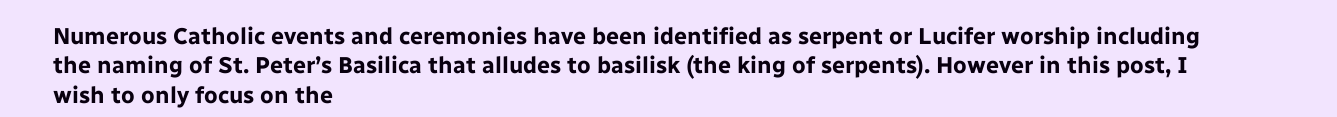Numerous Catholic events and ceremonies have been identified as serpent or Lucifer worship including the naming of St. Peter’s Basilica that alludes to basilisk (the king of serpents). However in this post, I wish to only focus on the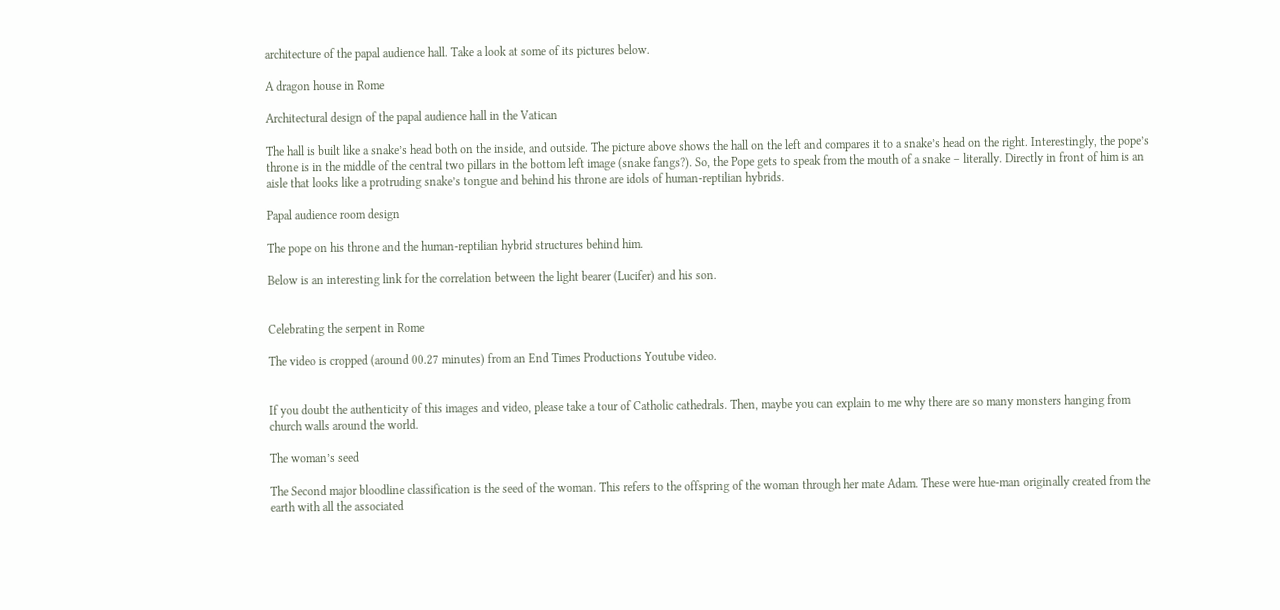architecture of the papal audience hall. Take a look at some of its pictures below.

A dragon house in Rome

Architectural design of the papal audience hall in the Vatican

The hall is built like a snake’s head both on the inside, and outside. The picture above shows the hall on the left and compares it to a snake’s head on the right. Interestingly, the pope’s throne is in the middle of the central two pillars in the bottom left image (snake fangs?). So, the Pope gets to speak from the mouth of a snake – literally. Directly in front of him is an aisle that looks like a protruding snake’s tongue and behind his throne are idols of human-reptilian hybrids.

Papal audience room design

The pope on his throne and the human-reptilian hybrid structures behind him.

Below is an interesting link for the correlation between the light bearer (Lucifer) and his son.


Celebrating the serpent in Rome

The video is cropped (around 00.27 minutes) from an End Times Productions Youtube video.


If you doubt the authenticity of this images and video, please take a tour of Catholic cathedrals. Then, maybe you can explain to me why there are so many monsters hanging from church walls around the world.

The woman’s seed

The Second major bloodline classification is the seed of the woman. This refers to the offspring of the woman through her mate Adam. These were hue-man originally created from the earth with all the associated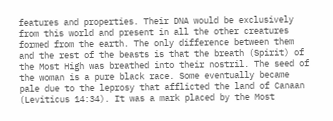features and properties. Their DNA would be exclusively from this world and present in all the other creatures formed from the earth. The only difference between them and the rest of the beasts is that the breath (Spirit) of the Most High was breathed into their nostril. The seed of the woman is a pure black race. Some eventually became pale due to the leprosy that afflicted the land of Canaan (Leviticus 14:34). It was a mark placed by the Most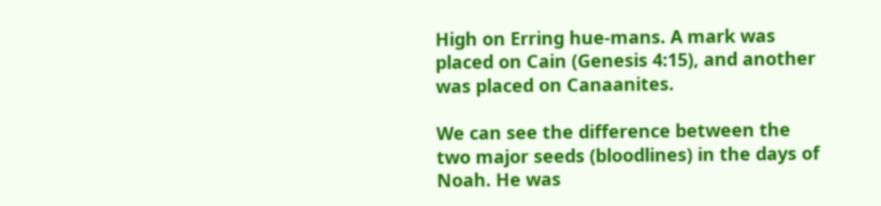High on Erring hue-mans. A mark was placed on Cain (Genesis 4:15), and another was placed on Canaanites.

We can see the difference between the two major seeds (bloodlines) in the days of Noah. He was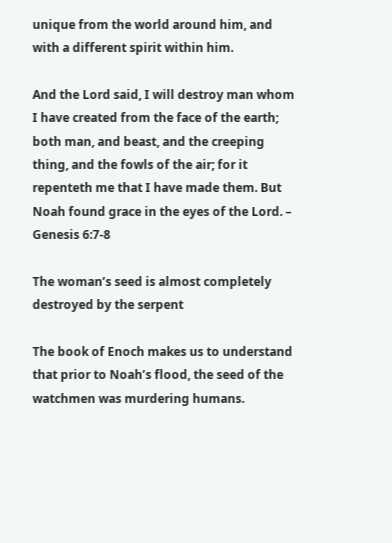unique from the world around him, and with a different spirit within him.

And the Lord said, I will destroy man whom I have created from the face of the earth; both man, and beast, and the creeping thing, and the fowls of the air; for it repenteth me that I have made them. But Noah found grace in the eyes of the Lord. – Genesis 6:7-8

The woman’s seed is almost completely destroyed by the serpent

The book of Enoch makes us to understand that prior to Noah’s flood, the seed of the watchmen was murdering humans.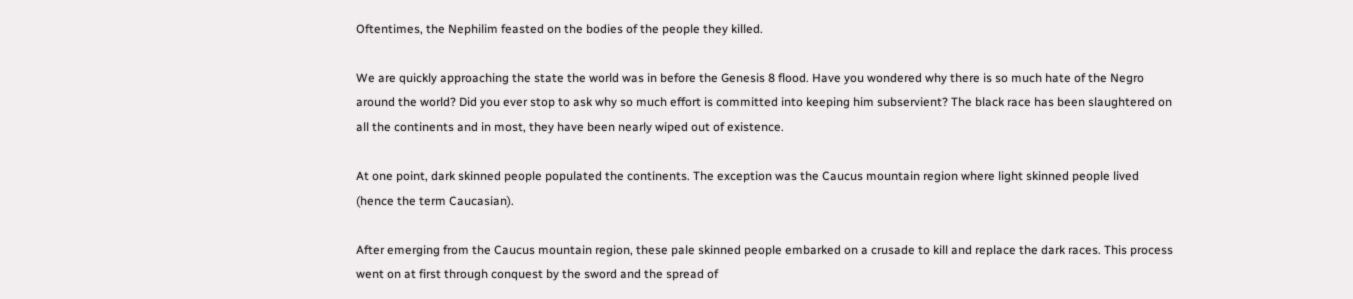Oftentimes, the Nephilim feasted on the bodies of the people they killed.

We are quickly approaching the state the world was in before the Genesis 8 flood. Have you wondered why there is so much hate of the Negro around the world? Did you ever stop to ask why so much effort is committed into keeping him subservient? The black race has been slaughtered on all the continents and in most, they have been nearly wiped out of existence.

At one point, dark skinned people populated the continents. The exception was the Caucus mountain region where light skinned people lived (hence the term Caucasian).

After emerging from the Caucus mountain region, these pale skinned people embarked on a crusade to kill and replace the dark races. This process went on at first through conquest by the sword and the spread of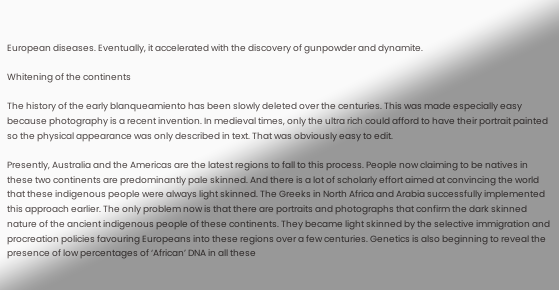European diseases. Eventually, it accelerated with the discovery of gunpowder and dynamite.

Whitening of the continents

The history of the early blanqueamiento has been slowly deleted over the centuries. This was made especially easy because photography is a recent invention. In medieval times, only the ultra rich could afford to have their portrait painted so the physical appearance was only described in text. That was obviously easy to edit.

Presently, Australia and the Americas are the latest regions to fall to this process. People now claiming to be natives in these two continents are predominantly pale skinned. And there is a lot of scholarly effort aimed at convincing the world that these indigenous people were always light skinned. The Greeks in North Africa and Arabia successfully implemented this approach earlier. The only problem now is that there are portraits and photographs that confirm the dark skinned nature of the ancient indigenous people of these continents. They became light skinned by the selective immigration and procreation policies favouring Europeans into these regions over a few centuries. Genetics is also beginning to reveal the presence of low percentages of ‘African’ DNA in all these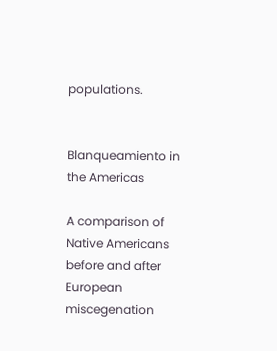populations.


Blanqueamiento in the Americas

A comparison of Native Americans before and after European miscegenation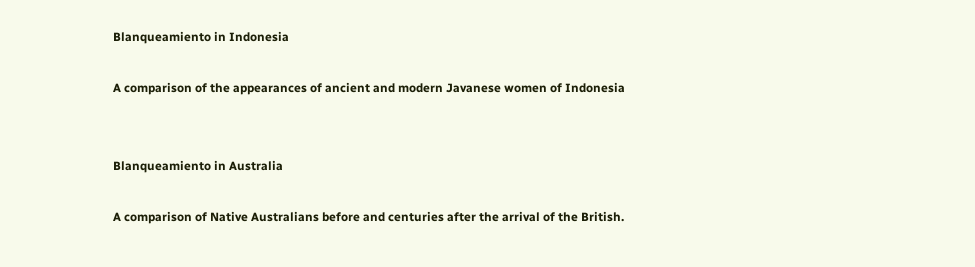Blanqueamiento in Indonesia

A comparison of the appearances of ancient and modern Javanese women of Indonesia


Blanqueamiento in Australia

A comparison of Native Australians before and centuries after the arrival of the British.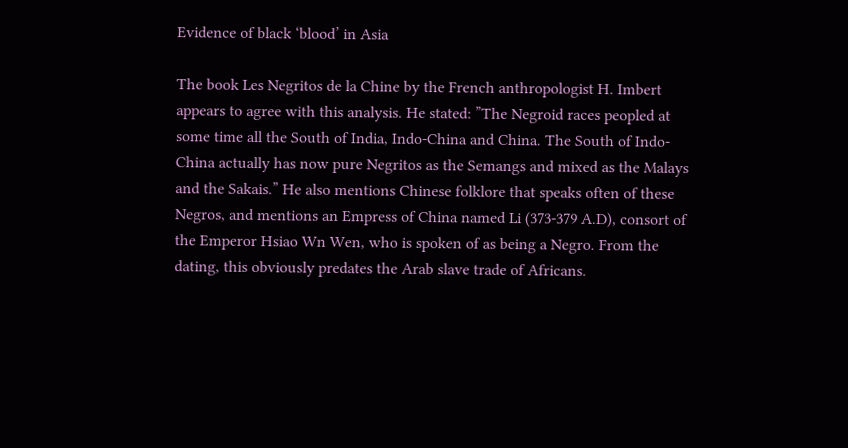Evidence of black ‘blood’ in Asia

The book Les Negritos de la Chine by the French anthropologist H. Imbert appears to agree with this analysis. He stated: ”The Negroid races peopled at some time all the South of India, Indo-China and China. The South of Indo-China actually has now pure Negritos as the Semangs and mixed as the Malays and the Sakais.” He also mentions Chinese folklore that speaks often of these Negros, and mentions an Empress of China named Li (373-379 A.D), consort of the Emperor Hsiao Wn Wen, who is spoken of as being a Negro. From the dating, this obviously predates the Arab slave trade of Africans.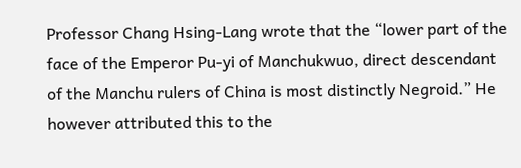Professor Chang Hsing-Lang wrote that the “lower part of the face of the Emperor Pu-yi of Manchukwuo, direct descendant of the Manchu rulers of China is most distinctly Negroid.” He however attributed this to the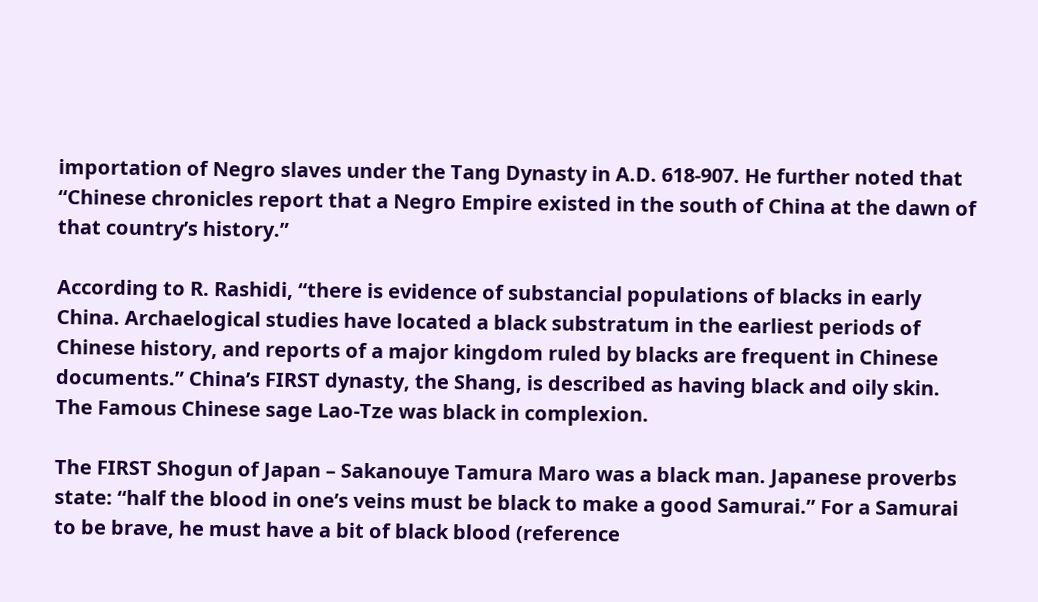importation of Negro slaves under the Tang Dynasty in A.D. 618-907. He further noted that “Chinese chronicles report that a Negro Empire existed in the south of China at the dawn of that country’s history.”

According to R. Rashidi, “there is evidence of substancial populations of blacks in early China. Archaelogical studies have located a black substratum in the earliest periods of Chinese history, and reports of a major kingdom ruled by blacks are frequent in Chinese documents.” China’s FIRST dynasty, the Shang, is described as having black and oily skin. The Famous Chinese sage Lao-Tze was black in complexion.

The FIRST Shogun of Japan – Sakanouye Tamura Maro was a black man. Japanese proverbs state: “half the blood in one’s veins must be black to make a good Samurai.” For a Samurai to be brave, he must have a bit of black blood (reference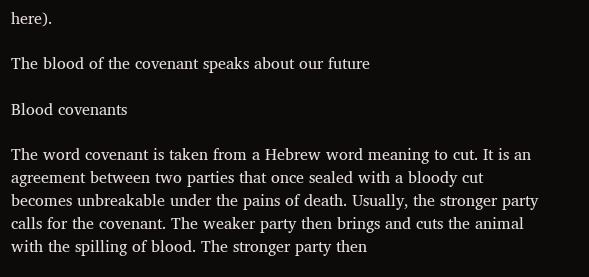here).

The blood of the covenant speaks about our future

Blood covenants

The word covenant is taken from a Hebrew word meaning to cut. It is an agreement between two parties that once sealed with a bloody cut becomes unbreakable under the pains of death. Usually, the stronger party calls for the covenant. The weaker party then brings and cuts the animal with the spilling of blood. The stronger party then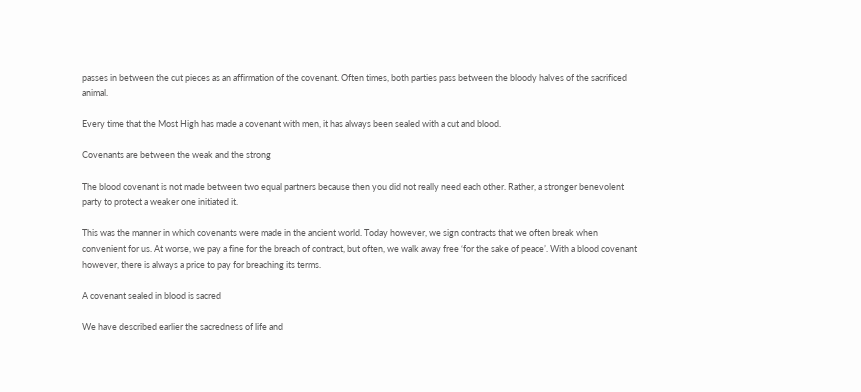passes in between the cut pieces as an affirmation of the covenant. Often times, both parties pass between the bloody halves of the sacrificed animal.

Every time that the Most High has made a covenant with men, it has always been sealed with a cut and blood.

Covenants are between the weak and the strong

The blood covenant is not made between two equal partners because then you did not really need each other. Rather, a stronger benevolent party to protect a weaker one initiated it.

This was the manner in which covenants were made in the ancient world. Today however, we sign contracts that we often break when convenient for us. At worse, we pay a fine for the breach of contract, but often, we walk away free ‘for the sake of peace’. With a blood covenant however, there is always a price to pay for breaching its terms.

A covenant sealed in blood is sacred

We have described earlier the sacredness of life and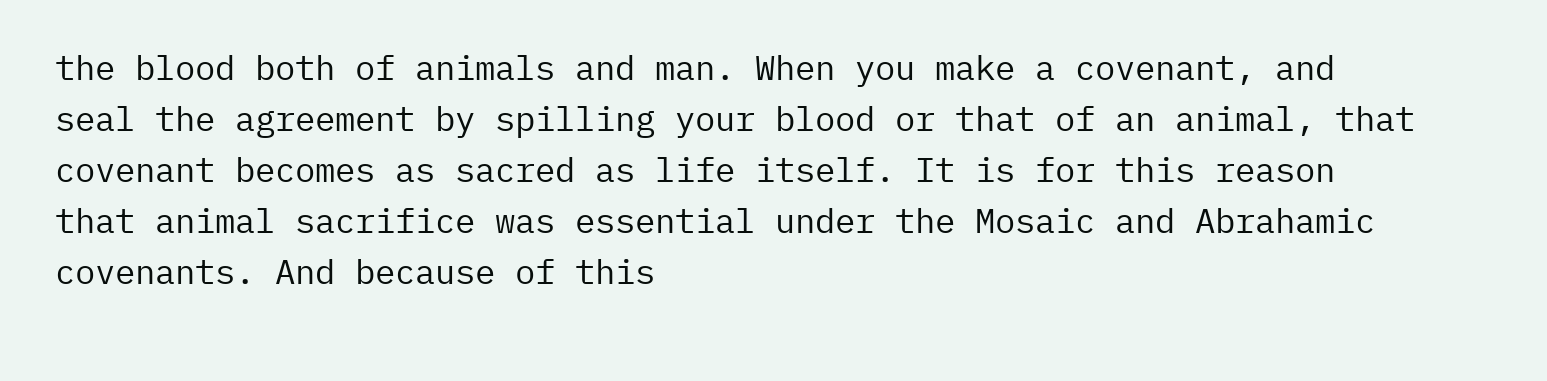the blood both of animals and man. When you make a covenant, and seal the agreement by spilling your blood or that of an animal, that covenant becomes as sacred as life itself. It is for this reason that animal sacrifice was essential under the Mosaic and Abrahamic covenants. And because of this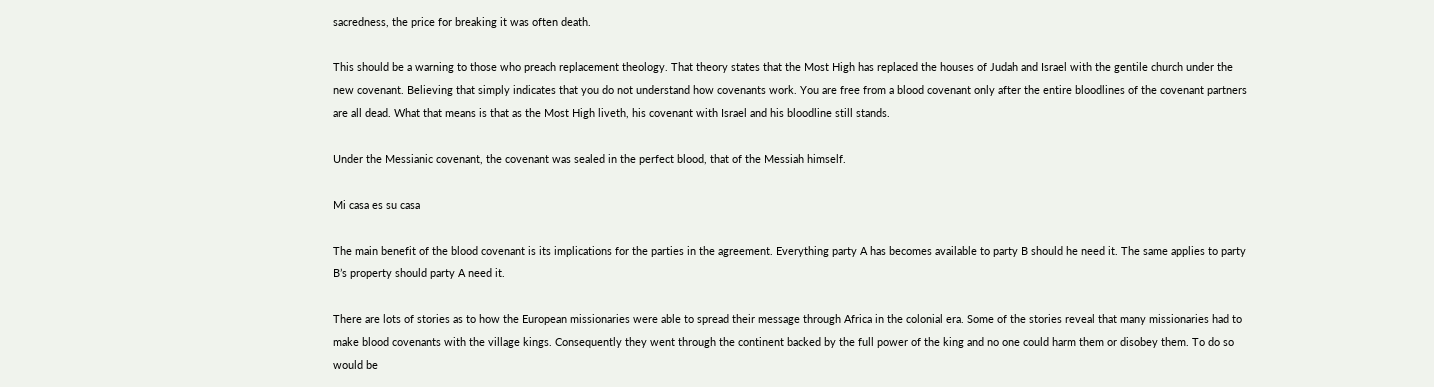sacredness, the price for breaking it was often death.

This should be a warning to those who preach replacement theology. That theory states that the Most High has replaced the houses of Judah and Israel with the gentile church under the new covenant. Believing that simply indicates that you do not understand how covenants work. You are free from a blood covenant only after the entire bloodlines of the covenant partners are all dead. What that means is that as the Most High liveth, his covenant with Israel and his bloodline still stands.

Under the Messianic covenant, the covenant was sealed in the perfect blood, that of the Messiah himself.

Mi casa es su casa

The main benefit of the blood covenant is its implications for the parties in the agreement. Everything party A has becomes available to party B should he need it. The same applies to party B’s property should party A need it.

There are lots of stories as to how the European missionaries were able to spread their message through Africa in the colonial era. Some of the stories reveal that many missionaries had to make blood covenants with the village kings. Consequently they went through the continent backed by the full power of the king and no one could harm them or disobey them. To do so would be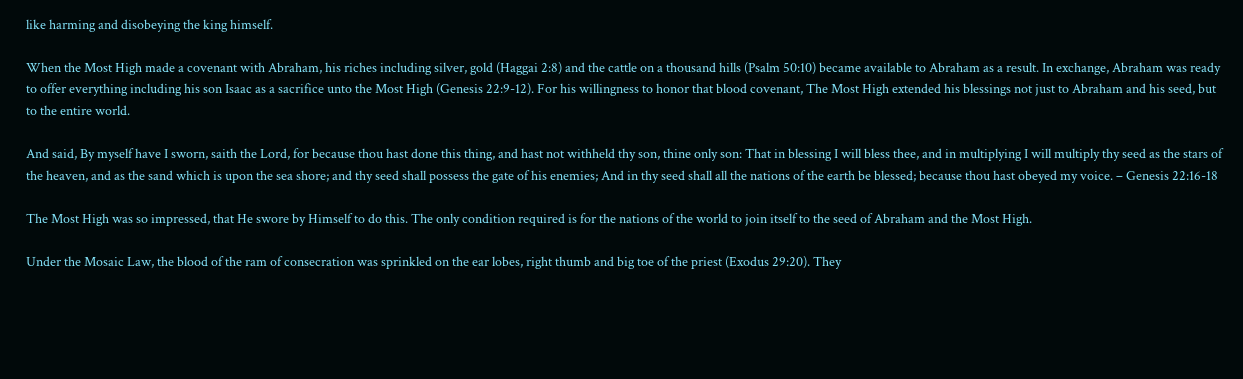like harming and disobeying the king himself.

When the Most High made a covenant with Abraham, his riches including silver, gold (Haggai 2:8) and the cattle on a thousand hills (Psalm 50:10) became available to Abraham as a result. In exchange, Abraham was ready to offer everything including his son Isaac as a sacrifice unto the Most High (Genesis 22:9-12). For his willingness to honor that blood covenant, The Most High extended his blessings not just to Abraham and his seed, but to the entire world.

And said, By myself have I sworn, saith the Lord, for because thou hast done this thing, and hast not withheld thy son, thine only son: That in blessing I will bless thee, and in multiplying I will multiply thy seed as the stars of the heaven, and as the sand which is upon the sea shore; and thy seed shall possess the gate of his enemies; And in thy seed shall all the nations of the earth be blessed; because thou hast obeyed my voice. – Genesis 22:16-18

The Most High was so impressed, that He swore by Himself to do this. The only condition required is for the nations of the world to join itself to the seed of Abraham and the Most High.

Under the Mosaic Law, the blood of the ram of consecration was sprinkled on the ear lobes, right thumb and big toe of the priest (Exodus 29:20). They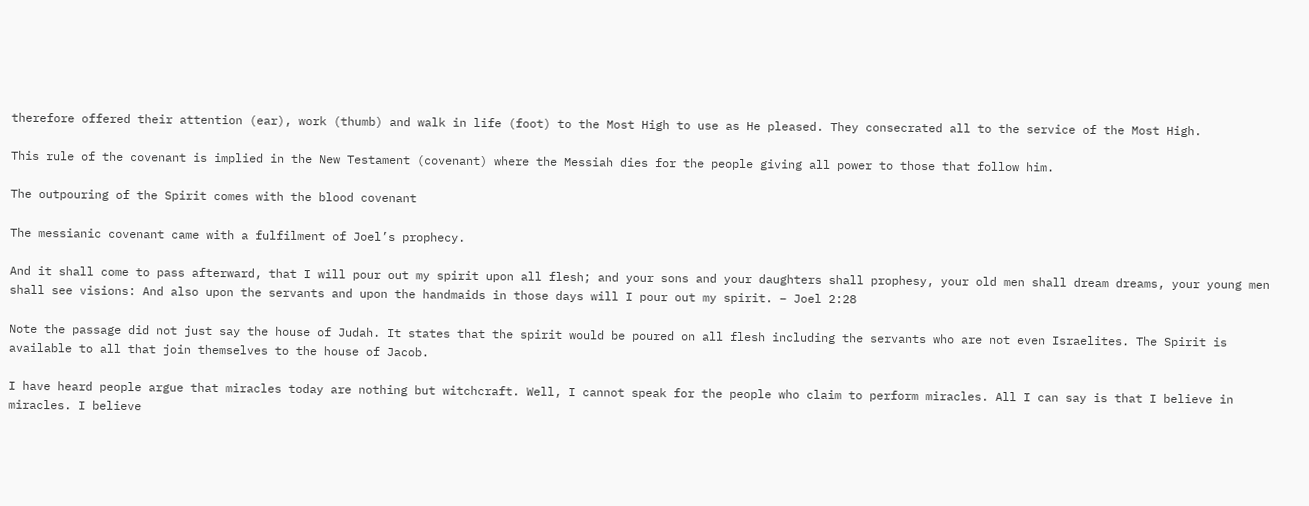therefore offered their attention (ear), work (thumb) and walk in life (foot) to the Most High to use as He pleased. They consecrated all to the service of the Most High.

This rule of the covenant is implied in the New Testament (covenant) where the Messiah dies for the people giving all power to those that follow him.

The outpouring of the Spirit comes with the blood covenant

The messianic covenant came with a fulfilment of Joel’s prophecy.

And it shall come to pass afterward, that I will pour out my spirit upon all flesh; and your sons and your daughters shall prophesy, your old men shall dream dreams, your young men shall see visions: And also upon the servants and upon the handmaids in those days will I pour out my spirit. – Joel 2:28

Note the passage did not just say the house of Judah. It states that the spirit would be poured on all flesh including the servants who are not even Israelites. The Spirit is available to all that join themselves to the house of Jacob.

I have heard people argue that miracles today are nothing but witchcraft. Well, I cannot speak for the people who claim to perform miracles. All I can say is that I believe in miracles. I believe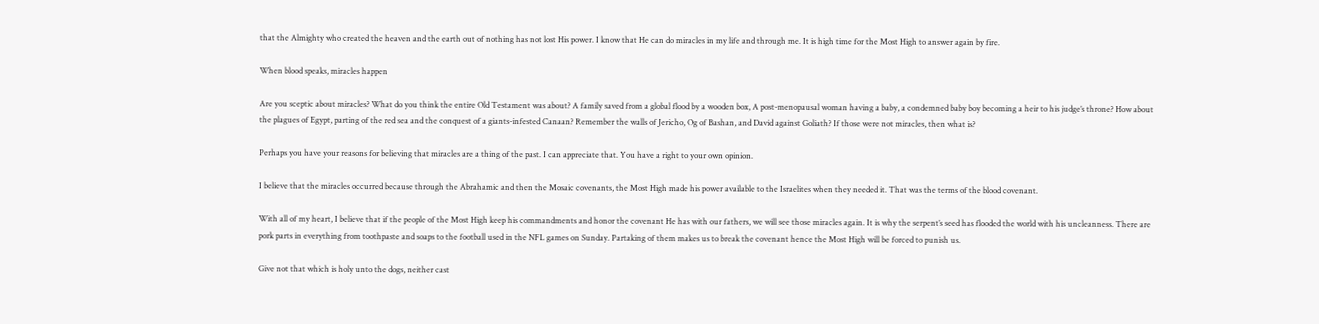that the Almighty who created the heaven and the earth out of nothing has not lost His power. I know that He can do miracles in my life and through me. It is high time for the Most High to answer again by fire.

When blood speaks, miracles happen

Are you sceptic about miracles? What do you think the entire Old Testament was about? A family saved from a global flood by a wooden box, A post-menopausal woman having a baby, a condemned baby boy becoming a heir to his judge’s throne? How about the plagues of Egypt, parting of the red sea and the conquest of a giants-infested Canaan? Remember the walls of Jericho, Og of Bashan, and David against Goliath? If those were not miracles, then what is?

Perhaps you have your reasons for believing that miracles are a thing of the past. I can appreciate that. You have a right to your own opinion.

I believe that the miracles occurred because through the Abrahamic and then the Mosaic covenants, the Most High made his power available to the Israelites when they needed it. That was the terms of the blood covenant.

With all of my heart, I believe that if the people of the Most High keep his commandments and honor the covenant He has with our fathers, we will see those miracles again. It is why the serpent’s seed has flooded the world with his uncleanness. There are pork parts in everything from toothpaste and soaps to the football used in the NFL games on Sunday. Partaking of them makes us to break the covenant hence the Most High will be forced to punish us.

Give not that which is holy unto the dogs, neither cast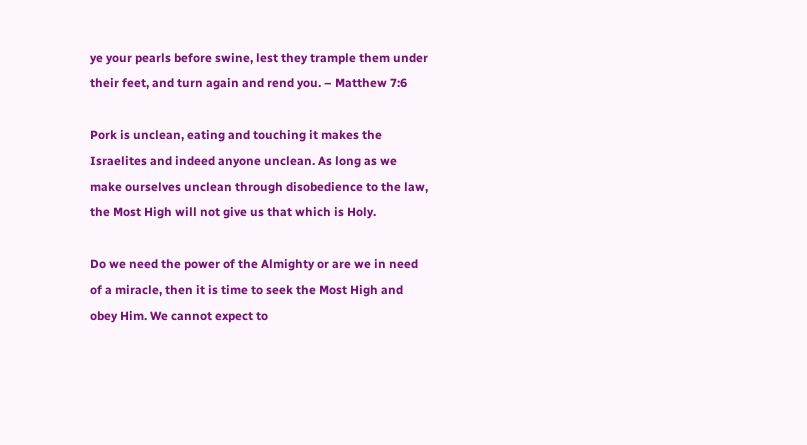ye your pearls before swine, lest they trample them under their feet, and turn again and rend you. – Matthew 7:6

Pork is unclean, eating and touching it makes the Israelites and indeed anyone unclean. As long as we make ourselves unclean through disobedience to the law, the Most High will not give us that which is Holy.

Do we need the power of the Almighty or are we in need of a miracle, then it is time to seek the Most High and obey Him. We cannot expect to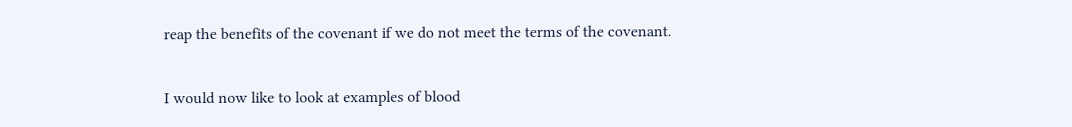reap the benefits of the covenant if we do not meet the terms of the covenant.

I would now like to look at examples of blood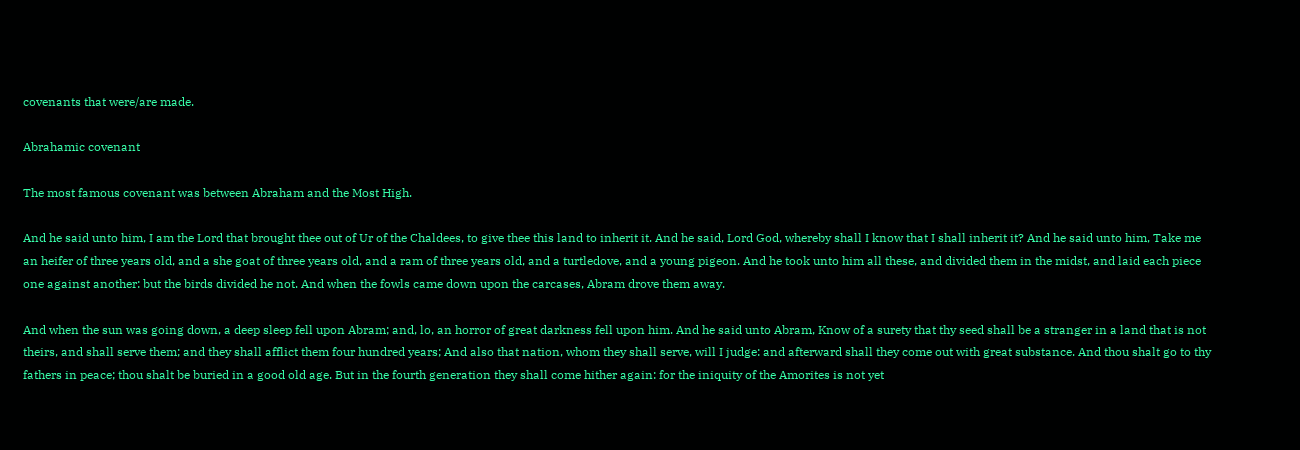covenants that were/are made.

Abrahamic covenant

The most famous covenant was between Abraham and the Most High.

And he said unto him, I am the Lord that brought thee out of Ur of the Chaldees, to give thee this land to inherit it. And he said, Lord God, whereby shall I know that I shall inherit it? And he said unto him, Take me an heifer of three years old, and a she goat of three years old, and a ram of three years old, and a turtledove, and a young pigeon. And he took unto him all these, and divided them in the midst, and laid each piece one against another: but the birds divided he not. And when the fowls came down upon the carcases, Abram drove them away.

And when the sun was going down, a deep sleep fell upon Abram; and, lo, an horror of great darkness fell upon him. And he said unto Abram, Know of a surety that thy seed shall be a stranger in a land that is not theirs, and shall serve them; and they shall afflict them four hundred years; And also that nation, whom they shall serve, will I judge: and afterward shall they come out with great substance. And thou shalt go to thy fathers in peace; thou shalt be buried in a good old age. But in the fourth generation they shall come hither again: for the iniquity of the Amorites is not yet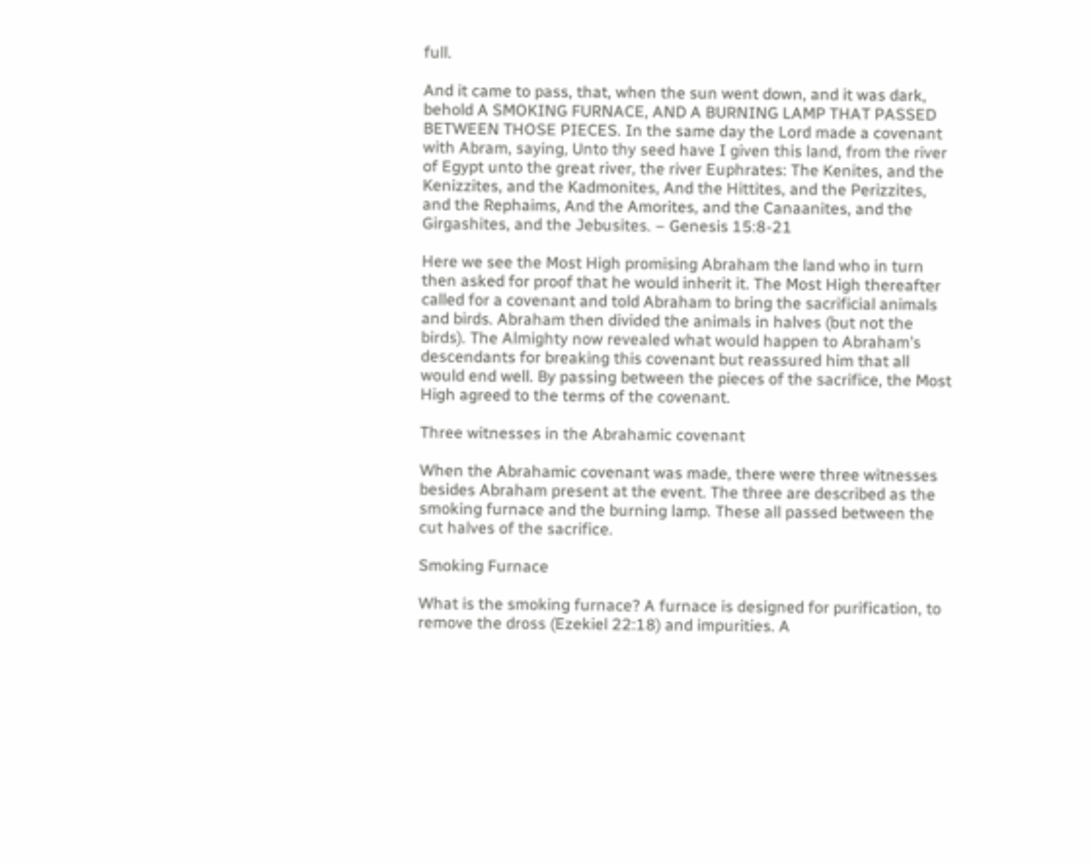full.

And it came to pass, that, when the sun went down, and it was dark, behold A SMOKING FURNACE, AND A BURNING LAMP THAT PASSED BETWEEN THOSE PIECES. In the same day the Lord made a covenant with Abram, saying, Unto thy seed have I given this land, from the river of Egypt unto the great river, the river Euphrates: The Kenites, and the Kenizzites, and the Kadmonites, And the Hittites, and the Perizzites, and the Rephaims, And the Amorites, and the Canaanites, and the Girgashites, and the Jebusites. – Genesis 15:8-21

Here we see the Most High promising Abraham the land who in turn then asked for proof that he would inherit it. The Most High thereafter called for a covenant and told Abraham to bring the sacrificial animals and birds. Abraham then divided the animals in halves (but not the birds). The Almighty now revealed what would happen to Abraham’s descendants for breaking this covenant but reassured him that all would end well. By passing between the pieces of the sacrifice, the Most High agreed to the terms of the covenant.

Three witnesses in the Abrahamic covenant

When the Abrahamic covenant was made, there were three witnesses besides Abraham present at the event. The three are described as the smoking furnace and the burning lamp. These all passed between the cut halves of the sacrifice.

Smoking Furnace

What is the smoking furnace? A furnace is designed for purification, to remove the dross (Ezekiel 22:18) and impurities. A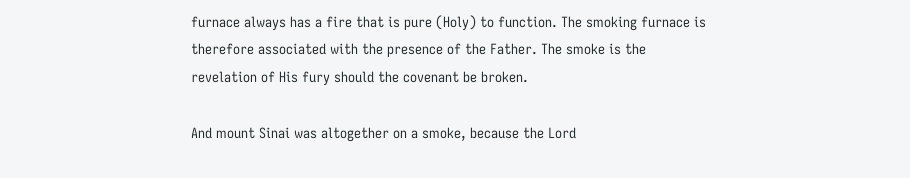furnace always has a fire that is pure (Holy) to function. The smoking furnace is therefore associated with the presence of the Father. The smoke is the revelation of His fury should the covenant be broken.

And mount Sinai was altogether on a smoke, because the Lord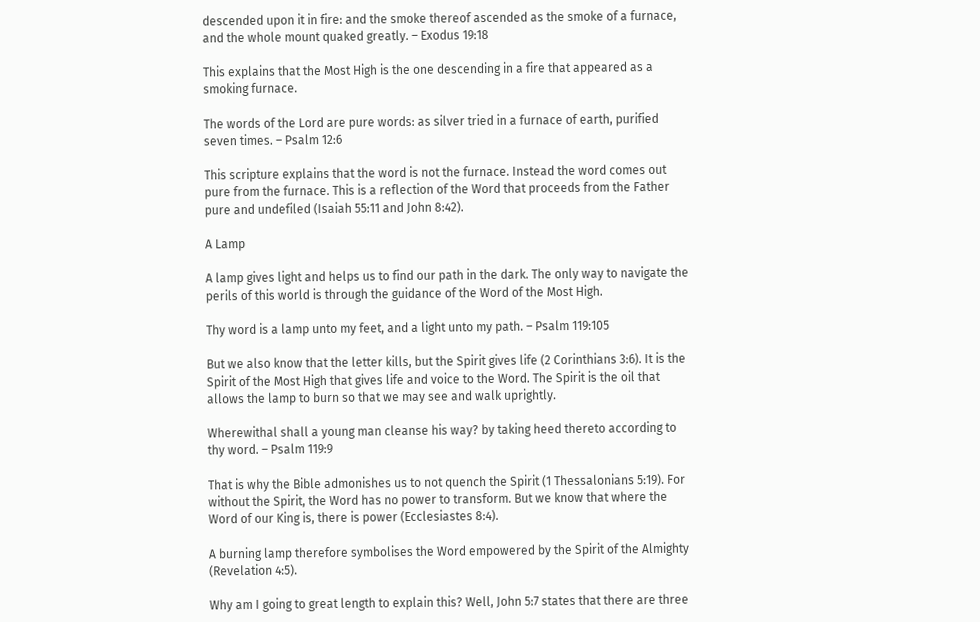descended upon it in fire: and the smoke thereof ascended as the smoke of a furnace, and the whole mount quaked greatly. – Exodus 19:18

This explains that the Most High is the one descending in a fire that appeared as a smoking furnace.

The words of the Lord are pure words: as silver tried in a furnace of earth, purified seven times. – Psalm 12:6

This scripture explains that the word is not the furnace. Instead the word comes out pure from the furnace. This is a reflection of the Word that proceeds from the Father pure and undefiled (Isaiah 55:11 and John 8:42).

A Lamp

A lamp gives light and helps us to find our path in the dark. The only way to navigate the perils of this world is through the guidance of the Word of the Most High.

Thy word is a lamp unto my feet, and a light unto my path. – Psalm 119:105

But we also know that the letter kills, but the Spirit gives life (2 Corinthians 3:6). It is the Spirit of the Most High that gives life and voice to the Word. The Spirit is the oil that allows the lamp to burn so that we may see and walk uprightly.

Wherewithal shall a young man cleanse his way? by taking heed thereto according to thy word. – Psalm 119:9

That is why the Bible admonishes us to not quench the Spirit (1 Thessalonians 5:19). For without the Spirit, the Word has no power to transform. But we know that where the Word of our King is, there is power (Ecclesiastes 8:4).

A burning lamp therefore symbolises the Word empowered by the Spirit of the Almighty (Revelation 4:5).

Why am I going to great length to explain this? Well, John 5:7 states that there are three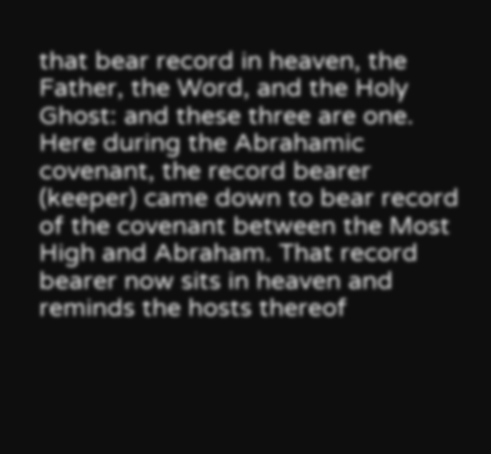that bear record in heaven, the Father, the Word, and the Holy Ghost: and these three are one. Here during the Abrahamic covenant, the record bearer (keeper) came down to bear record of the covenant between the Most High and Abraham. That record bearer now sits in heaven and reminds the hosts thereof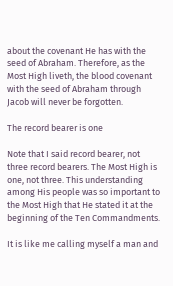about the covenant He has with the seed of Abraham. Therefore, as the Most High liveth, the blood covenant with the seed of Abraham through Jacob will never be forgotten.

The record bearer is one

Note that I said record bearer, not three record bearers. The Most High is one, not three. This understanding among His people was so important to the Most High that He stated it at the beginning of the Ten Commandments.

It is like me calling myself a man and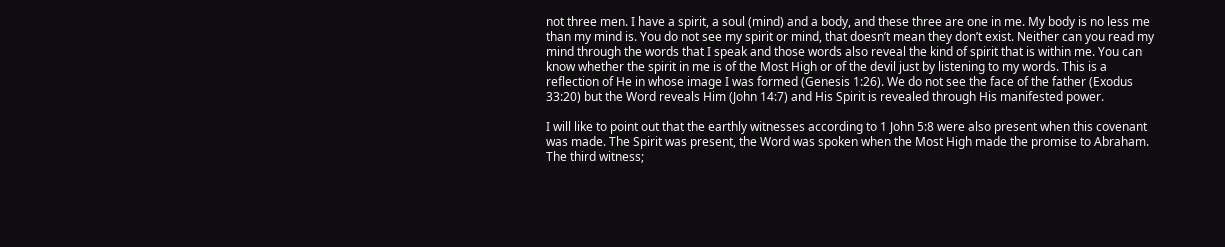not three men. I have a spirit, a soul (mind) and a body, and these three are one in me. My body is no less me than my mind is. You do not see my spirit or mind, that doesn’t mean they don’t exist. Neither can you read my mind through the words that I speak and those words also reveal the kind of spirit that is within me. You can know whether the spirit in me is of the Most High or of the devil just by listening to my words. This is a reflection of He in whose image I was formed (Genesis 1:26). We do not see the face of the father (Exodus 33:20) but the Word reveals Him (John 14:7) and His Spirit is revealed through His manifested power.

I will like to point out that the earthly witnesses according to 1 John 5:8 were also present when this covenant was made. The Spirit was present, the Word was spoken when the Most High made the promise to Abraham. The third witness;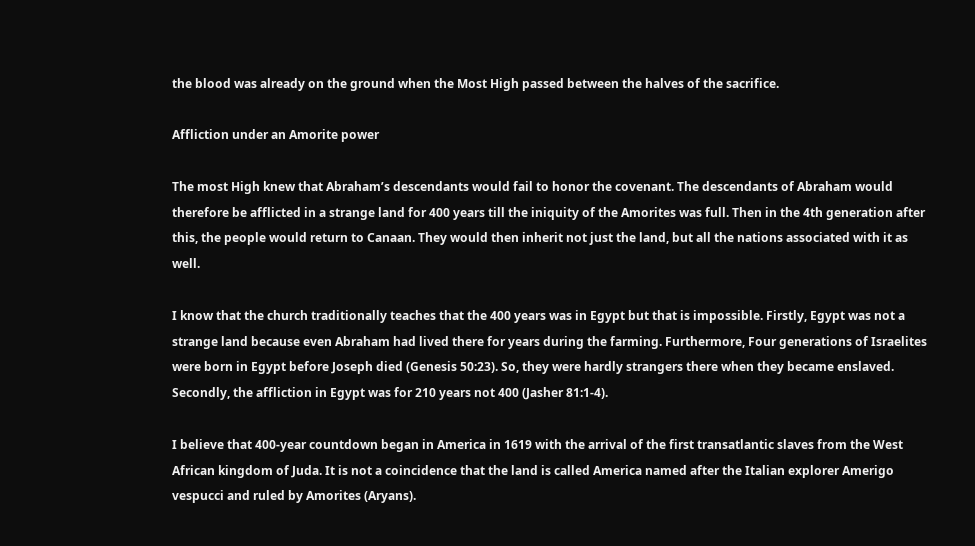the blood was already on the ground when the Most High passed between the halves of the sacrifice.

Affliction under an Amorite power

The most High knew that Abraham’s descendants would fail to honor the covenant. The descendants of Abraham would therefore be afflicted in a strange land for 400 years till the iniquity of the Amorites was full. Then in the 4th generation after this, the people would return to Canaan. They would then inherit not just the land, but all the nations associated with it as well.

I know that the church traditionally teaches that the 400 years was in Egypt but that is impossible. Firstly, Egypt was not a strange land because even Abraham had lived there for years during the farming. Furthermore, Four generations of Israelites were born in Egypt before Joseph died (Genesis 50:23). So, they were hardly strangers there when they became enslaved. Secondly, the affliction in Egypt was for 210 years not 400 (Jasher 81:1-4).

I believe that 400-year countdown began in America in 1619 with the arrival of the first transatlantic slaves from the West African kingdom of Juda. It is not a coincidence that the land is called America named after the Italian explorer Amerigo vespucci and ruled by Amorites (Aryans).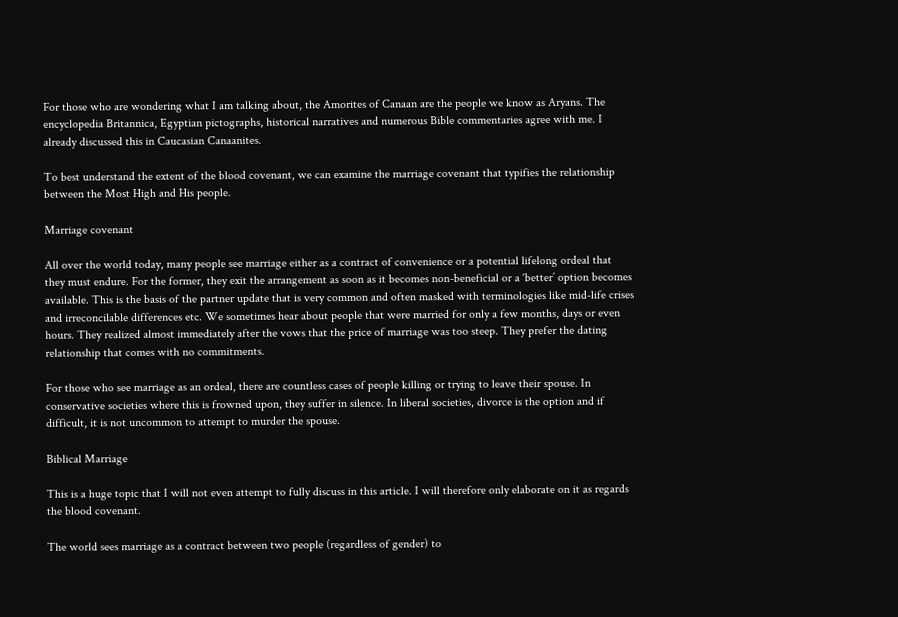For those who are wondering what I am talking about, the Amorites of Canaan are the people we know as Aryans. The encyclopedia Britannica, Egyptian pictographs, historical narratives and numerous Bible commentaries agree with me. I already discussed this in Caucasian Canaanites.

To best understand the extent of the blood covenant, we can examine the marriage covenant that typifies the relationship between the Most High and His people.

Marriage covenant

All over the world today, many people see marriage either as a contract of convenience or a potential lifelong ordeal that they must endure. For the former, they exit the arrangement as soon as it becomes non-beneficial or a ‘better’ option becomes available. This is the basis of the partner update that is very common and often masked with terminologies like mid-life crises and irreconcilable differences etc. We sometimes hear about people that were married for only a few months, days or even hours. They realized almost immediately after the vows that the price of marriage was too steep. They prefer the dating relationship that comes with no commitments.

For those who see marriage as an ordeal, there are countless cases of people killing or trying to leave their spouse. In conservative societies where this is frowned upon, they suffer in silence. In liberal societies, divorce is the option and if difficult, it is not uncommon to attempt to murder the spouse.

Biblical Marriage

This is a huge topic that I will not even attempt to fully discuss in this article. I will therefore only elaborate on it as regards the blood covenant.

The world sees marriage as a contract between two people (regardless of gender) to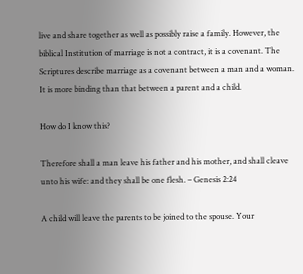live and share together as well as possibly raise a family. However, the biblical Institution of marriage is not a contract, it is a covenant. The Scriptures describe marriage as a covenant between a man and a woman. It is more binding than that between a parent and a child.

How do I know this?

Therefore shall a man leave his father and his mother, and shall cleave unto his wife: and they shall be one flesh. – Genesis 2:24

A child will leave the parents to be joined to the spouse. Your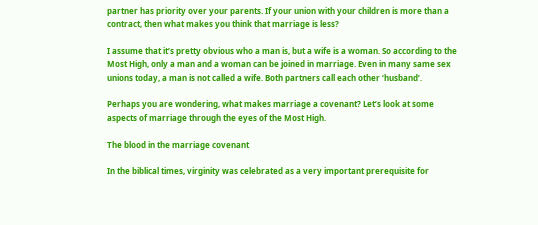partner has priority over your parents. If your union with your children is more than a contract, then what makes you think that marriage is less?

I assume that it’s pretty obvious who a man is, but a wife is a woman. So according to the Most High, only a man and a woman can be joined in marriage. Even in many same sex unions today, a man is not called a wife. Both partners call each other ‘husband’.

Perhaps you are wondering, what makes marriage a covenant? Let’s look at some aspects of marriage through the eyes of the Most High.

The blood in the marriage covenant

In the biblical times, virginity was celebrated as a very important prerequisite for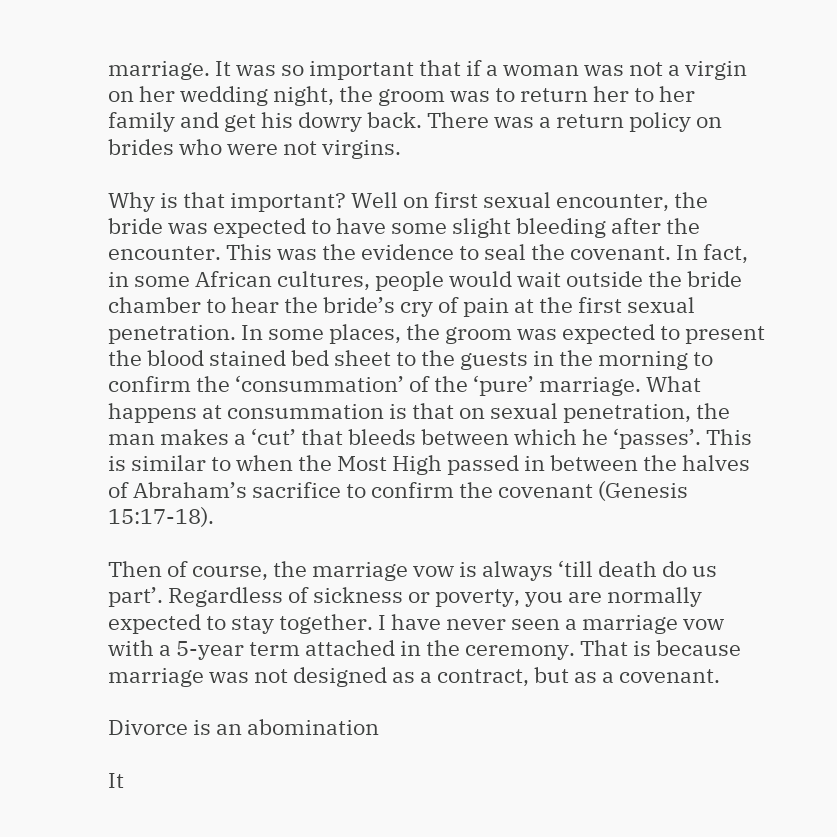marriage. It was so important that if a woman was not a virgin on her wedding night, the groom was to return her to her family and get his dowry back. There was a return policy on brides who were not virgins.

Why is that important? Well on first sexual encounter, the bride was expected to have some slight bleeding after the encounter. This was the evidence to seal the covenant. In fact, in some African cultures, people would wait outside the bride chamber to hear the bride’s cry of pain at the first sexual penetration. In some places, the groom was expected to present the blood stained bed sheet to the guests in the morning to confirm the ‘consummation’ of the ‘pure’ marriage. What happens at consummation is that on sexual penetration, the man makes a ‘cut’ that bleeds between which he ‘passes’. This is similar to when the Most High passed in between the halves of Abraham’s sacrifice to confirm the covenant (Genesis 15:17-18).

Then of course, the marriage vow is always ‘till death do us part’. Regardless of sickness or poverty, you are normally expected to stay together. I have never seen a marriage vow with a 5-year term attached in the ceremony. That is because marriage was not designed as a contract, but as a covenant.

Divorce is an abomination

It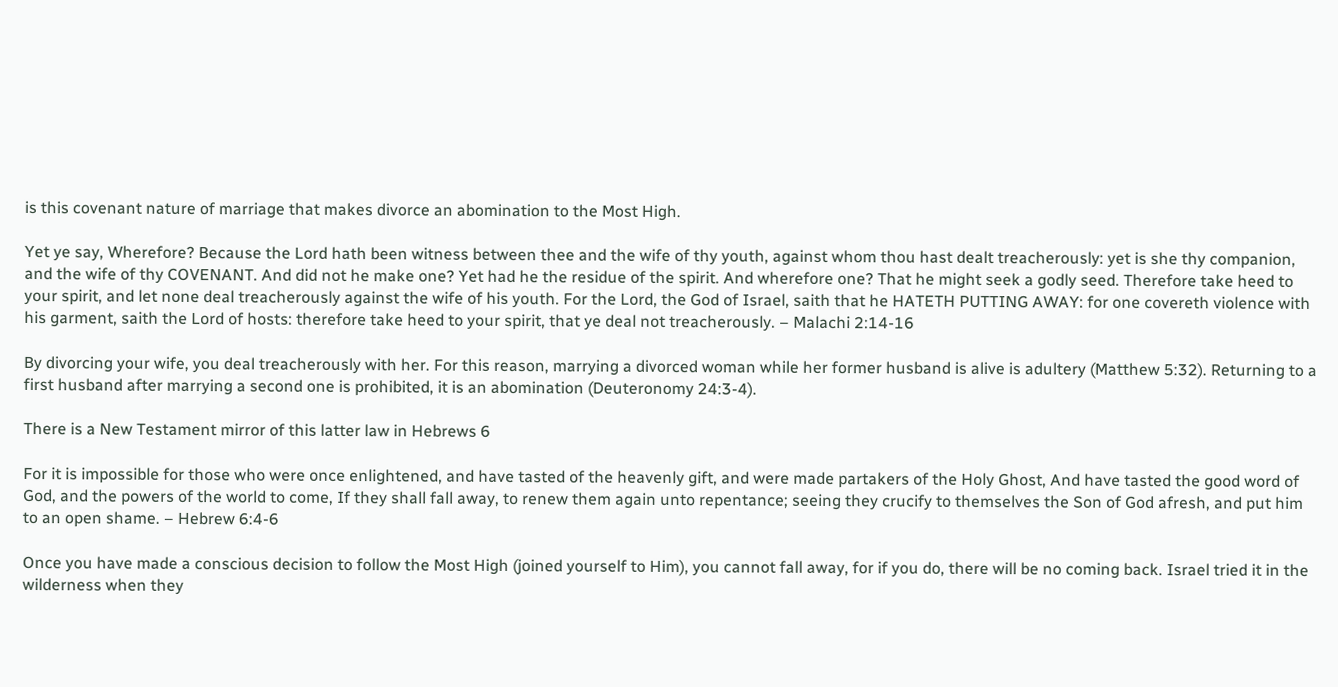is this covenant nature of marriage that makes divorce an abomination to the Most High.

Yet ye say, Wherefore? Because the Lord hath been witness between thee and the wife of thy youth, against whom thou hast dealt treacherously: yet is she thy companion, and the wife of thy COVENANT. And did not he make one? Yet had he the residue of the spirit. And wherefore one? That he might seek a godly seed. Therefore take heed to your spirit, and let none deal treacherously against the wife of his youth. For the Lord, the God of Israel, saith that he HATETH PUTTING AWAY: for one covereth violence with his garment, saith the Lord of hosts: therefore take heed to your spirit, that ye deal not treacherously. – Malachi 2:14-16

By divorcing your wife, you deal treacherously with her. For this reason, marrying a divorced woman while her former husband is alive is adultery (Matthew 5:32). Returning to a first husband after marrying a second one is prohibited, it is an abomination (Deuteronomy 24:3-4).

There is a New Testament mirror of this latter law in Hebrews 6

For it is impossible for those who were once enlightened, and have tasted of the heavenly gift, and were made partakers of the Holy Ghost, And have tasted the good word of God, and the powers of the world to come, If they shall fall away, to renew them again unto repentance; seeing they crucify to themselves the Son of God afresh, and put him to an open shame. – Hebrew 6:4-6

Once you have made a conscious decision to follow the Most High (joined yourself to Him), you cannot fall away, for if you do, there will be no coming back. Israel tried it in the wilderness when they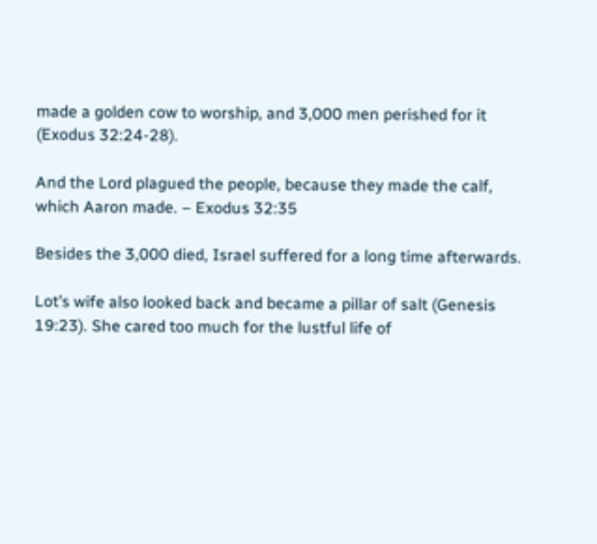made a golden cow to worship, and 3,000 men perished for it (Exodus 32:24-28).

And the Lord plagued the people, because they made the calf, which Aaron made. – Exodus 32:35

Besides the 3,000 died, Israel suffered for a long time afterwards.

Lot’s wife also looked back and became a pillar of salt (Genesis 19:23). She cared too much for the lustful life of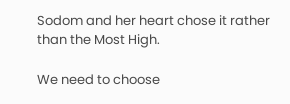Sodom and her heart chose it rather than the Most High.

We need to choose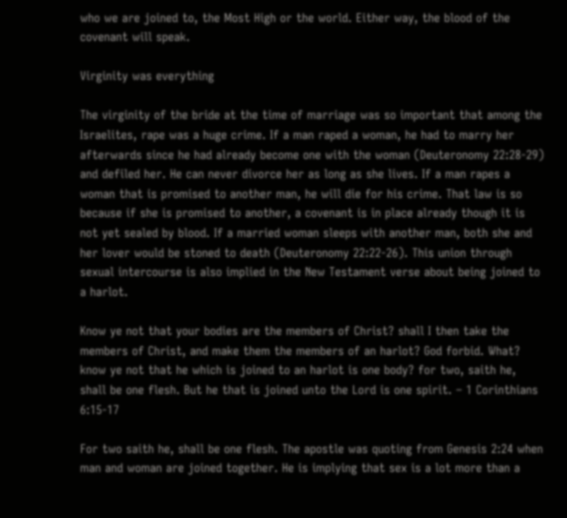who we are joined to, the Most High or the world. Either way, the blood of the covenant will speak.

Virginity was everything

The virginity of the bride at the time of marriage was so important that among the Israelites, rape was a huge crime. If a man raped a woman, he had to marry her afterwards since he had already become one with the woman (Deuteronomy 22:28-29) and defiled her. He can never divorce her as long as she lives. If a man rapes a woman that is promised to another man, he will die for his crime. That law is so because if she is promised to another, a covenant is in place already though it is not yet sealed by blood. If a married woman sleeps with another man, both she and her lover would be stoned to death (Deuteronomy 22:22-26). This union through sexual intercourse is also implied in the New Testament verse about being joined to a harlot.

Know ye not that your bodies are the members of Christ? shall I then take the members of Christ, and make them the members of an harlot? God forbid. What? know ye not that he which is joined to an harlot is one body? for two, saith he, shall be one flesh. But he that is joined unto the Lord is one spirit. – 1 Corinthians 6:15-17

For two saith he, shall be one flesh. The apostle was quoting from Genesis 2:24 when man and woman are joined together. He is implying that sex is a lot more than a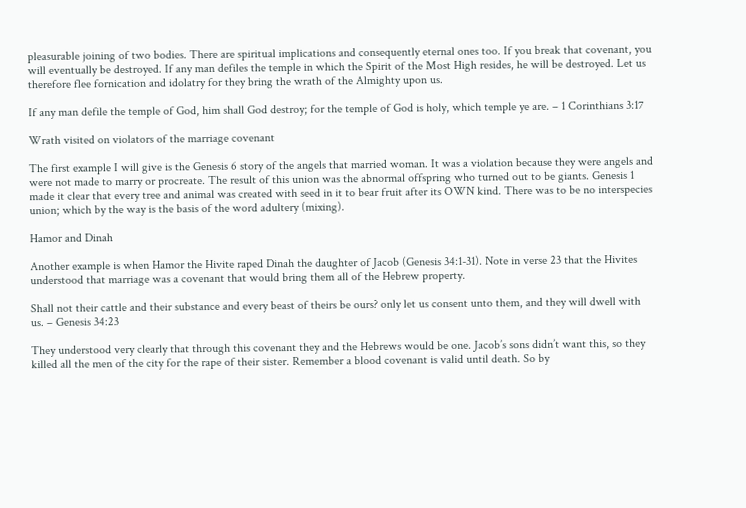pleasurable joining of two bodies. There are spiritual implications and consequently eternal ones too. If you break that covenant, you will eventually be destroyed. If any man defiles the temple in which the Spirit of the Most High resides, he will be destroyed. Let us therefore flee fornication and idolatry for they bring the wrath of the Almighty upon us.

If any man defile the temple of God, him shall God destroy; for the temple of God is holy, which temple ye are. – 1 Corinthians 3:17

Wrath visited on violators of the marriage covenant

The first example I will give is the Genesis 6 story of the angels that married woman. It was a violation because they were angels and were not made to marry or procreate. The result of this union was the abnormal offspring who turned out to be giants. Genesis 1 made it clear that every tree and animal was created with seed in it to bear fruit after its OWN kind. There was to be no interspecies union; which by the way is the basis of the word adultery (mixing).

Hamor and Dinah

Another example is when Hamor the Hivite raped Dinah the daughter of Jacob (Genesis 34:1-31). Note in verse 23 that the Hivites understood that marriage was a covenant that would bring them all of the Hebrew property.

Shall not their cattle and their substance and every beast of theirs be ours? only let us consent unto them, and they will dwell with us. – Genesis 34:23

They understood very clearly that through this covenant they and the Hebrews would be one. Jacob’s sons didn’t want this, so they killed all the men of the city for the rape of their sister. Remember a blood covenant is valid until death. So by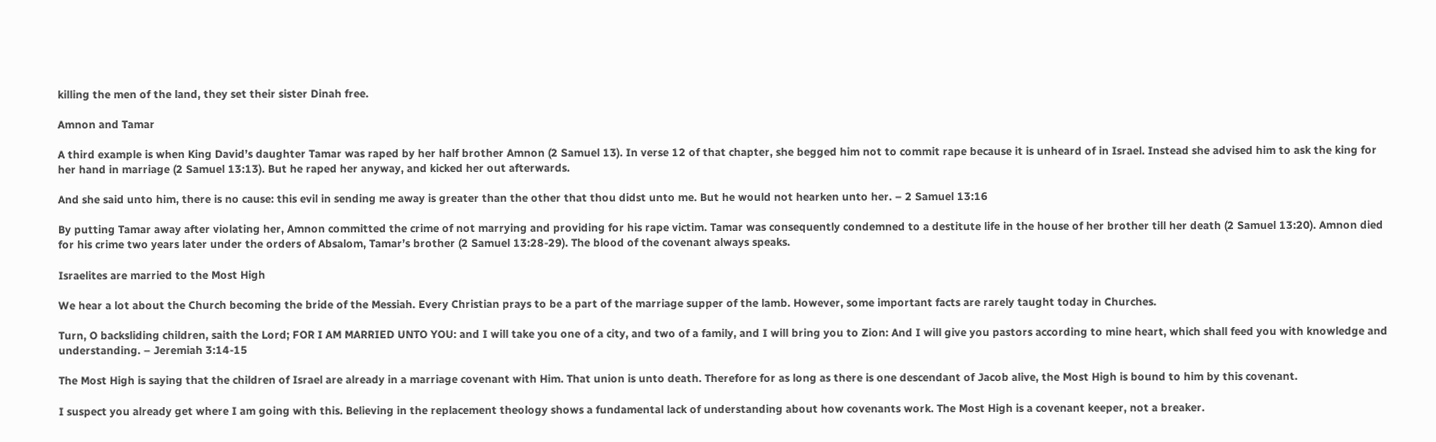killing the men of the land, they set their sister Dinah free.

Amnon and Tamar

A third example is when King David’s daughter Tamar was raped by her half brother Amnon (2 Samuel 13). In verse 12 of that chapter, she begged him not to commit rape because it is unheard of in Israel. Instead she advised him to ask the king for her hand in marriage (2 Samuel 13:13). But he raped her anyway, and kicked her out afterwards.

And she said unto him, there is no cause: this evil in sending me away is greater than the other that thou didst unto me. But he would not hearken unto her. – 2 Samuel 13:16

By putting Tamar away after violating her, Amnon committed the crime of not marrying and providing for his rape victim. Tamar was consequently condemned to a destitute life in the house of her brother till her death (2 Samuel 13:20). Amnon died for his crime two years later under the orders of Absalom, Tamar’s brother (2 Samuel 13:28-29). The blood of the covenant always speaks.

Israelites are married to the Most High

We hear a lot about the Church becoming the bride of the Messiah. Every Christian prays to be a part of the marriage supper of the lamb. However, some important facts are rarely taught today in Churches.

Turn, O backsliding children, saith the Lord; FOR I AM MARRIED UNTO YOU: and I will take you one of a city, and two of a family, and I will bring you to Zion: And I will give you pastors according to mine heart, which shall feed you with knowledge and understanding. – Jeremiah 3:14-15

The Most High is saying that the children of Israel are already in a marriage covenant with Him. That union is unto death. Therefore for as long as there is one descendant of Jacob alive, the Most High is bound to him by this covenant.

I suspect you already get where I am going with this. Believing in the replacement theology shows a fundamental lack of understanding about how covenants work. The Most High is a covenant keeper, not a breaker.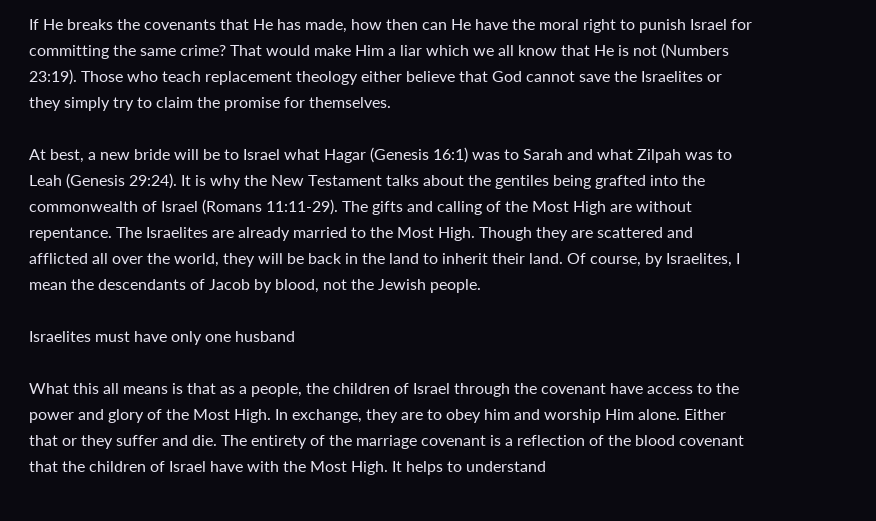If He breaks the covenants that He has made, how then can He have the moral right to punish Israel for committing the same crime? That would make Him a liar which we all know that He is not (Numbers 23:19). Those who teach replacement theology either believe that God cannot save the Israelites or they simply try to claim the promise for themselves.

At best, a new bride will be to Israel what Hagar (Genesis 16:1) was to Sarah and what Zilpah was to Leah (Genesis 29:24). It is why the New Testament talks about the gentiles being grafted into the commonwealth of Israel (Romans 11:11-29). The gifts and calling of the Most High are without repentance. The Israelites are already married to the Most High. Though they are scattered and afflicted all over the world, they will be back in the land to inherit their land. Of course, by Israelites, I mean the descendants of Jacob by blood, not the Jewish people.

Israelites must have only one husband

What this all means is that as a people, the children of Israel through the covenant have access to the power and glory of the Most High. In exchange, they are to obey him and worship Him alone. Either that or they suffer and die. The entirety of the marriage covenant is a reflection of the blood covenant that the children of Israel have with the Most High. It helps to understand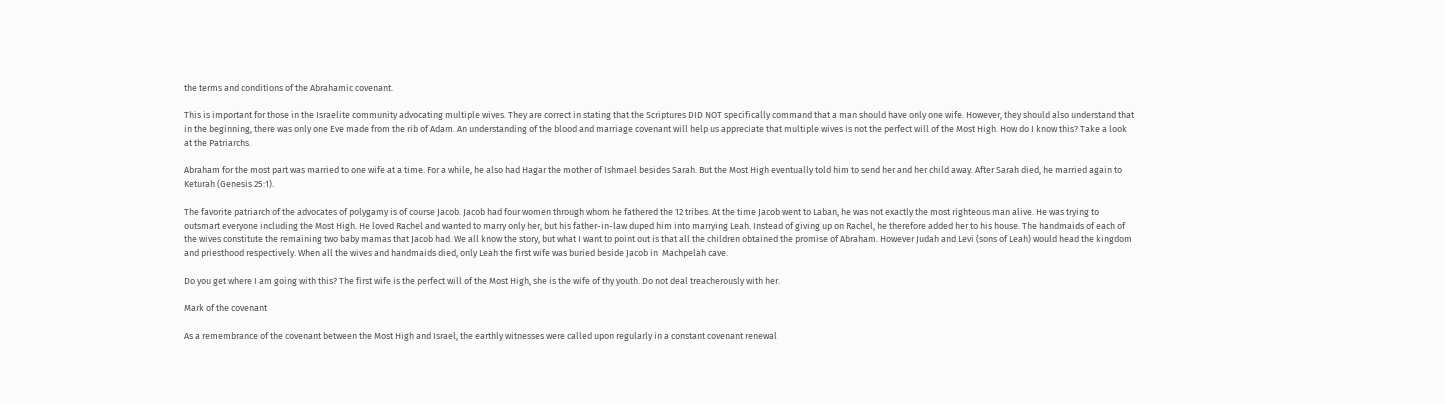the terms and conditions of the Abrahamic covenant.

This is important for those in the Israelite community advocating multiple wives. They are correct in stating that the Scriptures DID NOT specifically command that a man should have only one wife. However, they should also understand that in the beginning, there was only one Eve made from the rib of Adam. An understanding of the blood and marriage covenant will help us appreciate that multiple wives is not the perfect will of the Most High. How do I know this? Take a look at the Patriarchs.

Abraham for the most part was married to one wife at a time. For a while, he also had Hagar the mother of Ishmael besides Sarah. But the Most High eventually told him to send her and her child away. After Sarah died, he married again to Keturah (Genesis 25:1).

The favorite patriarch of the advocates of polygamy is of course Jacob. Jacob had four women through whom he fathered the 12 tribes. At the time Jacob went to Laban, he was not exactly the most righteous man alive. He was trying to outsmart everyone including the Most High. He loved Rachel and wanted to marry only her, but his father-in-law duped him into marrying Leah. Instead of giving up on Rachel, he therefore added her to his house. The handmaids of each of the wives constitute the remaining two baby mamas that Jacob had. We all know the story, but what I want to point out is that all the children obtained the promise of Abraham. However Judah and Levi (sons of Leah) would head the kingdom and priesthood respectively. When all the wives and handmaids died, only Leah the first wife was buried beside Jacob in  Machpelah cave.

Do you get where I am going with this? The first wife is the perfect will of the Most High, she is the wife of thy youth. Do not deal treacherously with her.

Mark of the covenant

As a remembrance of the covenant between the Most High and Israel, the earthly witnesses were called upon regularly in a constant covenant renewal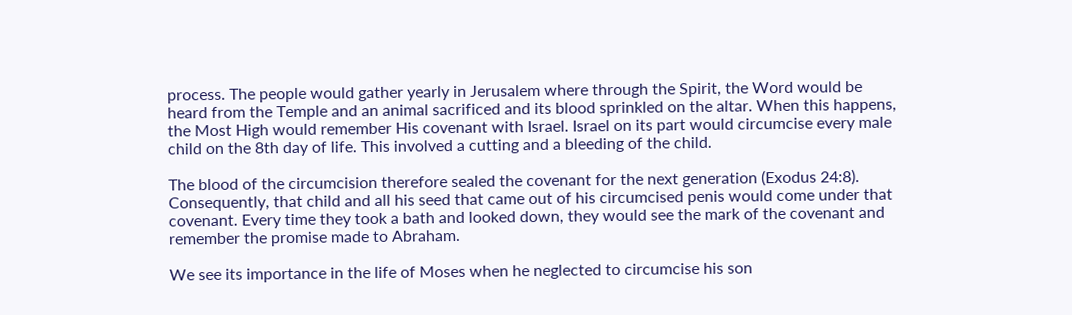process. The people would gather yearly in Jerusalem where through the Spirit, the Word would be heard from the Temple and an animal sacrificed and its blood sprinkled on the altar. When this happens, the Most High would remember His covenant with Israel. Israel on its part would circumcise every male child on the 8th day of life. This involved a cutting and a bleeding of the child.

The blood of the circumcision therefore sealed the covenant for the next generation (Exodus 24:8). Consequently, that child and all his seed that came out of his circumcised penis would come under that covenant. Every time they took a bath and looked down, they would see the mark of the covenant and remember the promise made to Abraham.

We see its importance in the life of Moses when he neglected to circumcise his son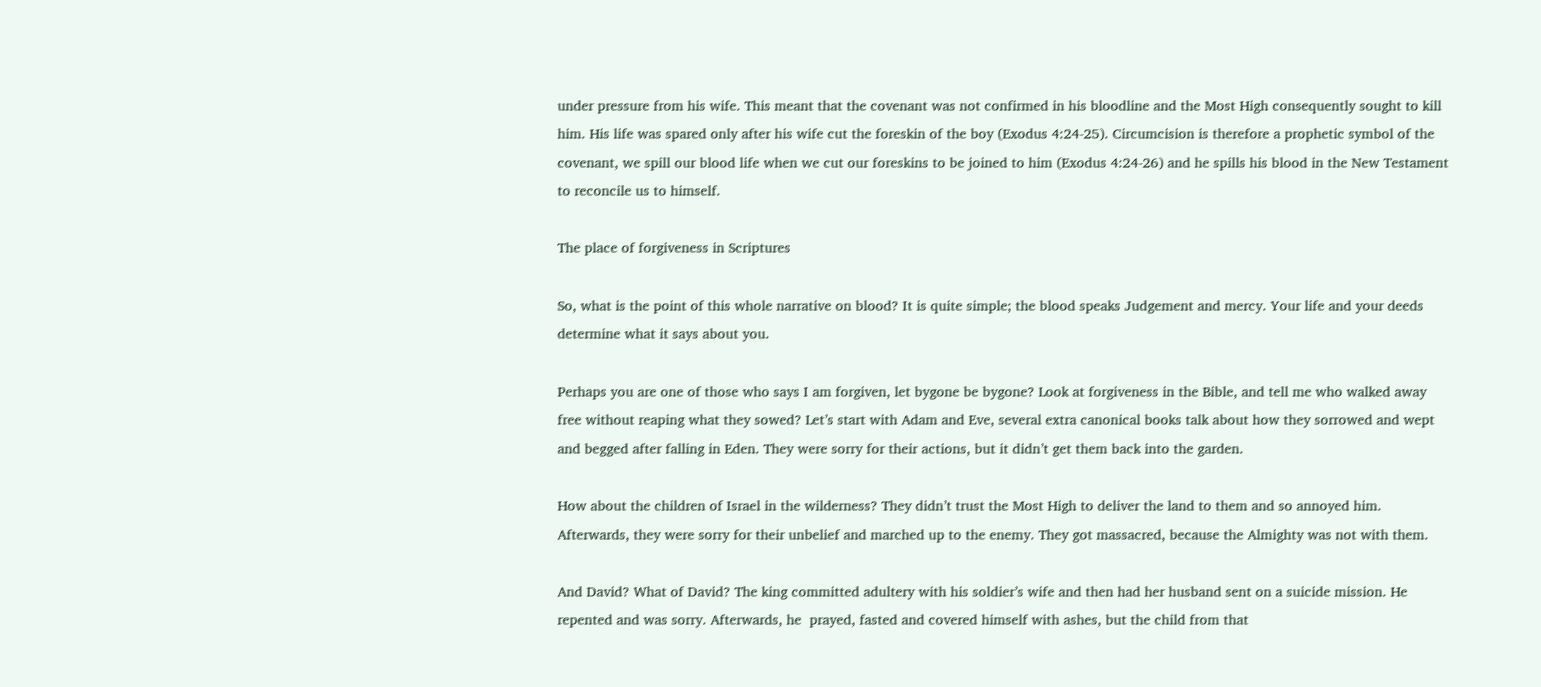under pressure from his wife. This meant that the covenant was not confirmed in his bloodline and the Most High consequently sought to kill him. His life was spared only after his wife cut the foreskin of the boy (Exodus 4:24-25). Circumcision is therefore a prophetic symbol of the covenant, we spill our blood life when we cut our foreskins to be joined to him (Exodus 4:24-26) and he spills his blood in the New Testament to reconcile us to himself.

The place of forgiveness in Scriptures

So, what is the point of this whole narrative on blood? It is quite simple; the blood speaks Judgement and mercy. Your life and your deeds determine what it says about you.

Perhaps you are one of those who says I am forgiven, let bygone be bygone? Look at forgiveness in the Bible, and tell me who walked away free without reaping what they sowed? Let’s start with Adam and Eve, several extra canonical books talk about how they sorrowed and wept and begged after falling in Eden. They were sorry for their actions, but it didn’t get them back into the garden.

How about the children of Israel in the wilderness? They didn’t trust the Most High to deliver the land to them and so annoyed him. Afterwards, they were sorry for their unbelief and marched up to the enemy. They got massacred, because the Almighty was not with them.

And David? What of David? The king committed adultery with his soldier’s wife and then had her husband sent on a suicide mission. He repented and was sorry. Afterwards, he  prayed, fasted and covered himself with ashes, but the child from that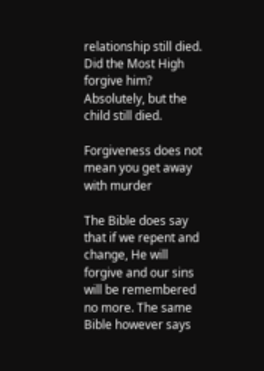relationship still died. Did the Most High forgive him? Absolutely, but the child still died.

Forgiveness does not mean you get away with murder

The Bible does say that if we repent and change, He will forgive and our sins will be remembered no more. The same Bible however says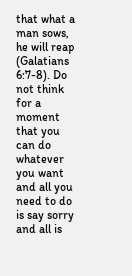that what a man sows, he will reap (Galatians 6:7-8). Do not think for a moment that you can do whatever you want and all you need to do is say sorry and all is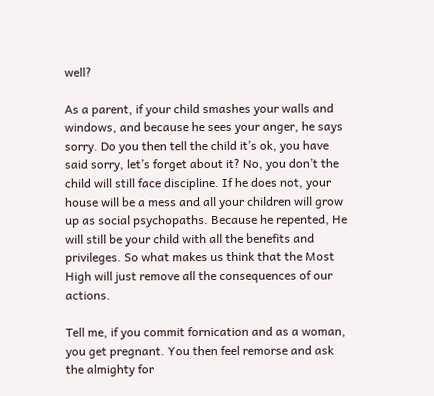well?

As a parent, if your child smashes your walls and windows, and because he sees your anger, he says sorry. Do you then tell the child it’s ok, you have said sorry, let’s forget about it? No, you don’t the child will still face discipline. If he does not, your house will be a mess and all your children will grow up as social psychopaths. Because he repented, He will still be your child with all the benefits and privileges. So what makes us think that the Most High will just remove all the consequences of our actions.

Tell me, if you commit fornication and as a woman, you get pregnant. You then feel remorse and ask the almighty for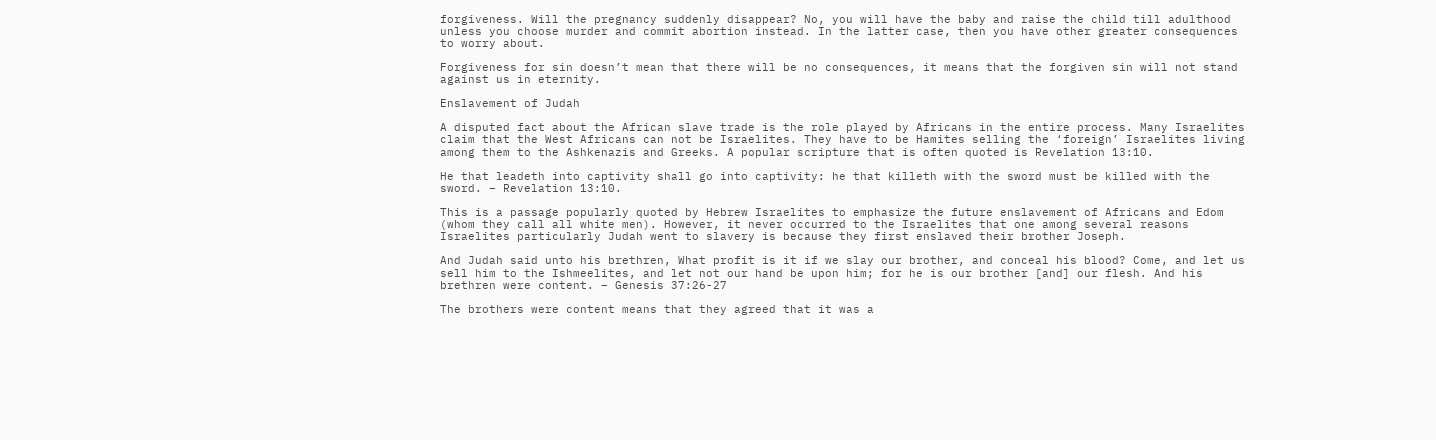forgiveness. Will the pregnancy suddenly disappear? No, you will have the baby and raise the child till adulthood unless you choose murder and commit abortion instead. In the latter case, then you have other greater consequences to worry about.

Forgiveness for sin doesn’t mean that there will be no consequences, it means that the forgiven sin will not stand against us in eternity.

Enslavement of Judah

A disputed fact about the African slave trade is the role played by Africans in the entire process. Many Israelites claim that the West Africans can not be Israelites. They have to be Hamites selling the ‘foreign’ Israelites living among them to the Ashkenazis and Greeks. A popular scripture that is often quoted is Revelation 13:10.

He that leadeth into captivity shall go into captivity: he that killeth with the sword must be killed with the sword. – Revelation 13:10.

This is a passage popularly quoted by Hebrew Israelites to emphasize the future enslavement of Africans and Edom (whom they call all white men). However, it never occurred to the Israelites that one among several reasons Israelites particularly Judah went to slavery is because they first enslaved their brother Joseph.

And Judah said unto his brethren, What profit is it if we slay our brother, and conceal his blood? Come, and let us sell him to the Ishmeelites, and let not our hand be upon him; for he is our brother [and] our flesh. And his brethren were content. – Genesis 37:26-27

The brothers were content means that they agreed that it was a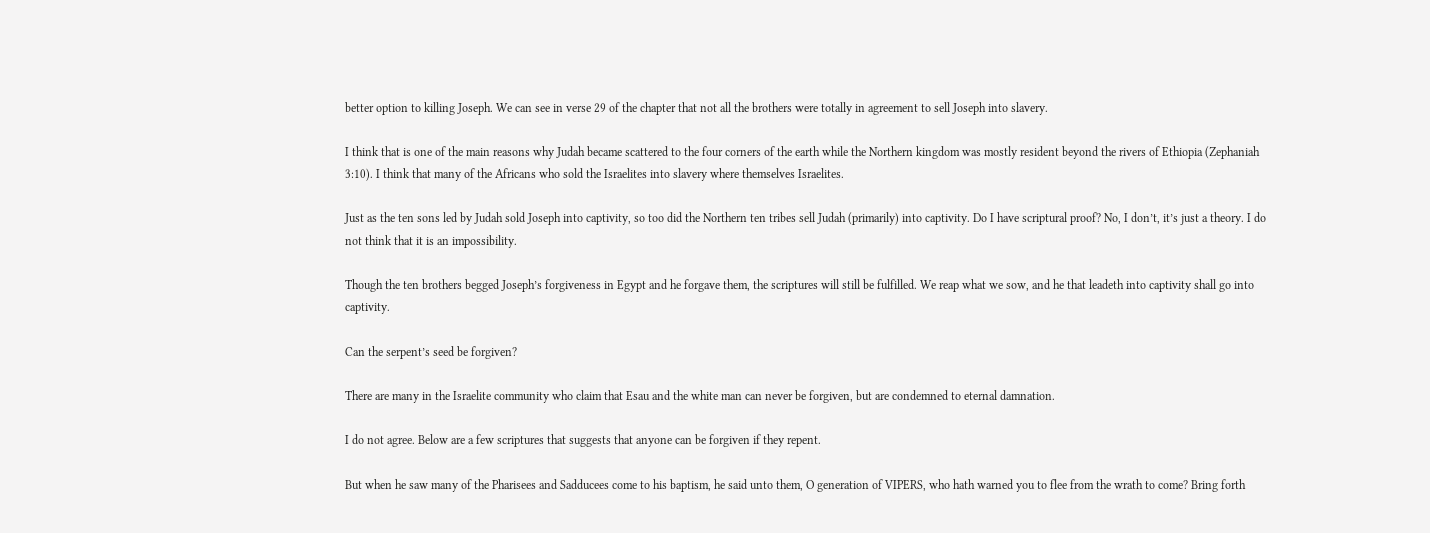better option to killing Joseph. We can see in verse 29 of the chapter that not all the brothers were totally in agreement to sell Joseph into slavery.

I think that is one of the main reasons why Judah became scattered to the four corners of the earth while the Northern kingdom was mostly resident beyond the rivers of Ethiopia (Zephaniah 3:10). I think that many of the Africans who sold the Israelites into slavery where themselves Israelites.

Just as the ten sons led by Judah sold Joseph into captivity, so too did the Northern ten tribes sell Judah (primarily) into captivity. Do I have scriptural proof? No, I don’t, it’s just a theory. I do not think that it is an impossibility.

Though the ten brothers begged Joseph’s forgiveness in Egypt and he forgave them, the scriptures will still be fulfilled. We reap what we sow, and he that leadeth into captivity shall go into captivity.

Can the serpent’s seed be forgiven?

There are many in the Israelite community who claim that Esau and the white man can never be forgiven, but are condemned to eternal damnation.

I do not agree. Below are a few scriptures that suggests that anyone can be forgiven if they repent.

But when he saw many of the Pharisees and Sadducees come to his baptism, he said unto them, O generation of VIPERS, who hath warned you to flee from the wrath to come? Bring forth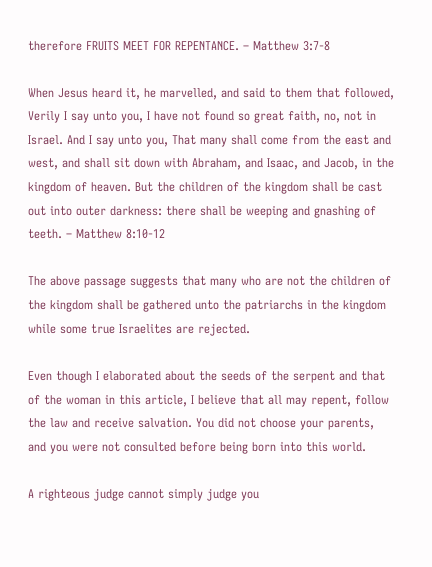therefore FRUITS MEET FOR REPENTANCE. – Matthew 3:7-8

When Jesus heard it, he marvelled, and said to them that followed, Verily I say unto you, I have not found so great faith, no, not in Israel. And I say unto you, That many shall come from the east and west, and shall sit down with Abraham, and Isaac, and Jacob, in the kingdom of heaven. But the children of the kingdom shall be cast out into outer darkness: there shall be weeping and gnashing of teeth. – Matthew 8:10-12

The above passage suggests that many who are not the children of the kingdom shall be gathered unto the patriarchs in the kingdom while some true Israelites are rejected.

Even though I elaborated about the seeds of the serpent and that of the woman in this article, I believe that all may repent, follow the law and receive salvation. You did not choose your parents, and you were not consulted before being born into this world.

A righteous judge cannot simply judge you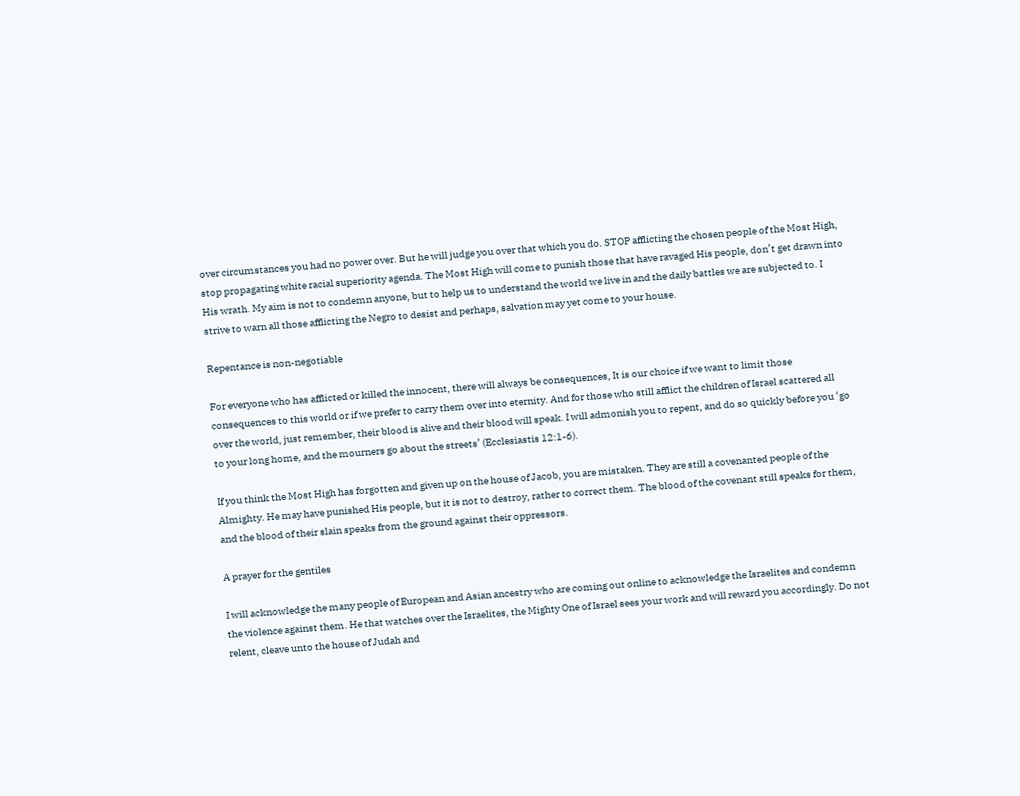over circumstances you had no power over. But he will judge you over that which you do. STOP afflicting the chosen people of the Most High, stop propagating white racial superiority agenda. The Most High will come to punish those that have ravaged His people, don’t get drawn into His wrath. My aim is not to condemn anyone, but to help us to understand the world we live in and the daily battles we are subjected to. I strive to warn all those afflicting the Negro to desist and perhaps, salvation may yet come to your house.

Repentance is non-negotiable

For everyone who has afflicted or killed the innocent, there will always be consequences, It is our choice if we want to limit those consequences to this world or if we prefer to carry them over into eternity. And for those who still afflict the children of Israel scattered all over the world, just remember, their blood is alive and their blood will speak. I will admonish you to repent, and do so quickly before you ‘go to your long home, and the mourners go about the streets’ (Ecclesiastis 12:1-6).

If you think the Most High has forgotten and given up on the house of Jacob, you are mistaken. They are still a covenanted people of the Almighty. He may have punished His people, but it is not to destroy, rather to correct them. The blood of the covenant still speaks for them, and the blood of their slain speaks from the ground against their oppressors.

A prayer for the gentiles

I will acknowledge the many people of European and Asian ancestry who are coming out online to acknowledge the Israelites and condemn the violence against them. He that watches over the Israelites, the Mighty One of Israel sees your work and will reward you accordingly. Do not relent, cleave unto the house of Judah and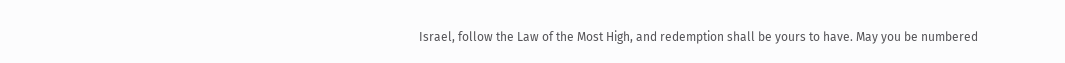Israel, follow the Law of the Most High, and redemption shall be yours to have. May you be numbered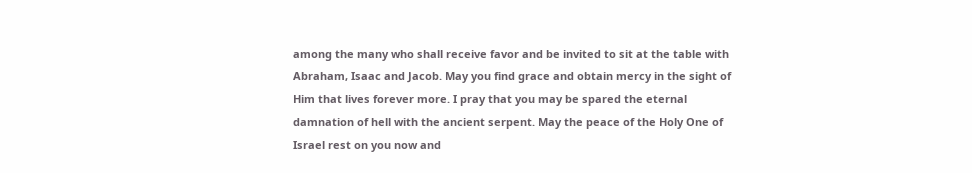among the many who shall receive favor and be invited to sit at the table with Abraham, Isaac and Jacob. May you find grace and obtain mercy in the sight of Him that lives forever more. I pray that you may be spared the eternal damnation of hell with the ancient serpent. May the peace of the Holy One of Israel rest on you now and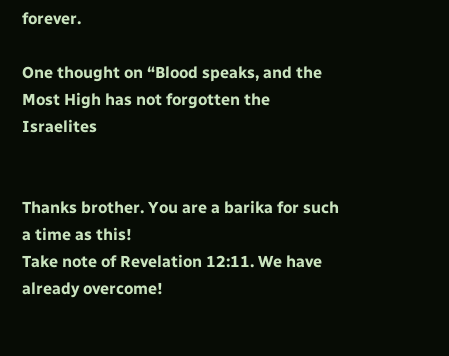forever.

One thought on “Blood speaks, and the Most High has not forgotten the Israelites


Thanks brother. You are a barika for such a time as this!
Take note of Revelation 12:11. We have already overcome!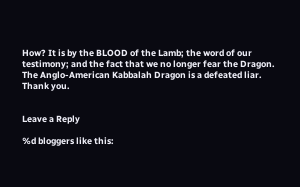How? It is by the BLOOD of the Lamb; the word of our testimony; and the fact that we no longer fear the Dragon. The Anglo-American Kabbalah Dragon is a defeated liar.
Thank you.


Leave a Reply

%d bloggers like this: